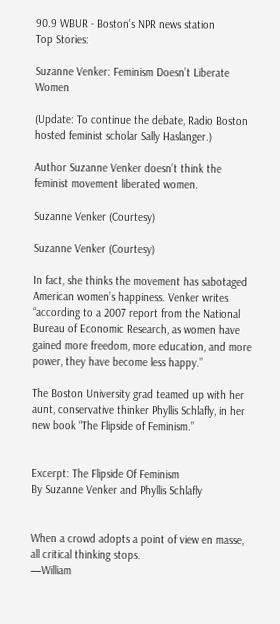90.9 WBUR - Boston's NPR news station
Top Stories:

Suzanne Venker: Feminism Doesn’t Liberate Women

(Update: To continue the debate, Radio Boston hosted feminist scholar Sally Haslanger.)

Author Suzanne Venker doesn’t think the feminist movement liberated women.

Suzanne Venker (Courtesy)

Suzanne Venker (Courtesy)

In fact, she thinks the movement has sabotaged American women’s happiness. Venker writes “according to a 2007 report from the National Bureau of Economic Research, as women have gained more freedom, more education, and more power, they have become less happy.”

The Boston University grad teamed up with her aunt, conservative thinker Phyllis Schlafly, in her new book “The Flipside of Feminism.”


Excerpt: The Flipside Of Feminism
By Suzanne Venker and Phyllis Schlafly


When a crowd adopts a point of view en masse, all critical thinking stops.
—William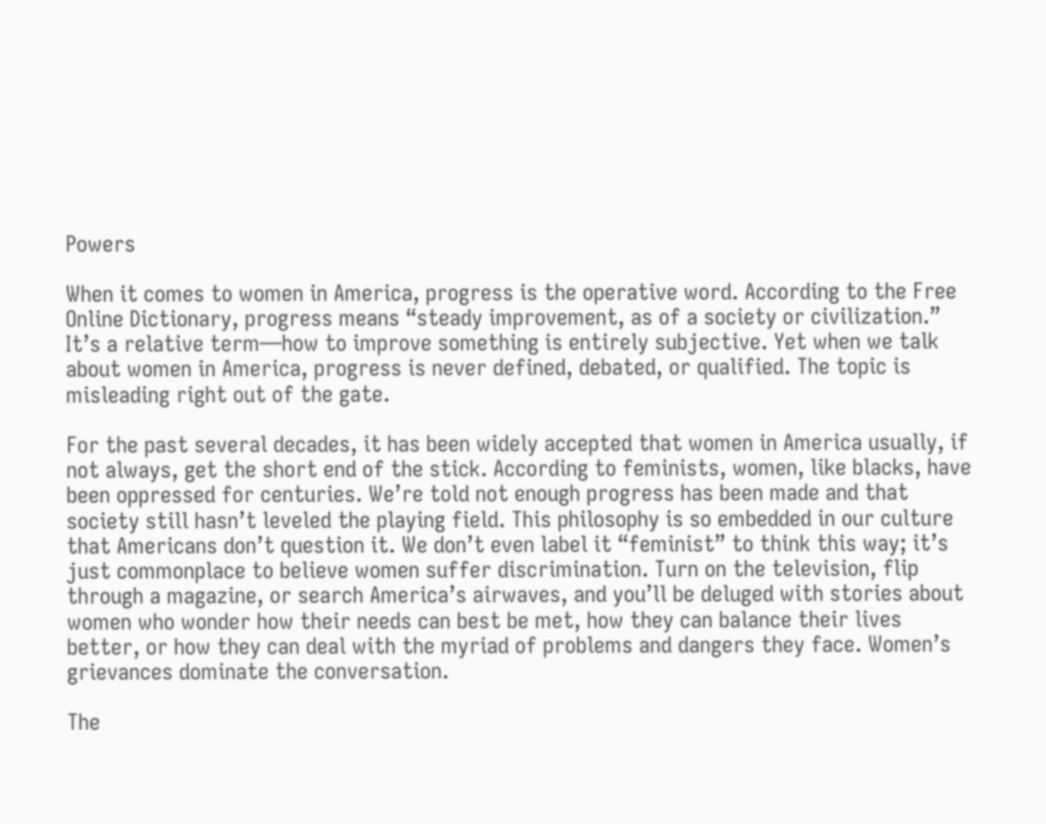Powers

When it comes to women in America, progress is the operative word. According to the Free Online Dictionary, progress means “steady improvement, as of a society or civilization.” It’s a relative term—how to improve something is entirely subjective. Yet when we talk about women in America, progress is never defined, debated, or qualified. The topic is misleading right out of the gate.

For the past several decades, it has been widely accepted that women in America usually, if not always, get the short end of the stick. According to feminists, women, like blacks, have been oppressed for centuries. We’re told not enough progress has been made and that society still hasn’t leveled the playing field. This philosophy is so embedded in our culture that Americans don’t question it. We don’t even label it “feminist” to think this way; it’s just commonplace to believe women suffer discrimination. Turn on the television, flip through a magazine, or search America’s airwaves, and you’ll be deluged with stories about women who wonder how their needs can best be met, how they can balance their lives better, or how they can deal with the myriad of problems and dangers they face. Women’s grievances dominate the conversation.

The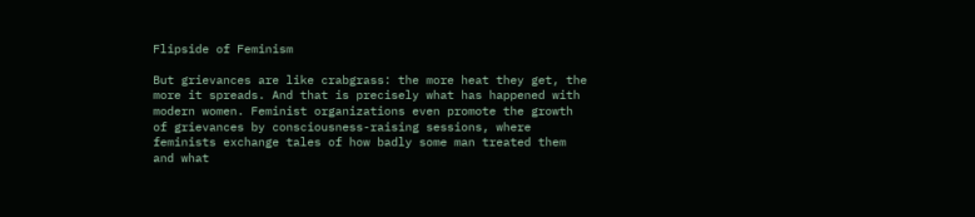Flipside of Feminism

But grievances are like crabgrass: the more heat they get, the more it spreads. And that is precisely what has happened with modern women. Feminist organizations even promote the growth of grievances by consciousness-raising sessions, where feminists exchange tales of how badly some man treated them and what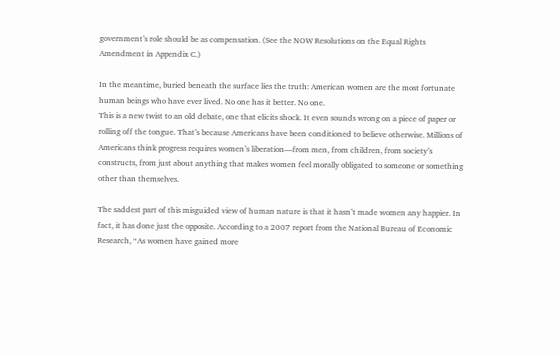government’s role should be as compensation. (See the NOW Resolutions on the Equal Rights Amendment in Appendix C.)

In the meantime, buried beneath the surface lies the truth: American women are the most fortunate human beings who have ever lived. No one has it better. No one.
This is a new twist to an old debate, one that elicits shock. It even sounds wrong on a piece of paper or rolling off the tongue. That’s because Americans have been conditioned to believe otherwise. Millions of Americans think progress requires women’s liberation—from men, from children, from society’s constructs, from just about anything that makes women feel morally obligated to someone or something other than themselves.

The saddest part of this misguided view of human nature is that it hasn’t made women any happier. In fact, it has done just the opposite. According to a 2007 report from the National Bureau of Economic Research, “As women have gained more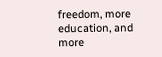freedom, more education, and more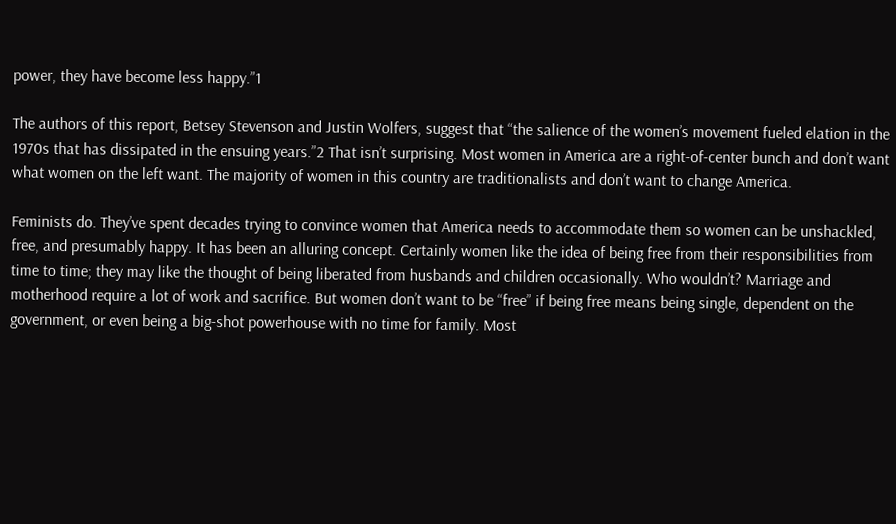power, they have become less happy.”1

The authors of this report, Betsey Stevenson and Justin Wolfers, suggest that “the salience of the women’s movement fueled elation in the 1970s that has dissipated in the ensuing years.”2 That isn’t surprising. Most women in America are a right-of-center bunch and don’t want what women on the left want. The majority of women in this country are traditionalists and don’t want to change America.

Feminists do. They’ve spent decades trying to convince women that America needs to accommodate them so women can be unshackled, free, and presumably happy. It has been an alluring concept. Certainly women like the idea of being free from their responsibilities from time to time; they may like the thought of being liberated from husbands and children occasionally. Who wouldn’t? Marriage and motherhood require a lot of work and sacrifice. But women don’t want to be “free” if being free means being single, dependent on the government, or even being a big-shot powerhouse with no time for family. Most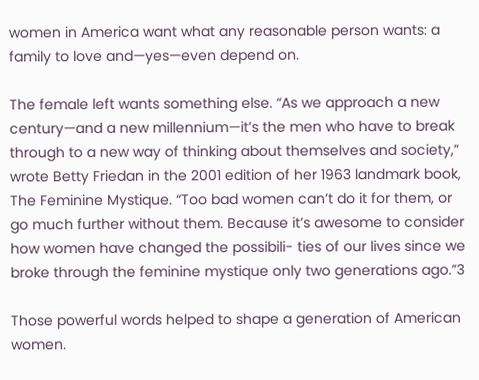women in America want what any reasonable person wants: a family to love and—yes—even depend on.

The female left wants something else. “As we approach a new century—and a new millennium—it’s the men who have to break through to a new way of thinking about themselves and society,” wrote Betty Friedan in the 2001 edition of her 1963 landmark book, The Feminine Mystique. “Too bad women can’t do it for them, or go much further without them. Because it’s awesome to consider how women have changed the possibili- ties of our lives since we broke through the feminine mystique only two generations ago.”3

Those powerful words helped to shape a generation of American women.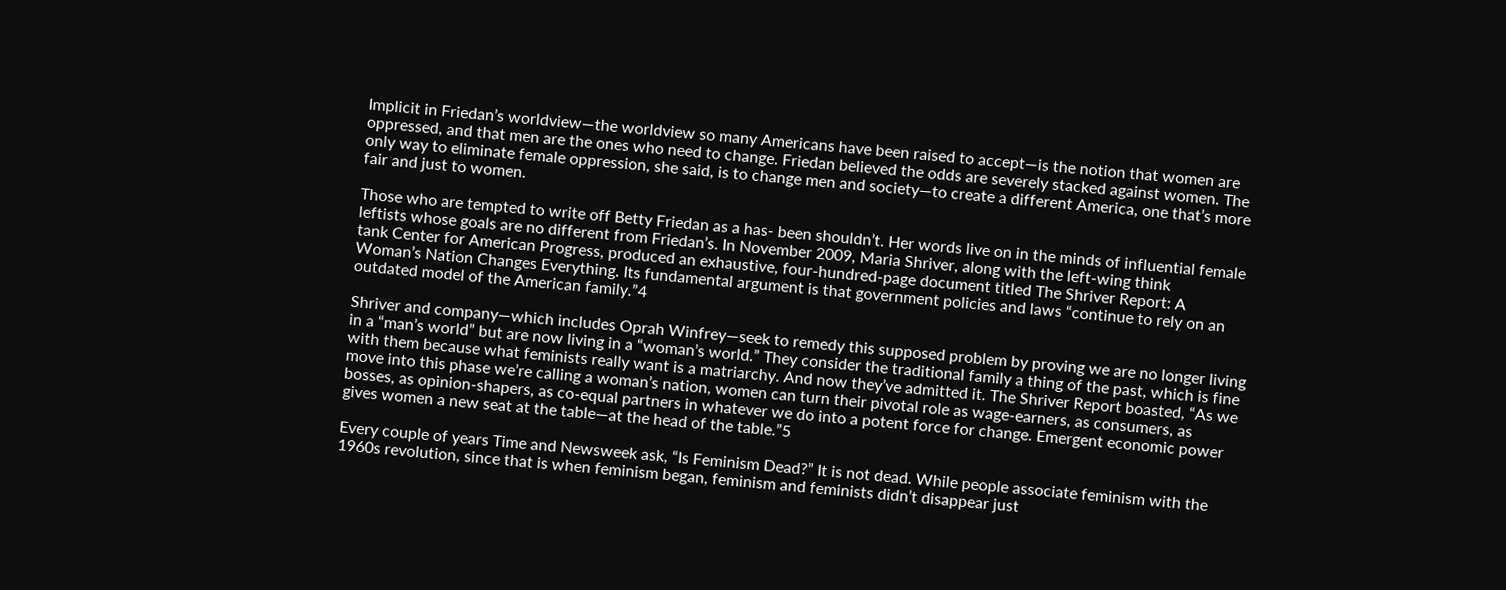Implicit in Friedan’s worldview—the worldview so many Americans have been raised to accept—is the notion that women are oppressed, and that men are the ones who need to change. Friedan believed the odds are severely stacked against women. The only way to eliminate female oppression, she said, is to change men and society—to create a different America, one that’s more fair and just to women.

Those who are tempted to write off Betty Friedan as a has- been shouldn’t. Her words live on in the minds of influential female leftists whose goals are no different from Friedan’s. In November 2009, Maria Shriver, along with the left-wing think
tank Center for American Progress, produced an exhaustive, four-hundred-page document titled The Shriver Report: A Woman’s Nation Changes Everything. Its fundamental argument is that government policies and laws “continue to rely on an outdated model of the American family.”4

Shriver and company—which includes Oprah Winfrey—seek to remedy this supposed problem by proving we are no longer living in a “man’s world” but are now living in a “woman’s world.” They consider the traditional family a thing of the past, which is fine with them because what feminists really want is a matriarchy. And now they’ve admitted it. The Shriver Report boasted, “As we move into this phase we’re calling a woman’s nation, women can turn their pivotal role as wage-earners, as consumers, as bosses, as opinion-shapers, as co-equal partners in whatever we do into a potent force for change. Emergent economic power gives women a new seat at the table—at the head of the table.”5

Every couple of years Time and Newsweek ask, “Is Feminism Dead?” It is not dead. While people associate feminism with the 1960s revolution, since that is when feminism began, feminism and feminists didn’t disappear just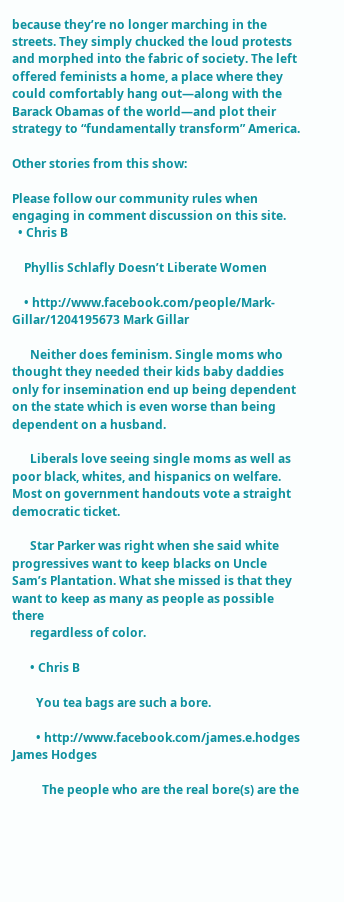because they’re no longer marching in the streets. They simply chucked the loud protests and morphed into the fabric of society. The left offered feminists a home, a place where they could comfortably hang out—along with the Barack Obamas of the world—and plot their strategy to “fundamentally transform” America.

Other stories from this show:

Please follow our community rules when engaging in comment discussion on this site.
  • Chris B

    Phyllis Schlafly Doesn’t Liberate Women

    • http://www.facebook.com/people/Mark-Gillar/1204195673 Mark Gillar

      Neither does feminism. Single moms who thought they needed their kids baby daddies only for insemination end up being dependent on the state which is even worse than being dependent on a husband.

      Liberals love seeing single moms as well as poor black, whites, and hispanics on welfare. Most on government handouts vote a straight democratic ticket.

      Star Parker was right when she said white progressives want to keep blacks on Uncle Sam’s Plantation. What she missed is that they want to keep as many as people as possible there
      regardless of color.

      • Chris B

        You tea bags are such a bore.

        • http://www.facebook.com/james.e.hodges James Hodges

          The people who are the real bore(s) are the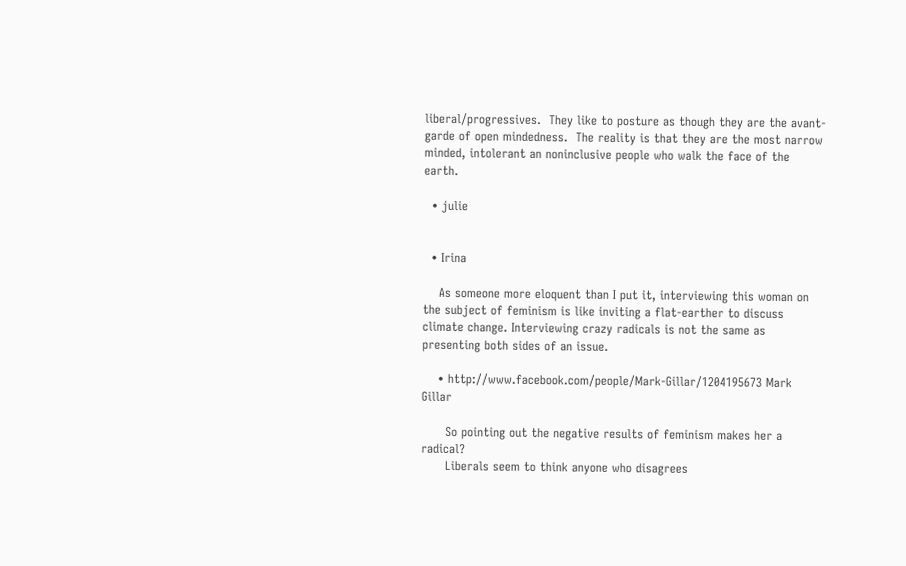liberal/progressives.  They like to posture as though they are the avant-garde of open mindedness.  The reality is that they are the most narrow minded, intolerant an noninclusive people who walk the face of the earth.

  • julie


  • Irina

    As someone more eloquent than I put it, interviewing this woman on the subject of feminism is like inviting a flat-earther to discuss climate change. Interviewing crazy radicals is not the same as presenting both sides of an issue.

    • http://www.facebook.com/people/Mark-Gillar/1204195673 Mark Gillar

      So pointing out the negative results of feminism makes her a radical?
      Liberals seem to think anyone who disagrees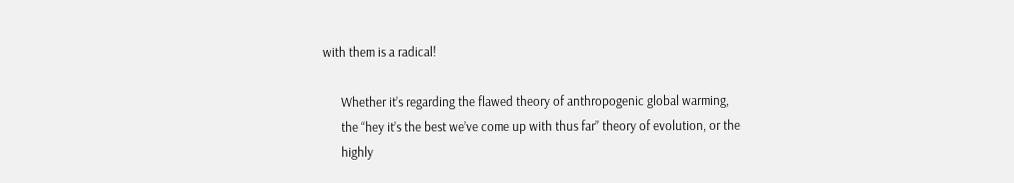with them is a radical!

      Whether it’s regarding the flawed theory of anthropogenic global warming,
      the “hey it’s the best we’ve come up with thus far” theory of evolution, or the
      highly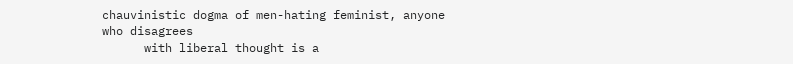chauvinistic dogma of men-hating feminist, anyone who disagrees
      with liberal thought is a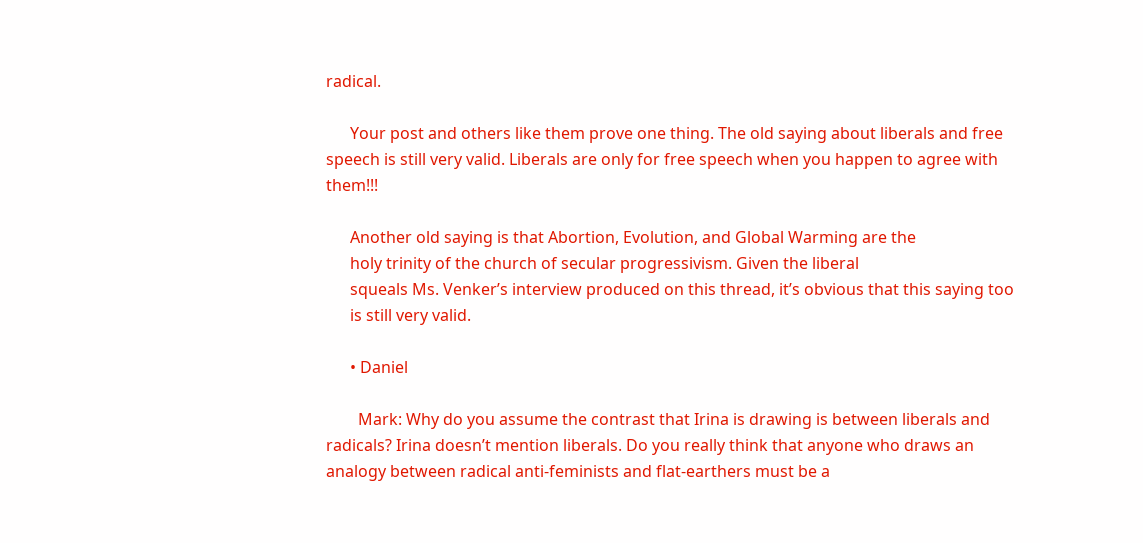radical.

      Your post and others like them prove one thing. The old saying about liberals and free speech is still very valid. Liberals are only for free speech when you happen to agree with them!!!

      Another old saying is that Abortion, Evolution, and Global Warming are the
      holy trinity of the church of secular progressivism. Given the liberal
      squeals Ms. Venker’s interview produced on this thread, it’s obvious that this saying too
      is still very valid.

      • Daniel

        Mark: Why do you assume the contrast that Irina is drawing is between liberals and radicals? Irina doesn’t mention liberals. Do you really think that anyone who draws an analogy between radical anti-feminists and flat-earthers must be a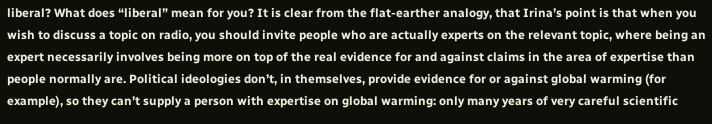liberal? What does “liberal” mean for you? It is clear from the flat-earther analogy, that Irina’s point is that when you wish to discuss a topic on radio, you should invite people who are actually experts on the relevant topic, where being an expert necessarily involves being more on top of the real evidence for and against claims in the area of expertise than people normally are. Political ideologies don’t, in themselves, provide evidence for or against global warming (for example), so they can’t supply a person with expertise on global warming: only many years of very careful scientific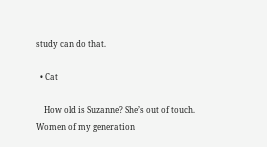study can do that.

  • Cat

    How old is Suzanne? She’s out of touch. Women of my generation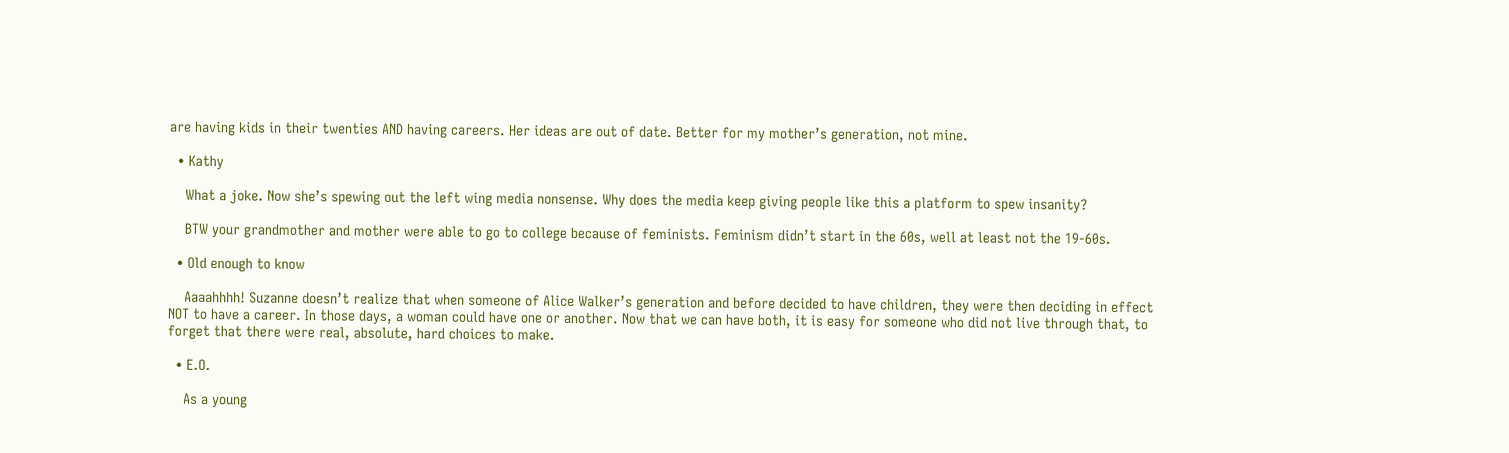are having kids in their twenties AND having careers. Her ideas are out of date. Better for my mother’s generation, not mine.

  • Kathy

    What a joke. Now she’s spewing out the left wing media nonsense. Why does the media keep giving people like this a platform to spew insanity?

    BTW your grandmother and mother were able to go to college because of feminists. Feminism didn’t start in the 60s, well at least not the 19-60s.

  • Old enough to know

    Aaaahhhh! Suzanne doesn’t realize that when someone of Alice Walker’s generation and before decided to have children, they were then deciding in effect NOT to have a career. In those days, a woman could have one or another. Now that we can have both, it is easy for someone who did not live through that, to forget that there were real, absolute, hard choices to make.

  • E.O.

    As a young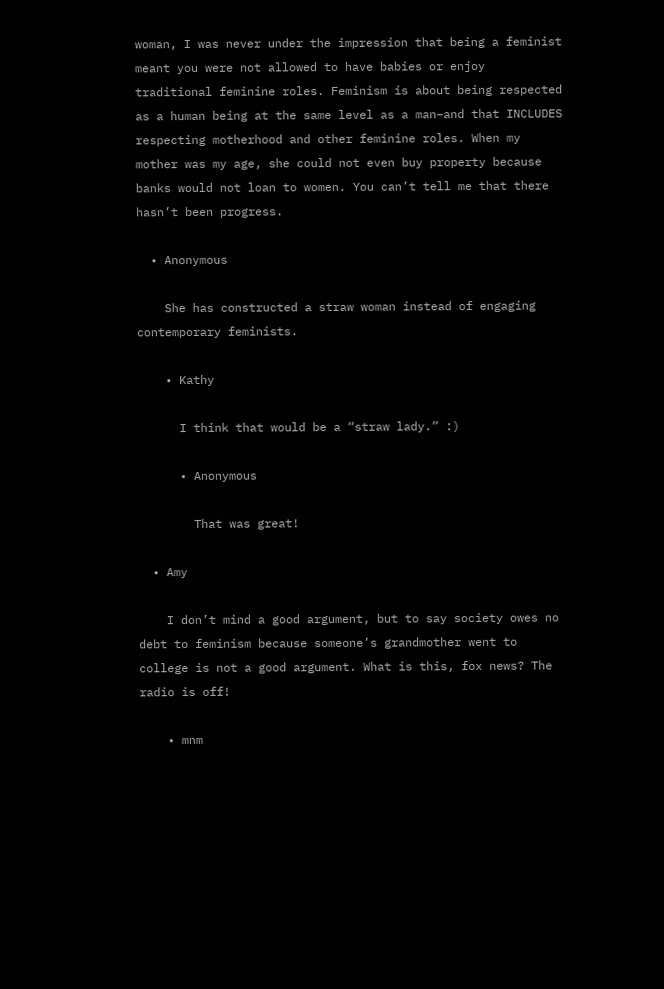woman, I was never under the impression that being a feminist meant you were not allowed to have babies or enjoy traditional feminine roles. Feminism is about being respected as a human being at the same level as a man–and that INCLUDES respecting motherhood and other feminine roles. When my mother was my age, she could not even buy property because banks would not loan to women. You can’t tell me that there hasn’t been progress.

  • Anonymous

    She has constructed a straw woman instead of engaging contemporary feminists.

    • Kathy

      I think that would be a “straw lady.” :)

      • Anonymous

        That was great!

  • Amy

    I don’t mind a good argument, but to say society owes no debt to feminism because someone’s grandmother went to college is not a good argument. What is this, fox news? The radio is off!

    • mnm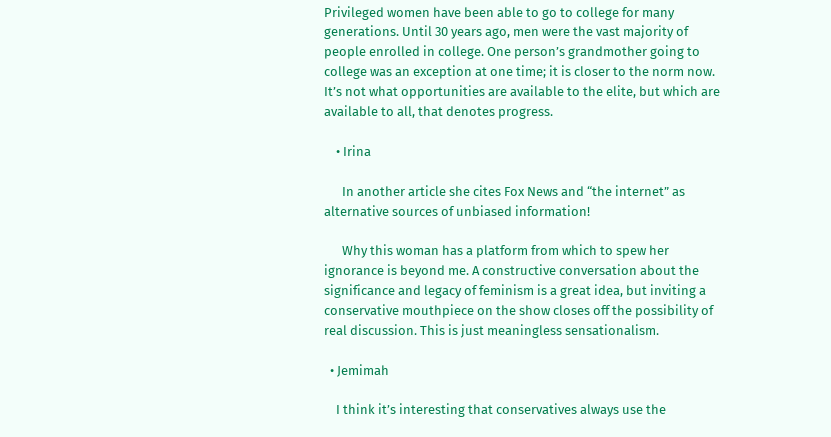Privileged women have been able to go to college for many generations. Until 30 years ago, men were the vast majority of people enrolled in college. One person’s grandmother going to college was an exception at one time; it is closer to the norm now. It’s not what opportunities are available to the elite, but which are available to all, that denotes progress.

    • Irina

      In another article she cites Fox News and “the internet” as alternative sources of unbiased information!

      Why this woman has a platform from which to spew her ignorance is beyond me. A constructive conversation about the significance and legacy of feminism is a great idea, but inviting a conservative mouthpiece on the show closes off the possibility of real discussion. This is just meaningless sensationalism.

  • Jemimah

    I think it’s interesting that conservatives always use the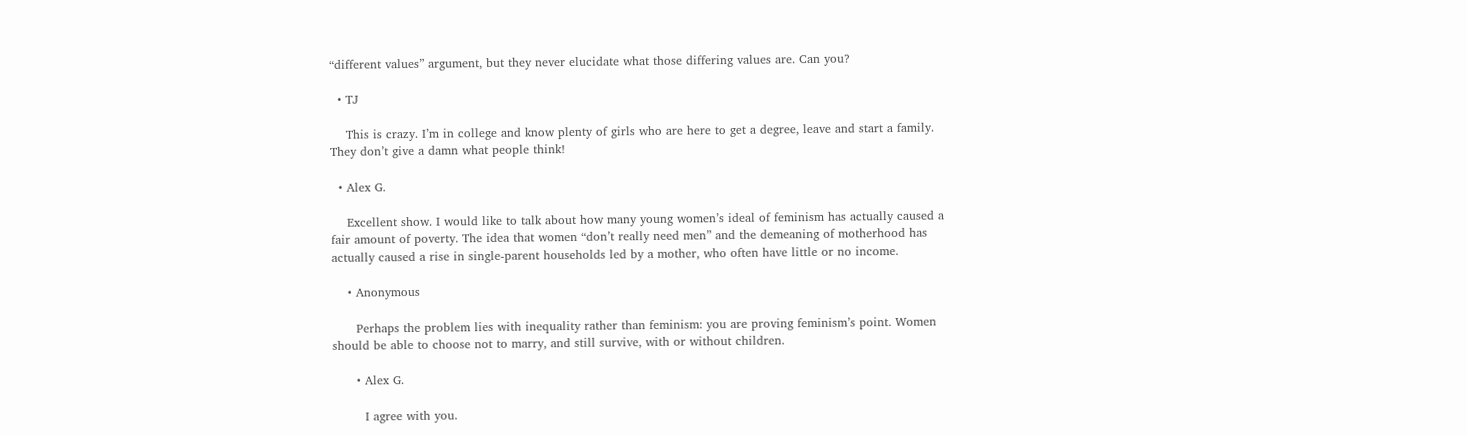“different values” argument, but they never elucidate what those differing values are. Can you?

  • TJ

    This is crazy. I’m in college and know plenty of girls who are here to get a degree, leave and start a family. They don’t give a damn what people think!

  • Alex G.

    Excellent show. I would like to talk about how many young women’s ideal of feminism has actually caused a fair amount of poverty. The idea that women “don’t really need men” and the demeaning of motherhood has actually caused a rise in single-parent households led by a mother, who often have little or no income.

    • Anonymous

      Perhaps the problem lies with inequality rather than feminism: you are proving feminism’s point. Women should be able to choose not to marry, and still survive, with or without children.

      • Alex G.

        I agree with you.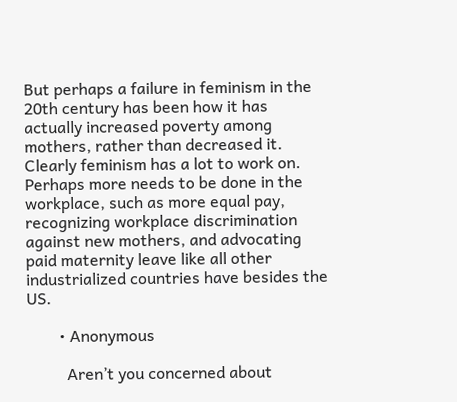But perhaps a failure in feminism in the 20th century has been how it has actually increased poverty among mothers, rather than decreased it. Clearly feminism has a lot to work on. Perhaps more needs to be done in the workplace, such as more equal pay, recognizing workplace discrimination against new mothers, and advocating paid maternity leave like all other industrialized countries have besides the US.

        • Anonymous

          Aren’t you concerned about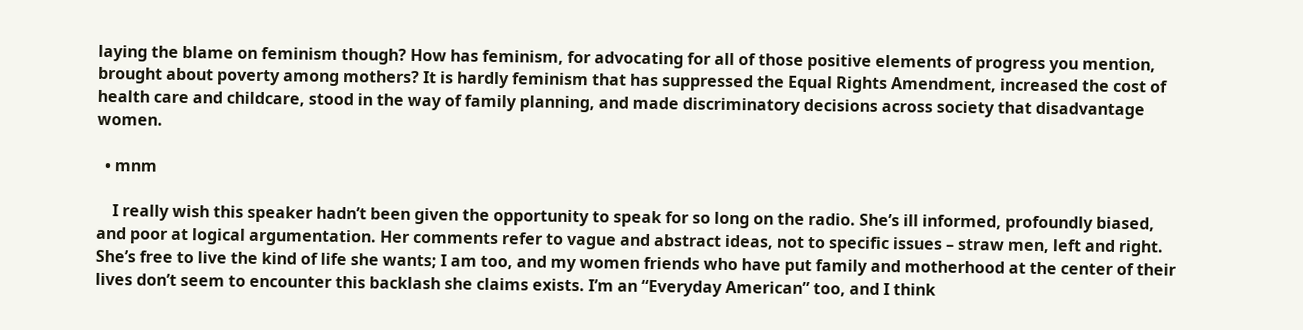laying the blame on feminism though? How has feminism, for advocating for all of those positive elements of progress you mention, brought about poverty among mothers? It is hardly feminism that has suppressed the Equal Rights Amendment, increased the cost of health care and childcare, stood in the way of family planning, and made discriminatory decisions across society that disadvantage women.

  • mnm

    I really wish this speaker hadn’t been given the opportunity to speak for so long on the radio. She’s ill informed, profoundly biased, and poor at logical argumentation. Her comments refer to vague and abstract ideas, not to specific issues – straw men, left and right. She’s free to live the kind of life she wants; I am too, and my women friends who have put family and motherhood at the center of their lives don’t seem to encounter this backlash she claims exists. I’m an “Everyday American” too, and I think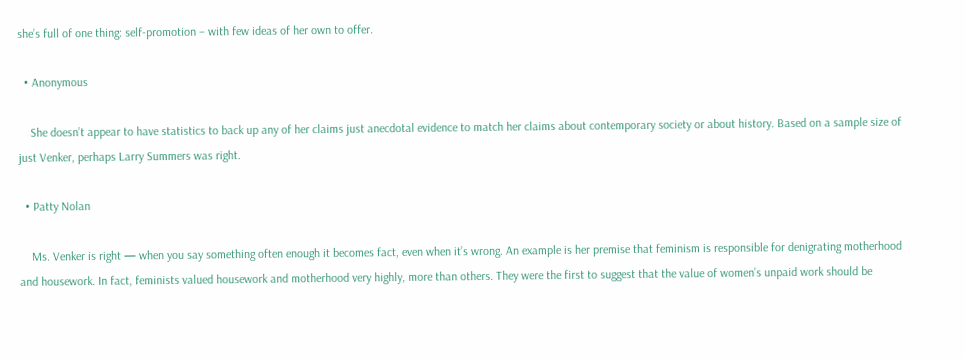she’s full of one thing: self-promotion – with few ideas of her own to offer.

  • Anonymous

    She doesn’t appear to have statistics to back up any of her claims just anecdotal evidence to match her claims about contemporary society or about history. Based on a sample size of just Venker, perhaps Larry Summers was right.

  • Patty Nolan

    Ms. Venker is right — when you say something often enough it becomes fact, even when it’s wrong. An example is her premise that feminism is responsible for denigrating motherhood and housework. In fact, feminists valued housework and motherhood very highly, more than others. They were the first to suggest that the value of women’s unpaid work should be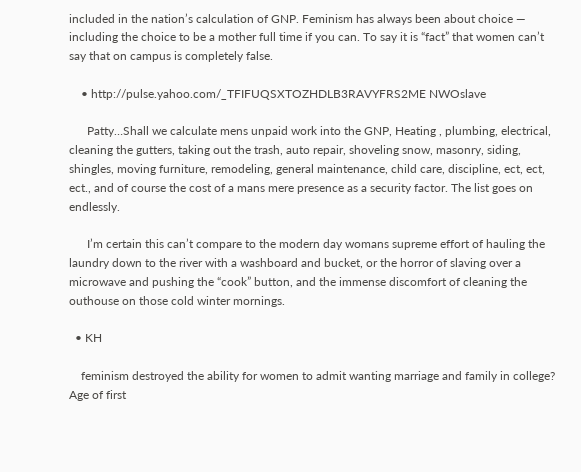included in the nation’s calculation of GNP. Feminism has always been about choice — including the choice to be a mother full time if you can. To say it is “fact” that women can’t say that on campus is completely false.

    • http://pulse.yahoo.com/_TFIFUQSXTOZHDLB3RAVYFRS2ME NWOslave

      Patty…Shall we calculate mens unpaid work into the GNP, Heating , plumbing, electrical, cleaning the gutters, taking out the trash, auto repair, shoveling snow, masonry, siding, shingles, moving furniture, remodeling, general maintenance, child care, discipline, ect, ect, ect., and of course the cost of a mans mere presence as a security factor. The list goes on endlessly.

      I’m certain this can’t compare to the modern day womans supreme effort of hauling the laundry down to the river with a washboard and bucket, or the horror of slaving over a microwave and pushing the “cook” button, and the immense discomfort of cleaning the outhouse on those cold winter mornings.

  • KH

    feminism destroyed the ability for women to admit wanting marriage and family in college? Age of first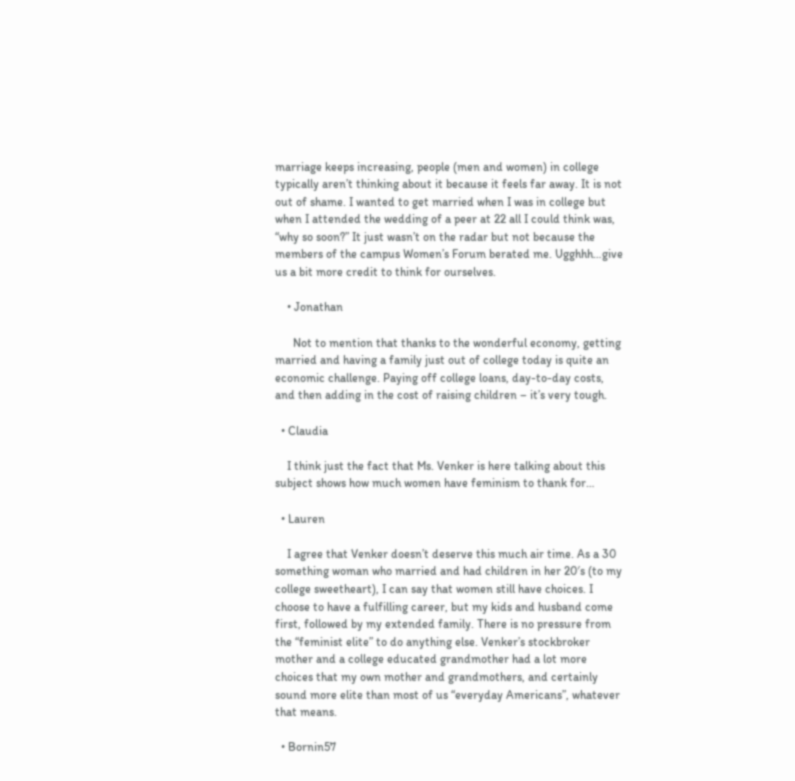marriage keeps increasing, people (men and women) in college typically aren’t thinking about it because it feels far away. It is not out of shame. I wanted to get married when I was in college but when I attended the wedding of a peer at 22 all I could think was, “why so soon?” It just wasn’t on the radar but not because the members of the campus Women’s Forum berated me. Ugghhh…give us a bit more credit to think for ourselves.

    • Jonathan

      Not to mention that thanks to the wonderful economy, getting married and having a family just out of college today is quite an economic challenge. Paying off college loans, day-to-day costs, and then adding in the cost of raising children – it’s very tough.

  • Claudia

    I think just the fact that Ms. Venker is here talking about this subject shows how much women have feminism to thank for…

  • Lauren

    I agree that Venker doesn’t deserve this much air time. As a 30 something woman who married and had children in her 20′s (to my college sweetheart), I can say that women still have choices. I choose to have a fulfilling career, but my kids and husband come first, followed by my extended family. There is no pressure from the “feminist elite” to do anything else. Venker’s stockbroker mother and a college educated grandmother had a lot more choices that my own mother and grandmothers, and certainly sound more elite than most of us “everyday Americans”, whatever that means.

  • Bornin57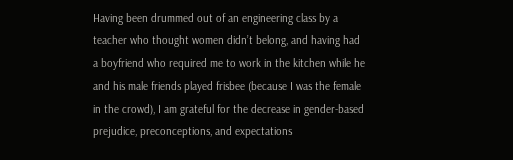Having been drummed out of an engineering class by a teacher who thought women didn’t belong, and having had a boyfriend who required me to work in the kitchen while he and his male friends played frisbee (because I was the female in the crowd), I am grateful for the decrease in gender-based prejudice, preconceptions, and expectations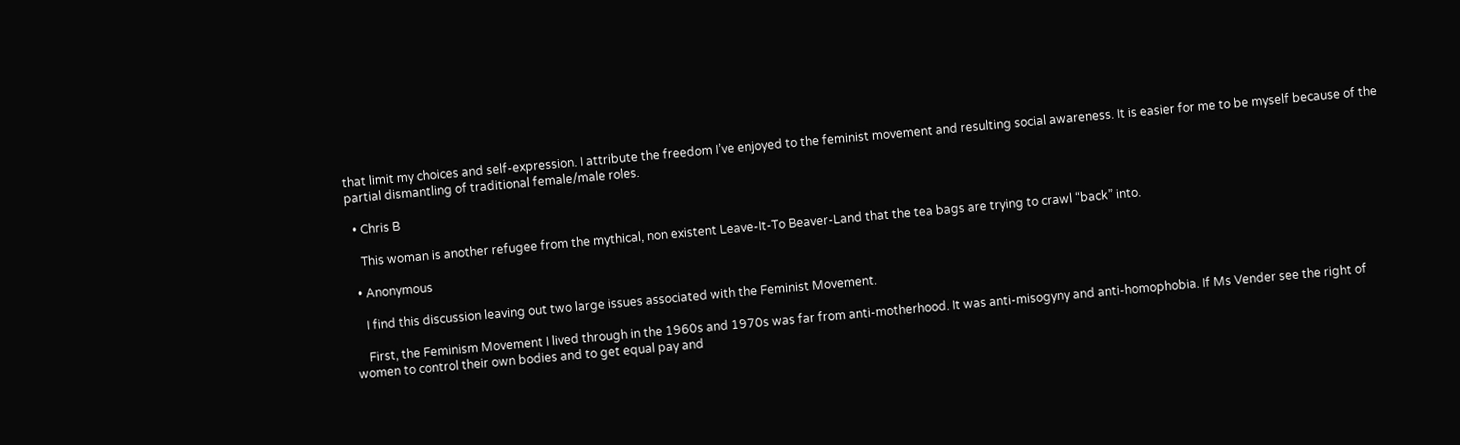that limit my choices and self-expression. I attribute the freedom I’ve enjoyed to the feminist movement and resulting social awareness. It is easier for me to be myself because of the partial dismantling of traditional female/male roles.

  • Chris B

    This woman is another refugee from the mythical, non existent Leave-It-To Beaver-Land that the tea bags are trying to crawl “back” into.

  • Anonymous

    I find this discussion leaving out two large issues associated with the Feminist Movement.

    First, the Feminism Movement I lived through in the 1960s and 1970s was far from anti-motherhood. It was anti-misogyny and anti-homophobia. If Ms Vender see the right of women to control their own bodies and to get equal pay and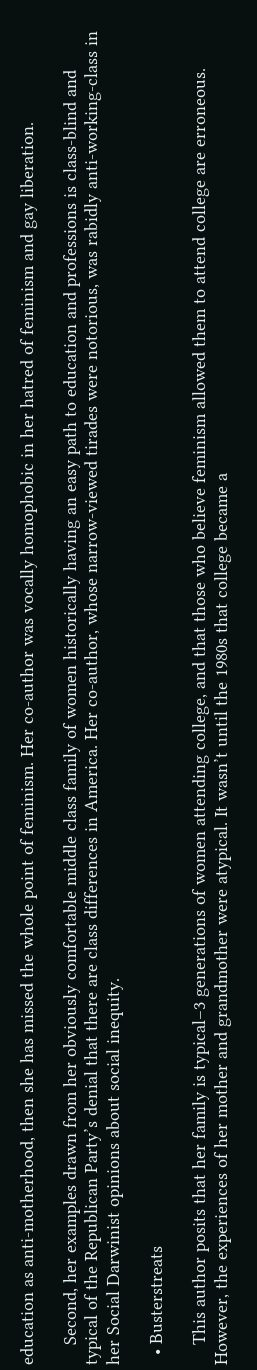education as anti-motherhood, then she has missed the whole point of feminism. Her co-author was vocally homophobic in her hatred of feminism and gay liberation.

    Second, her examples drawn from her obviously comfortable middle class family of women historically having an easy path to education and professions is class-blind and typical of the Republican Party’s denial that there are class differences in America. Her co-author, whose narrow-viewed tirades were notorious, was rabidly anti-working-class in her Social Darwinist opinions about social inequity.

  • Busterstreats

    This author posits that her family is typical–3 generations of women attending college, and that those who believe feminism allowed them to attend college are erroneous. However, the experiences of her mother and grandmother were atypical. It wasn’t until the 1980s that college became a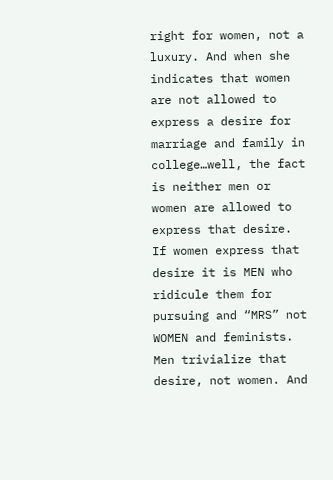right for women, not a luxury. And when she indicates that women are not allowed to express a desire for marriage and family in college…well, the fact is neither men or women are allowed to express that desire. If women express that desire it is MEN who ridicule them for pursuing and “MRS” not WOMEN and feminists. Men trivialize that desire, not women. And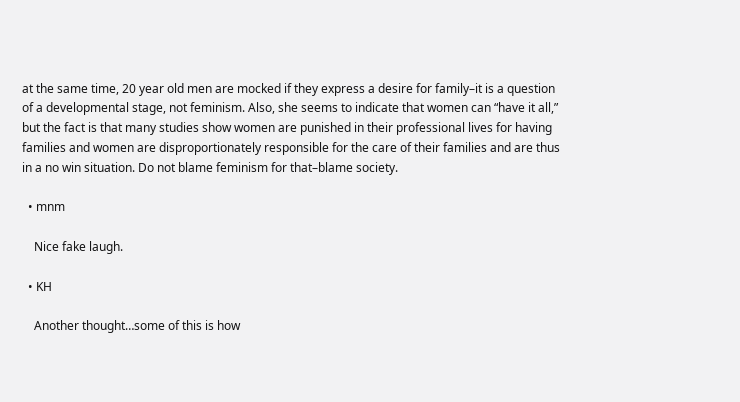at the same time, 20 year old men are mocked if they express a desire for family–it is a question of a developmental stage, not feminism. Also, she seems to indicate that women can “have it all,” but the fact is that many studies show women are punished in their professional lives for having families and women are disproportionately responsible for the care of their families and are thus in a no win situation. Do not blame feminism for that–blame society.

  • mnm

    Nice fake laugh.

  • KH

    Another thought…some of this is how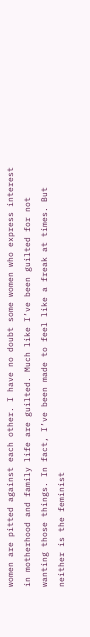women are pitted against each other. I have no doubt some women who express interest in motherhood and family life are guilted. Much like I’ve been guilted for not wanting those things. In fact, I’ve been made to feel like a freak at times. But neither is the feminist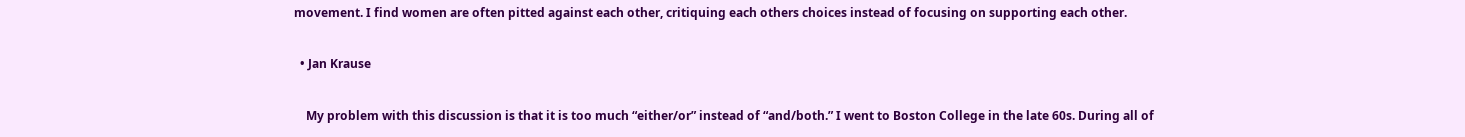movement. I find women are often pitted against each other, critiquing each others choices instead of focusing on supporting each other.

  • Jan Krause

    My problem with this discussion is that it is too much “either/or” instead of “and/both.” I went to Boston College in the late 60s. During all of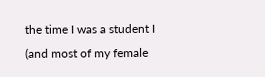the time I was a student I (and most of my female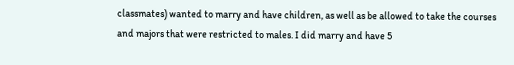classmates) wanted to marry and have children, as well as be allowed to take the courses and majors that were restricted to males. I did marry and have 5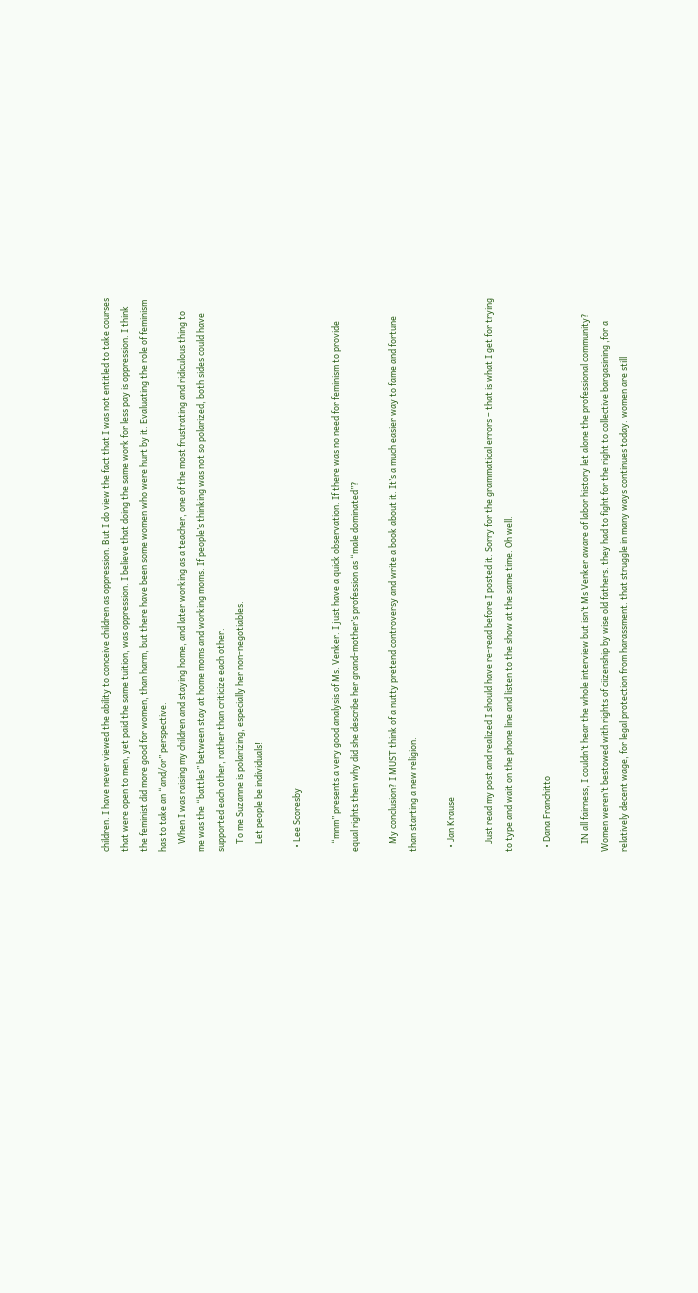children. I have never viewed the ability to conceive children as oppression. But I do view the fact that I was not entitled to take courses that were open to men, yet paid the same tuition, was oppression. I believe that doing the same work for less pay is oppression. I think the feminist did more good for women, than harm, but there have been some women who were hurt by it. Evaluating the role of feminism has to take an “and/or” perspective.
    When I was raising my children and staying home, and later working as a teacher, one of the most frustrating and ridiculous thing to me was the “battles” between stay at home moms and working moms. If people’s thinking was not so polarized, both sides could have supported each other, rather than criticize each other.
    To me Suzanne is polarizing, especially her non-negotiables.
    Let people be individuals!

  • Lee Scoresby

    “mnm” presents a very good analysis of Ms. Venker. I just have a quick observation. If there was no need for feminism to provide equal rights then why did she describe her grand-mother’s profession as “male dominated”?

    My conclusion? I MUST think of a nutty pretend controversy and write a book about it. It’s a much easier way to fame and fortune than starting a new religion.

  • Jan Krause

    Just read my post and realized I should have re-read before I posted it. Sorry for the grammatical errors – that is what I get for trying to type and wait on the phone line and listen to the show at the same time. Oh well.

  • Dana Franchitto

    IN all fairness, I couldn’t hear the whole interview but isn’t Ms Venker aware of labor history let alone the professional community? Women weren’t bestowed with rights of ciizenship by wise old fathers. they had to fight for the right to collective bargasining ,for a relatively decent wage, for legal protection from harassment. that struggle in many ways continues today. women are still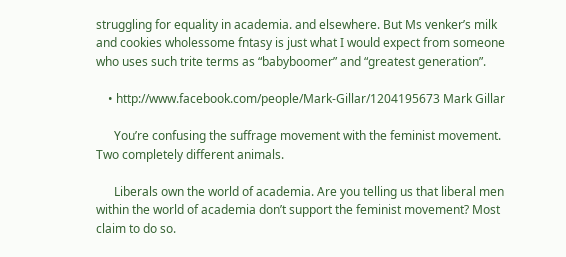struggling for equality in academia. and elsewhere. But Ms venker’s milk and cookies wholessome fntasy is just what I would expect from someone who uses such trite terms as “babyboomer” and “greatest generation”.

    • http://www.facebook.com/people/Mark-Gillar/1204195673 Mark Gillar

      You’re confusing the suffrage movement with the feminist movement. Two completely different animals.

      Liberals own the world of academia. Are you telling us that liberal men within the world of academia don’t support the feminist movement? Most claim to do so.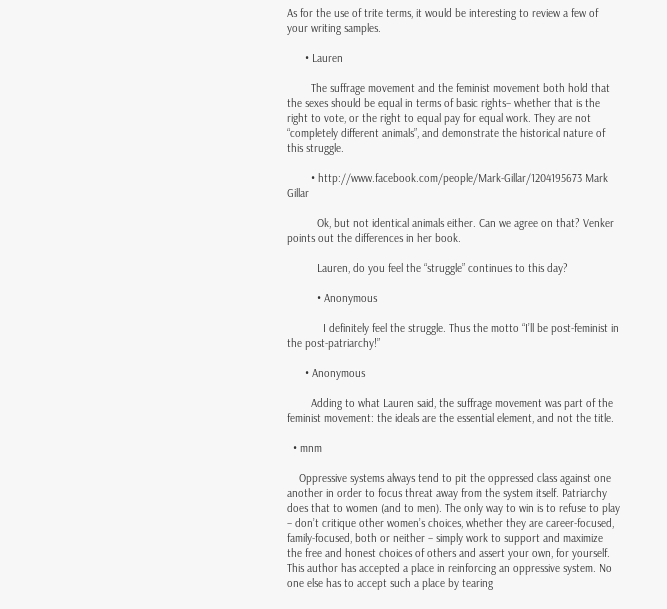As for the use of trite terms, it would be interesting to review a few of your writing samples.

      • Lauren

        The suffrage movement and the feminist movement both hold that the sexes should be equal in terms of basic rights– whether that is the right to vote, or the right to equal pay for equal work. They are not “completely different animals”, and demonstrate the historical nature of this struggle.

        • http://www.facebook.com/people/Mark-Gillar/1204195673 Mark Gillar

          Ok, but not identical animals either. Can we agree on that? Venker points out the differences in her book.

          Lauren, do you feel the “struggle” continues to this day?

          • Anonymous

            I definitely feel the struggle. Thus the motto “I’ll be post-feminist in the post-patriarchy!”

      • Anonymous

        Adding to what Lauren said, the suffrage movement was part of the feminist movement: the ideals are the essential element, and not the title.

  • mnm

    Oppressive systems always tend to pit the oppressed class against one another in order to focus threat away from the system itself. Patriarchy does that to women (and to men). The only way to win is to refuse to play – don’t critique other women’s choices, whether they are career-focused, family-focused, both or neither – simply work to support and maximize the free and honest choices of others and assert your own, for yourself. This author has accepted a place in reinforcing an oppressive system. No one else has to accept such a place by tearing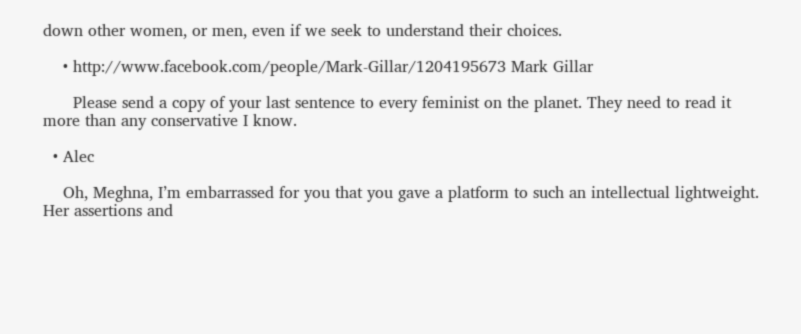down other women, or men, even if we seek to understand their choices.

    • http://www.facebook.com/people/Mark-Gillar/1204195673 Mark Gillar

      Please send a copy of your last sentence to every feminist on the planet. They need to read it more than any conservative I know.

  • Alec

    Oh, Meghna, I’m embarrassed for you that you gave a platform to such an intellectual lightweight. Her assertions and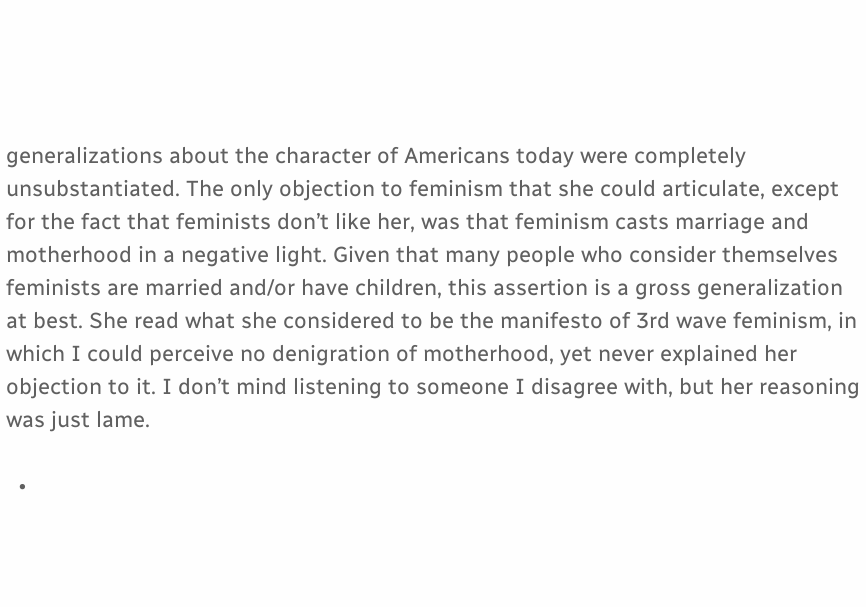generalizations about the character of Americans today were completely unsubstantiated. The only objection to feminism that she could articulate, except for the fact that feminists don’t like her, was that feminism casts marriage and motherhood in a negative light. Given that many people who consider themselves feminists are married and/or have children, this assertion is a gross generalization at best. She read what she considered to be the manifesto of 3rd wave feminism, in which I could perceive no denigration of motherhood, yet never explained her objection to it. I don’t mind listening to someone I disagree with, but her reasoning was just lame.

  •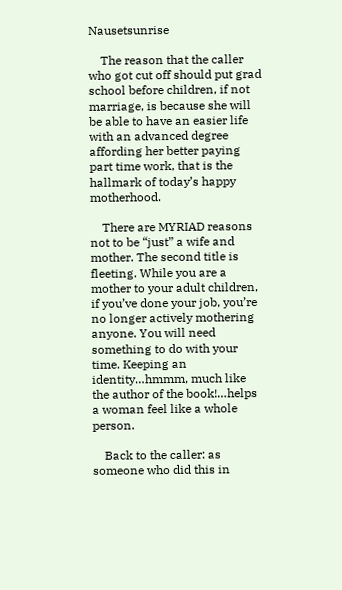Nausetsunrise

    The reason that the caller who got cut off should put grad school before children, if not marriage, is because she will be able to have an easier life with an advanced degree affording her better paying part time work, that is the hallmark of today’s happy motherhood.

    There are MYRIAD reasons not to be “just” a wife and mother. The second title is fleeting. While you are a mother to your adult children, if you’ve done your job, you’re no longer actively mothering anyone. You will need something to do with your time. Keeping an identity…hmmm, much like the author of the book!…helps a woman feel like a whole person.

    Back to the caller: as someone who did this in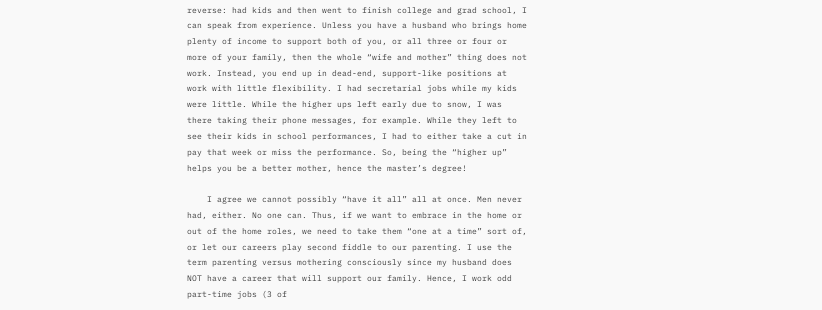reverse: had kids and then went to finish college and grad school, I can speak from experience. Unless you have a husband who brings home plenty of income to support both of you, or all three or four or more of your family, then the whole “wife and mother” thing does not work. Instead, you end up in dead-end, support-like positions at work with little flexibility. I had secretarial jobs while my kids were little. While the higher ups left early due to snow, I was there taking their phone messages, for example. While they left to see their kids in school performances, I had to either take a cut in pay that week or miss the performance. So, being the “higher up” helps you be a better mother, hence the master’s degree!

    I agree we cannot possibly “have it all” all at once. Men never had, either. No one can. Thus, if we want to embrace in the home or out of the home roles, we need to take them “one at a time” sort of, or let our careers play second fiddle to our parenting. I use the term parenting versus mothering consciously since my husband does NOT have a career that will support our family. Hence, I work odd part-time jobs (3 of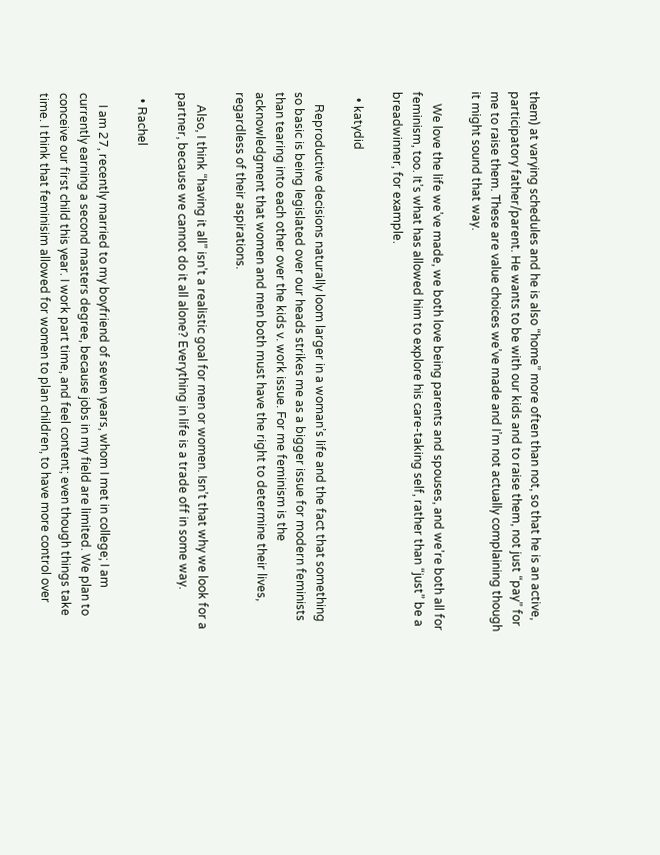them) at varying schedules and he is also “home” more often than not, so that he is an active, participatory father/parent. He wants to be with our kids and to raise them, not just “pay” for me to raise them. These are value choices we’ve made and I’m not actually complaining though it might sound that way.

    We love the life we’ve made, we both love being parents and spouses, and we’re both all for feminism, too. It’s what has allowed him to explore his care-taking self, rather than “just” be a breadwinner, for example.

  • katydid

    Reproductive decisions naturally loom larger in a woman’s life and the fact that something so basic is being legislated over our heads strikes me as a bigger issue for modern feminists than tearing into each other over the kids v. work issue. For me feminism is the acknowledgment that women and men both must have the right to determine their lives, regardless of their aspirations.

    Also, I think “having it all” isn’t a realistic goal for men or women. Isn’t that why we look for a partner, because we cannot do it all alone? Everything in life is a trade off in some way.

  • Rachel

    I am 27, recently married to my boyfriend of seven years, whom I met in college; I am currently earning a second masters degree, because jobs in my field are limited. We plan to conceive our first child this year. I work part time, and feel content; even though things take time. I think that feminisim allowed for women to plan children, to have more control over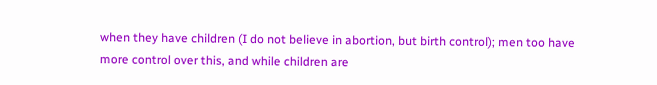when they have children (I do not believe in abortion, but birth control); men too have more control over this, and while children are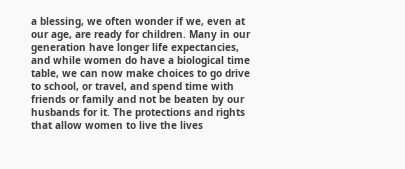a blessing, we often wonder if we, even at our age, are ready for children. Many in our generation have longer life expectancies, and while women do have a biological time table, we can now make choices to go drive to school, or travel, and spend time with friends or family and not be beaten by our husbands for it. The protections and rights that allow women to live the lives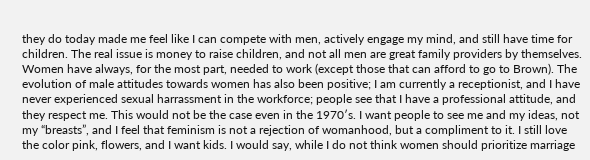they do today made me feel like I can compete with men, actively engage my mind, and still have time for children. The real issue is money to raise children, and not all men are great family providers by themselves. Women have always, for the most part, needed to work (except those that can afford to go to Brown). The evolution of male attitudes towards women has also been positive; I am currently a receptionist, and I have never experienced sexual harrassment in the workforce; people see that I have a professional attitude, and they respect me. This would not be the case even in the 1970′s. I want people to see me and my ideas, not my “breasts”, and I feel that feminism is not a rejection of womanhood, but a compliment to it. I still love the color pink, flowers, and I want kids. I would say, while I do not think women should prioritize marriage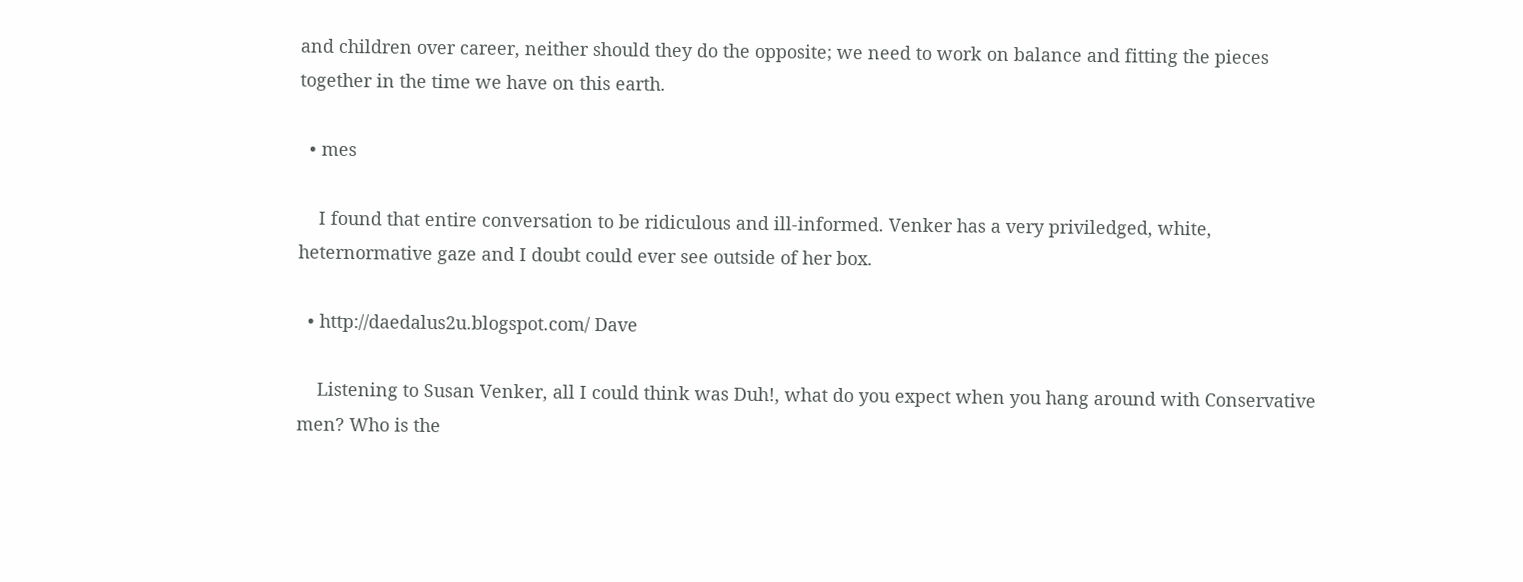and children over career, neither should they do the opposite; we need to work on balance and fitting the pieces together in the time we have on this earth.

  • mes

    I found that entire conversation to be ridiculous and ill-informed. Venker has a very priviledged, white, heternormative gaze and I doubt could ever see outside of her box.

  • http://daedalus2u.blogspot.com/ Dave

    Listening to Susan Venker, all I could think was Duh!, what do you expect when you hang around with Conservative men? Who is the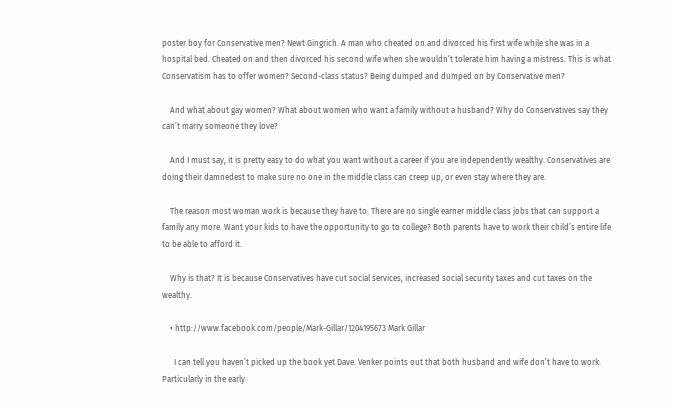poster boy for Conservative men? Newt Gingrich. A man who cheated on and divorced his first wife while she was in a hospital bed. Cheated on and then divorced his second wife when she wouldn’t tolerate him having a mistress. This is what Conservatism has to offer women? Second-class status? Being dumped and dumped on by Conservative men?

    And what about gay women? What about women who want a family without a husband? Why do Conservatives say they can’t marry someone they love?

    And I must say, it is pretty easy to do what you want without a career if you are independently wealthy. Conservatives are doing their damnedest to make sure no one in the middle class can creep up, or even stay where they are.

    The reason most woman work is because they have to. There are no single earner middle class jobs that can support a family any more. Want your kids to have the opportunity to go to college? Both parents have to work their child’s entire life to be able to afford it.

    Why is that? It is because Conservatives have cut social services, increased social security taxes and cut taxes on the wealthy.

    • http://www.facebook.com/people/Mark-Gillar/1204195673 Mark Gillar

      I can tell you haven’t picked up the book yet Dave. Venker points out that both husband and wife don’t have to work. Particularly in the early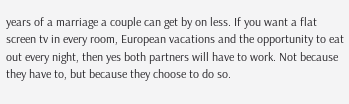years of a marriage a couple can get by on less. If you want a flat screen tv in every room, European vacations and the opportunity to eat out every night, then yes both partners will have to work. Not because they have to, but because they choose to do so.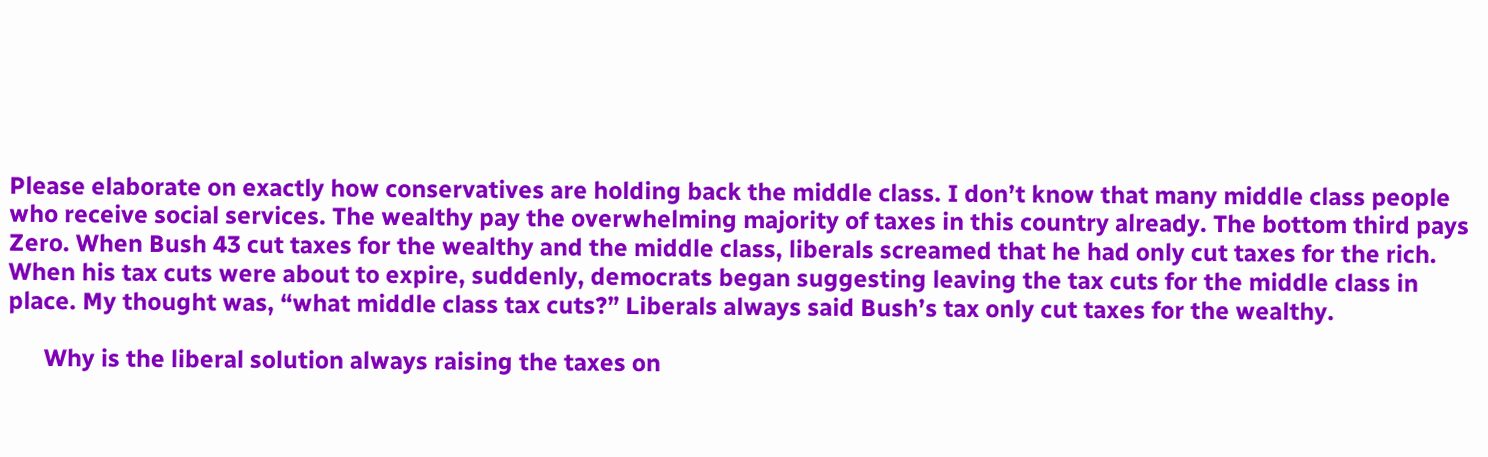Please elaborate on exactly how conservatives are holding back the middle class. I don’t know that many middle class people who receive social services. The wealthy pay the overwhelming majority of taxes in this country already. The bottom third pays Zero. When Bush 43 cut taxes for the wealthy and the middle class, liberals screamed that he had only cut taxes for the rich. When his tax cuts were about to expire, suddenly, democrats began suggesting leaving the tax cuts for the middle class in place. My thought was, “what middle class tax cuts?” Liberals always said Bush’s tax only cut taxes for the wealthy.

      Why is the liberal solution always raising the taxes on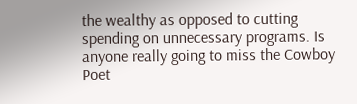the wealthy as opposed to cutting spending on unnecessary programs. Is anyone really going to miss the Cowboy Poet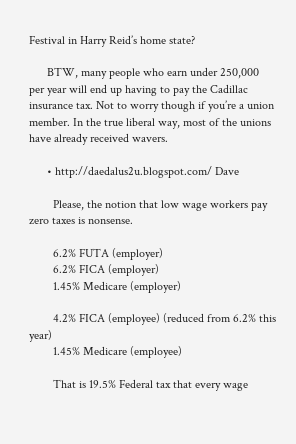Festival in Harry Reid’s home state?

      BTW, many people who earn under 250,000 per year will end up having to pay the Cadillac insurance tax. Not to worry though if you’re a union member. In the true liberal way, most of the unions have already received wavers.

      • http://daedalus2u.blogspot.com/ Dave

        Please, the notion that low wage workers pay zero taxes is nonsense.

        6.2% FUTA (employer)
        6.2% FICA (employer)
        1.45% Medicare (employer)

        4.2% FICA (employee) (reduced from 6.2% this year)
        1.45% Medicare (employee)

        That is 19.5% Federal tax that every wage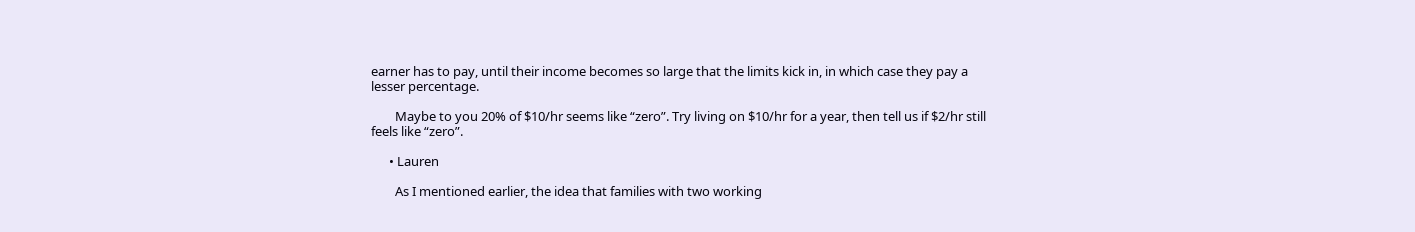earner has to pay, until their income becomes so large that the limits kick in, in which case they pay a lesser percentage.

        Maybe to you 20% of $10/hr seems like “zero”. Try living on $10/hr for a year, then tell us if $2/hr still feels like “zero”.

      • Lauren

        As I mentioned earlier, the idea that families with two working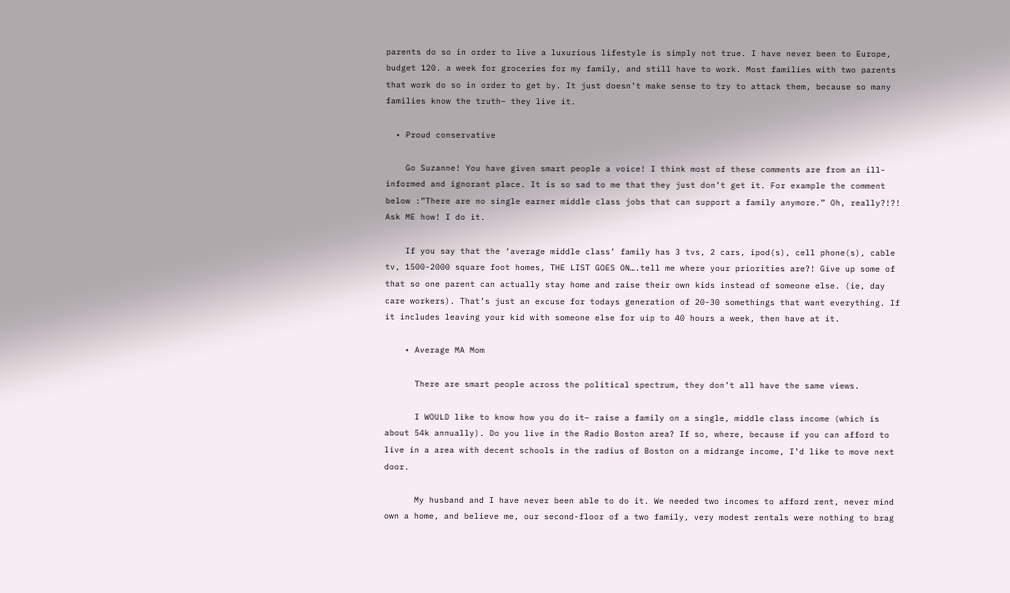parents do so in order to live a luxurious lifestyle is simply not true. I have never been to Europe, budget 120. a week for groceries for my family, and still have to work. Most families with two parents that work do so in order to get by. It just doesn’t make sense to try to attack them, because so many families know the truth– they live it.

  • Proud conservative

    Go Suzanne! You have given smart people a voice! I think most of these comments are from an ill-informed and ignorant place. It is so sad to me that they just don’t get it. For example the comment below :”There are no single earner middle class jobs that can support a family anymore.” Oh, really?!?! Ask ME how! I do it.

    If you say that the ‘average middle class’ family has 3 tvs, 2 cars, ipod(s), cell phone(s), cable tv, 1500-2000 square foot homes, THE LIST GOES ON….tell me where your priorities are?! Give up some of that so one parent can actually stay home and raise their own kids instead of someone else. (ie, day care workers). That’s just an excuse for todays generation of 20-30 somethings that want everything. If it includes leaving your kid with someone else for uip to 40 hours a week, then have at it.

    • Average MA Mom

      There are smart people across the political spectrum, they don’t all have the same views.

      I WOULD like to know how you do it– raise a family on a single, middle class income (which is about 54k annually). Do you live in the Radio Boston area? If so, where, because if you can afford to live in a area with decent schools in the radius of Boston on a midrange income, I’d like to move next door.

      My husband and I have never been able to do it. We needed two incomes to afford rent, never mind own a home, and believe me, our second-floor of a two family, very modest rentals were nothing to brag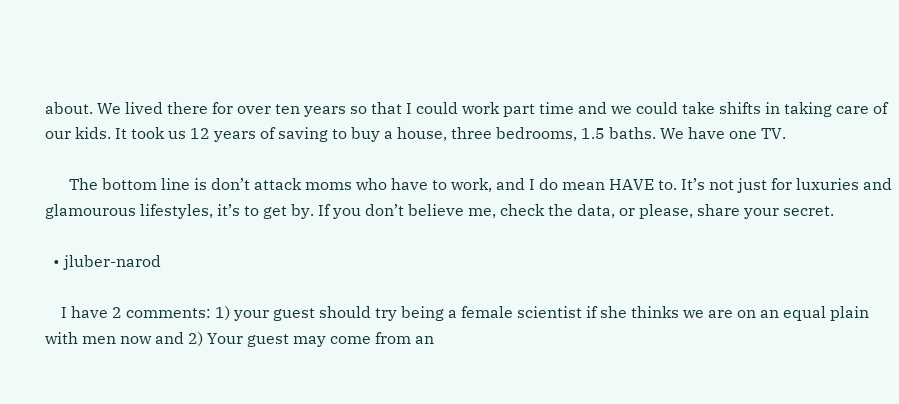about. We lived there for over ten years so that I could work part time and we could take shifts in taking care of our kids. It took us 12 years of saving to buy a house, three bedrooms, 1.5 baths. We have one TV.

      The bottom line is don’t attack moms who have to work, and I do mean HAVE to. It’s not just for luxuries and glamourous lifestyles, it’s to get by. If you don’t believe me, check the data, or please, share your secret.

  • jluber-narod

    I have 2 comments: 1) your guest should try being a female scientist if she thinks we are on an equal plain with men now and 2) Your guest may come from an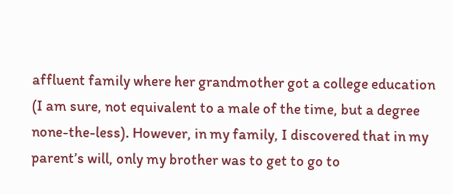affluent family where her grandmother got a college education (I am sure, not equivalent to a male of the time, but a degree none-the-less). However, in my family, I discovered that in my parent’s will, only my brother was to get to go to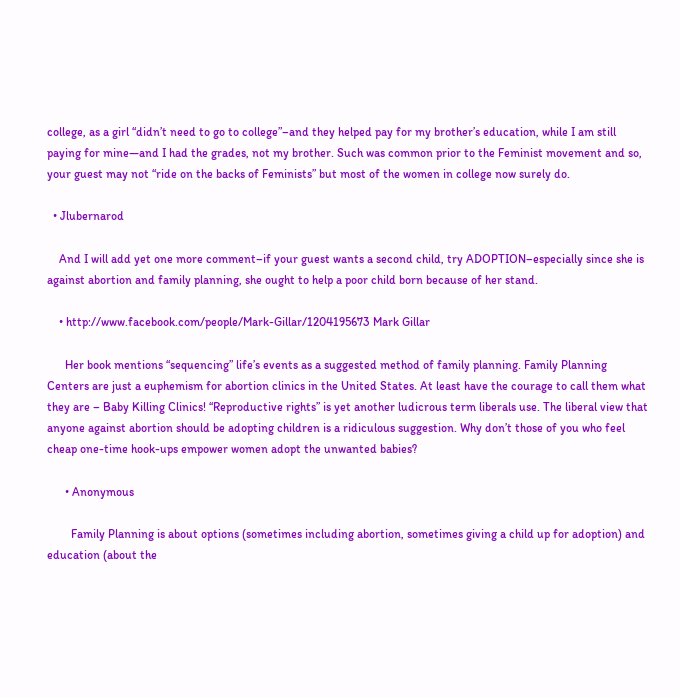college, as a girl “didn’t need to go to college”–and they helped pay for my brother’s education, while I am still paying for mine—and I had the grades, not my brother. Such was common prior to the Feminist movement and so, your guest may not “ride on the backs of Feminists” but most of the women in college now surely do.

  • Jlubernarod

    And I will add yet one more comment–if your guest wants a second child, try ADOPTION–especially since she is against abortion and family planning, she ought to help a poor child born because of her stand.

    • http://www.facebook.com/people/Mark-Gillar/1204195673 Mark Gillar

      Her book mentions “sequencing” life’s events as a suggested method of family planning. Family Planning Centers are just a euphemism for abortion clinics in the United States. At least have the courage to call them what they are – Baby Killing Clinics! “Reproductive rights” is yet another ludicrous term liberals use. The liberal view that anyone against abortion should be adopting children is a ridiculous suggestion. Why don’t those of you who feel cheap one-time hook-ups empower women adopt the unwanted babies?

      • Anonymous

        Family Planning is about options (sometimes including abortion, sometimes giving a child up for adoption) and education (about the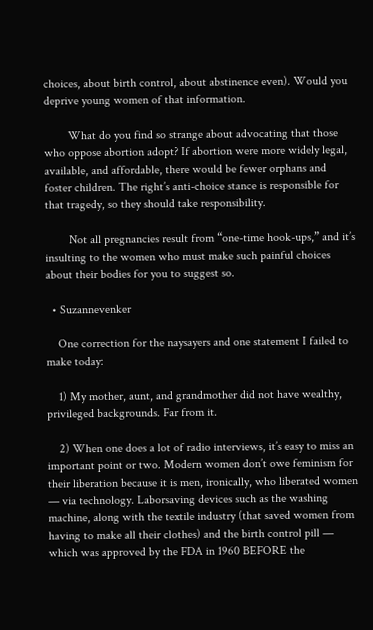choices, about birth control, about abstinence even). Would you deprive young women of that information.

        What do you find so strange about advocating that those who oppose abortion adopt? If abortion were more widely legal, available, and affordable, there would be fewer orphans and foster children. The right’s anti-choice stance is responsible for that tragedy, so they should take responsibility.

        Not all pregnancies result from “one-time hook-ups,” and it’s insulting to the women who must make such painful choices about their bodies for you to suggest so.

  • Suzannevenker

    One correction for the naysayers and one statement I failed to make today:

    1) My mother, aunt, and grandmother did not have wealthy, privileged backgrounds. Far from it.

    2) When one does a lot of radio interviews, it’s easy to miss an important point or two. Modern women don’t owe feminism for their liberation because it is men, ironically, who liberated women — via technology. Laborsaving devices such as the washing machine, along with the textile industry (that saved women from having to make all their clothes) and the birth control pill — which was approved by the FDA in 1960 BEFORE the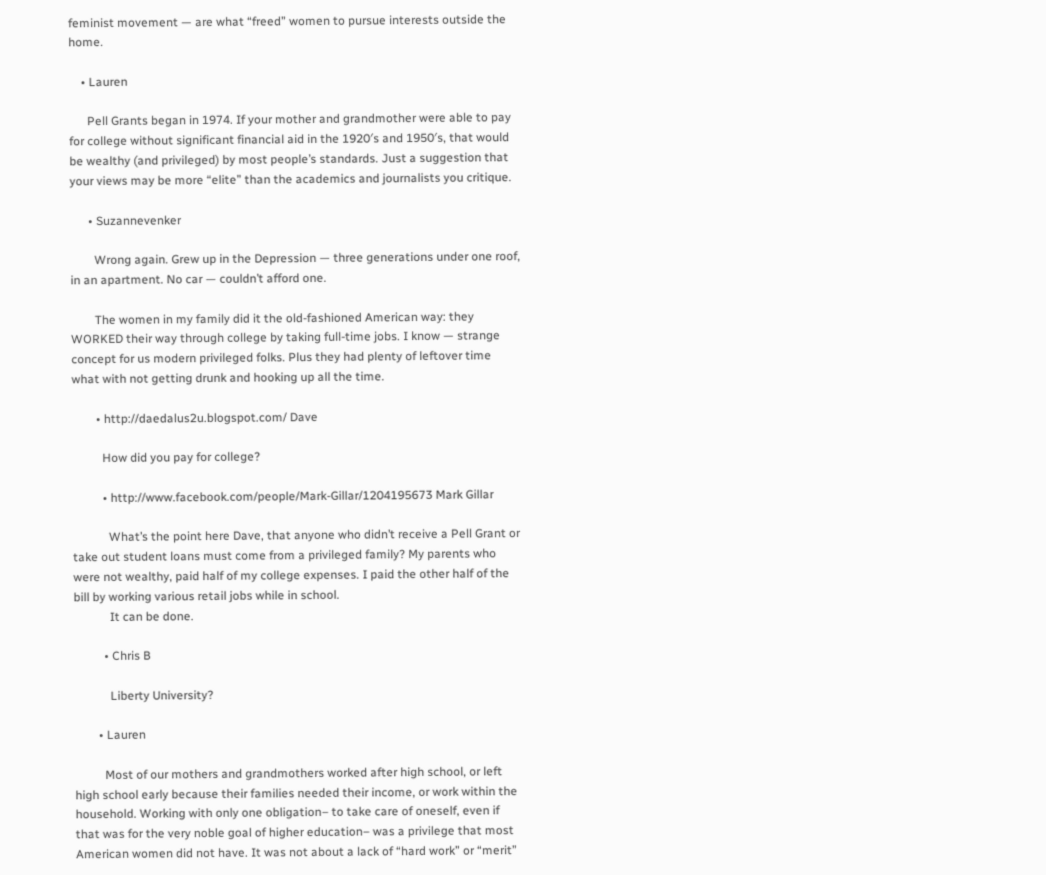feminist movement — are what “freed” women to pursue interests outside the home.

    • Lauren

      Pell Grants began in 1974. If your mother and grandmother were able to pay for college without significant financial aid in the 1920′s and 1950′s, that would be wealthy (and privileged) by most people’s standards. Just a suggestion that your views may be more “elite” than the academics and journalists you critique.

      • Suzannevenker

        Wrong again. Grew up in the Depression — three generations under one roof, in an apartment. No car — couldn’t afford one.

        The women in my family did it the old-fashioned American way: they WORKED their way through college by taking full-time jobs. I know — strange concept for us modern privileged folks. Plus they had plenty of leftover time what with not getting drunk and hooking up all the time.

        • http://daedalus2u.blogspot.com/ Dave

          How did you pay for college?

          • http://www.facebook.com/people/Mark-Gillar/1204195673 Mark Gillar

            What’s the point here Dave, that anyone who didn’t receive a Pell Grant or take out student loans must come from a privileged family? My parents who were not wealthy, paid half of my college expenses. I paid the other half of the bill by working various retail jobs while in school.
            It can be done.

          • Chris B

            Liberty University?

        • Lauren

          Most of our mothers and grandmothers worked after high school, or left high school early because their families needed their income, or work within the household. Working with only one obligation– to take care of oneself, even if that was for the very noble goal of higher education– was a privilege that most American women did not have. It was not about a lack of “hard work” or “merit”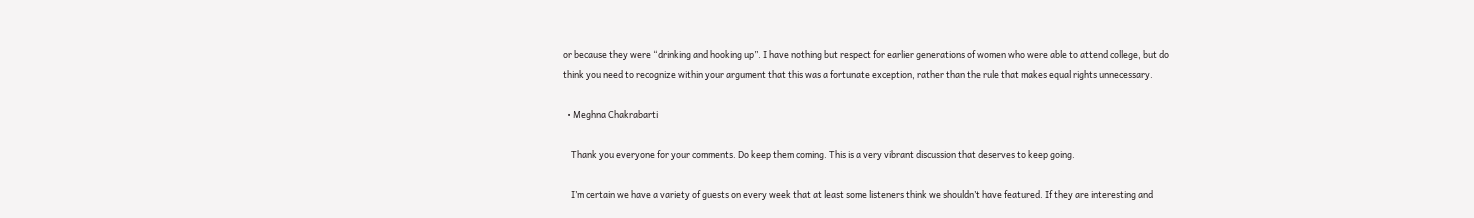or because they were “drinking and hooking up”. I have nothing but respect for earlier generations of women who were able to attend college, but do think you need to recognize within your argument that this was a fortunate exception, rather than the rule that makes equal rights unnecessary.

  • Meghna Chakrabarti

    Thank you everyone for your comments. Do keep them coming. This is a very vibrant discussion that deserves to keep going.

    I’m certain we have a variety of guests on every week that at least some listeners think we shouldn’t have featured. If they are interesting and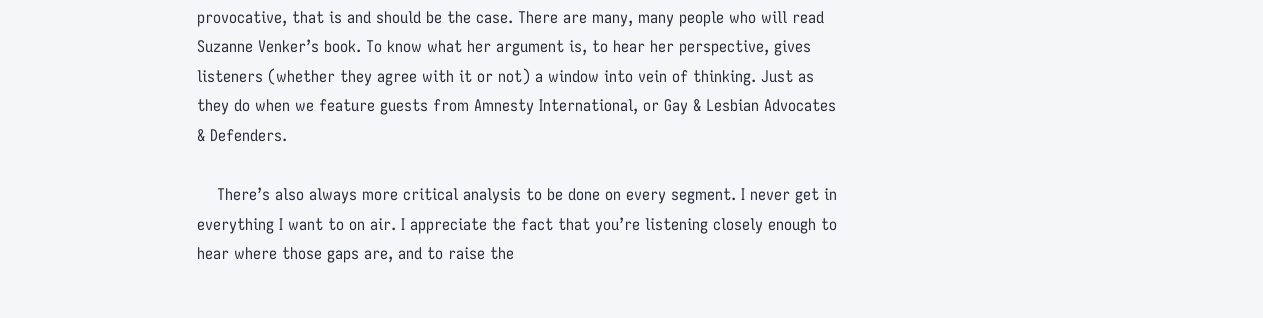provocative, that is and should be the case. There are many, many people who will read Suzanne Venker’s book. To know what her argument is, to hear her perspective, gives listeners (whether they agree with it or not) a window into vein of thinking. Just as they do when we feature guests from Amnesty International, or Gay & Lesbian Advocates & Defenders.

    There’s also always more critical analysis to be done on every segment. I never get in everything I want to on air. I appreciate the fact that you’re listening closely enough to hear where those gaps are, and to raise the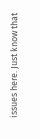issues here. Just know that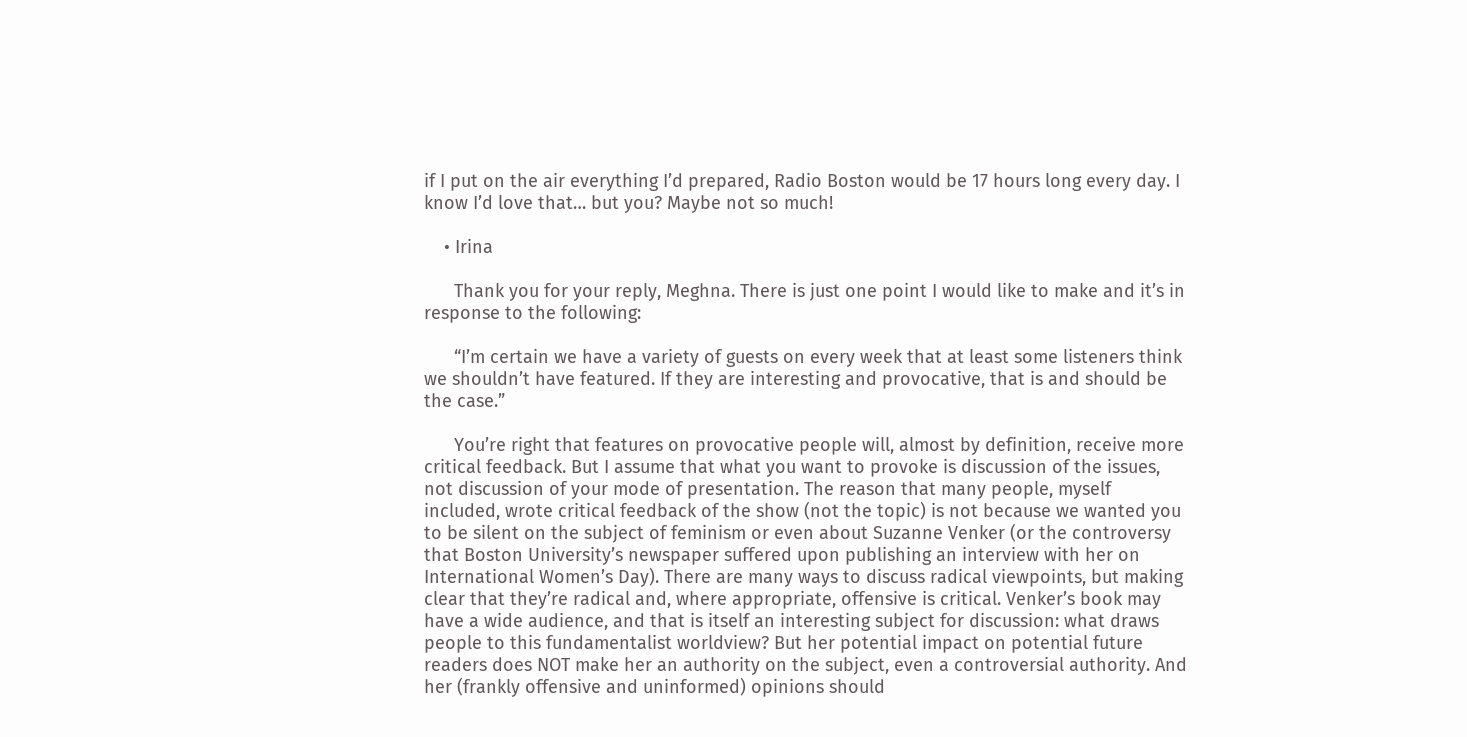if I put on the air everything I’d prepared, Radio Boston would be 17 hours long every day. I know I’d love that… but you? Maybe not so much!

    • Irina

      Thank you for your reply, Meghna. There is just one point I would like to make and it’s in response to the following:

      “I’m certain we have a variety of guests on every week that at least some listeners think we shouldn’t have featured. If they are interesting and provocative, that is and should be the case.”

      You’re right that features on provocative people will, almost by definition, receive more critical feedback. But I assume that what you want to provoke is discussion of the issues, not discussion of your mode of presentation. The reason that many people, myself included, wrote critical feedback of the show (not the topic) is not because we wanted you to be silent on the subject of feminism or even about Suzanne Venker (or the controversy that Boston University’s newspaper suffered upon publishing an interview with her on International Women’s Day). There are many ways to discuss radical viewpoints, but making clear that they’re radical and, where appropriate, offensive is critical. Venker’s book may have a wide audience, and that is itself an interesting subject for discussion: what draws people to this fundamentalist worldview? But her potential impact on potential future readers does NOT make her an authority on the subject, even a controversial authority. And her (frankly offensive and uninformed) opinions should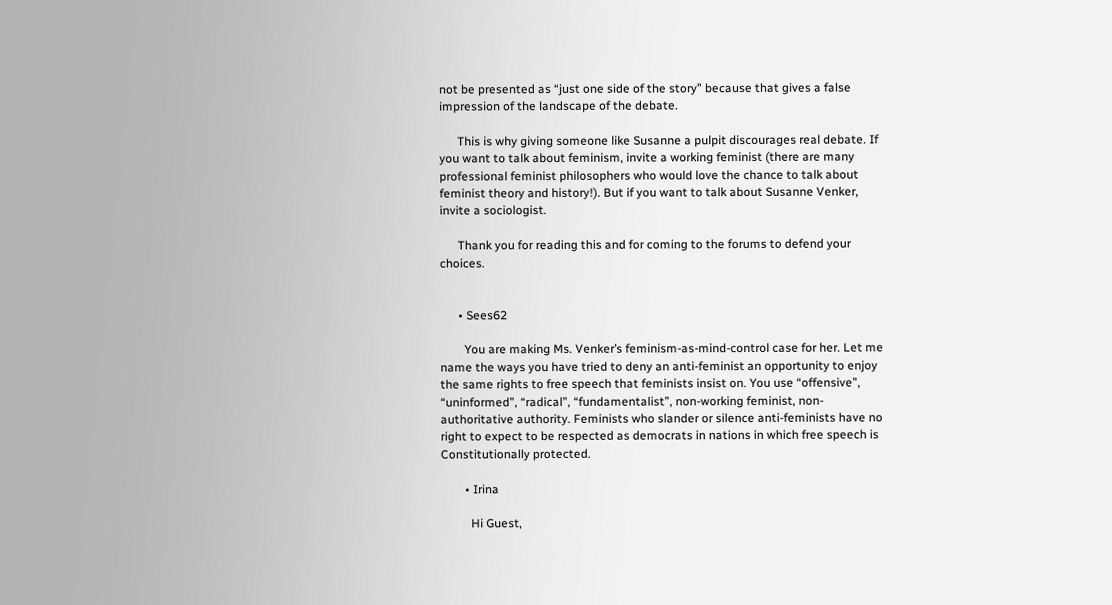not be presented as “just one side of the story” because that gives a false impression of the landscape of the debate.

      This is why giving someone like Susanne a pulpit discourages real debate. If you want to talk about feminism, invite a working feminist (there are many professional feminist philosophers who would love the chance to talk about feminist theory and history!). But if you want to talk about Susanne Venker, invite a sociologist.

      Thank you for reading this and for coming to the forums to defend your choices.


      • Sees62

        You are making Ms. Venker’s feminism-as-mind-control case for her. Let me name the ways you have tried to deny an anti-feminist an opportunity to enjoy the same rights to free speech that feminists insist on. You use “offensive”, “uninformed”, “radical”, “fundamentalist”, non-working feminist, non-authoritative authority. Feminists who slander or silence anti-feminists have no right to expect to be respected as democrats in nations in which free speech is Constitutionally protected.

        • Irina

          Hi Guest,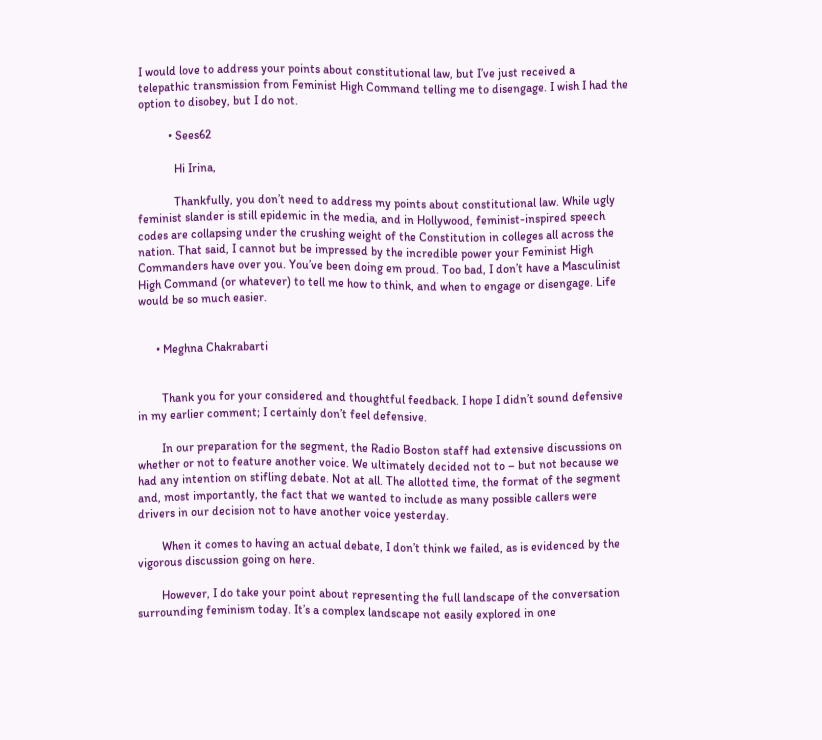I would love to address your points about constitutional law, but I’ve just received a telepathic transmission from Feminist High Command telling me to disengage. I wish I had the option to disobey, but I do not.

          • Sees62

            Hi Irina,

            Thankfully, you don’t need to address my points about constitutional law. While ugly feminist slander is still epidemic in the media, and in Hollywood, feminist-inspired speech codes are collapsing under the crushing weight of the Constitution in colleges all across the nation. That said, I cannot but be impressed by the incredible power your Feminist High Commanders have over you. You’ve been doing em proud. Too bad, I don’t have a Masculinist High Command (or whatever) to tell me how to think, and when to engage or disengage. Life would be so much easier.


      • Meghna Chakrabarti


        Thank you for your considered and thoughtful feedback. I hope I didn’t sound defensive in my earlier comment; I certainly don’t feel defensive.

        In our preparation for the segment, the Radio Boston staff had extensive discussions on whether or not to feature another voice. We ultimately decided not to – but not because we had any intention on stifling debate. Not at all. The allotted time, the format of the segment and, most importantly, the fact that we wanted to include as many possible callers were drivers in our decision not to have another voice yesterday.

        When it comes to having an actual debate, I don’t think we failed, as is evidenced by the vigorous discussion going on here.

        However, I do take your point about representing the full landscape of the conversation surrounding feminism today. It’s a complex landscape not easily explored in one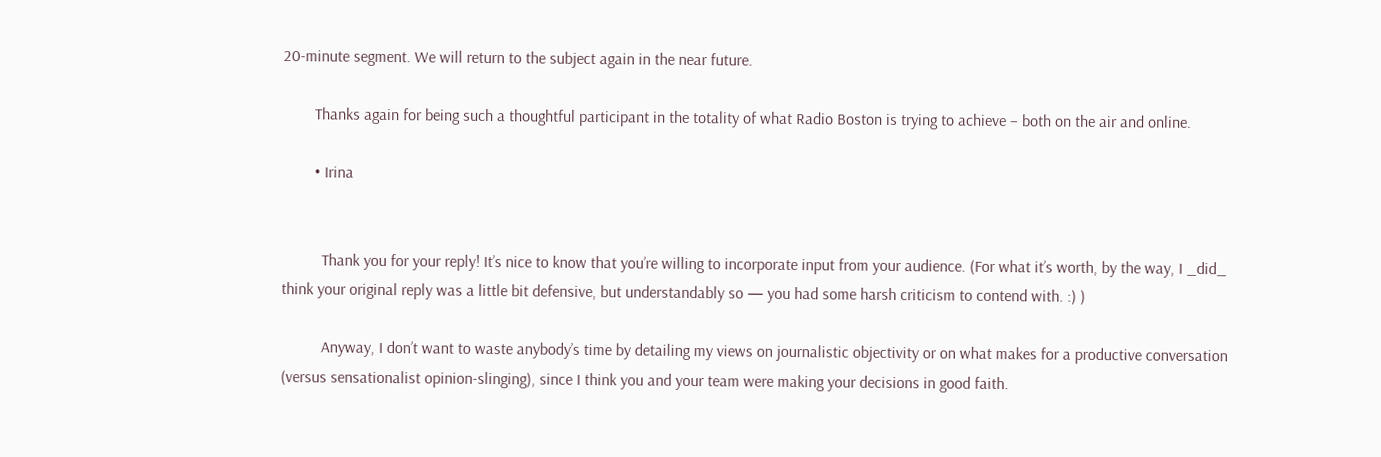20-minute segment. We will return to the subject again in the near future.

        Thanks again for being such a thoughtful participant in the totality of what Radio Boston is trying to achieve – both on the air and online.

        • Irina


          Thank you for your reply! It’s nice to know that you’re willing to incorporate input from your audience. (For what it’s worth, by the way, I _did_ think your original reply was a little bit defensive, but understandably so — you had some harsh criticism to contend with. :) )

          Anyway, I don’t want to waste anybody’s time by detailing my views on journalistic objectivity or on what makes for a productive conversation (versus sensationalist opinion-slinging), since I think you and your team were making your decisions in good faith.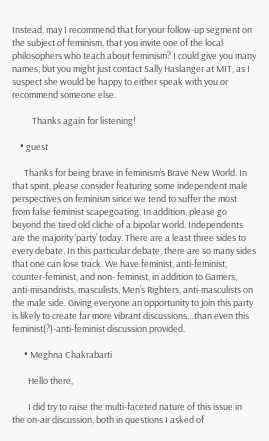Instead, may I recommend that for your follow-up segment on the subject of feminism, that you invite one of the local philosophers who teach about feminism? I could give you many names, but you might just contact Sally Haslanger at MIT, as I suspect she would be happy to either speak with you or recommend someone else.

          Thanks again for listening!

    • guest

      Thanks for being brave in feminism’s Brave New World. In that spirit, please consider featuring some independent male perspectives on feminism since we tend to suffer the most from false feminist scapegoating. In addition, please go beyond the tired old cliche of a bipolar world. Independents are the majority ‘party’ today. There are a least three sides to every debate. In this particular debate, there are so many sides that one can lose track. We have feminist, anti-feminist, counter-feminist, and non- feminist, in addition to Gamers, anti-misandrists, masculists, Men’s Righters, anti-masculists on the male side. Giving everyone an opportunity to join this party is likely to create far more vibrant discussions…than even this feminist(?)-anti-feminist discussion provided.

      • Meghna Chakrabarti

        Hello there,

        I did try to raise the multi-faceted nature of this issue in the on-air discussion, both in questions I asked of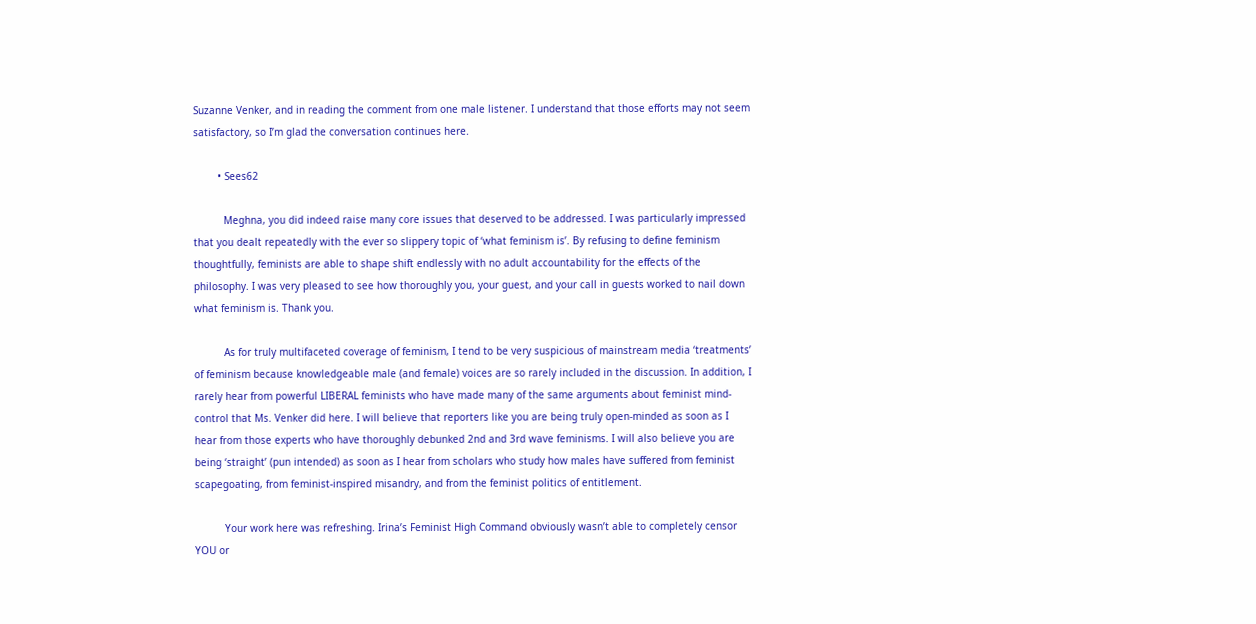Suzanne Venker, and in reading the comment from one male listener. I understand that those efforts may not seem satisfactory, so I’m glad the conversation continues here.

        • Sees62

          Meghna, you did indeed raise many core issues that deserved to be addressed. I was particularly impressed that you dealt repeatedly with the ever so slippery topic of ‘what feminism is’. By refusing to define feminism thoughtfully, feminists are able to shape shift endlessly with no adult accountability for the effects of the philosophy. I was very pleased to see how thoroughly you, your guest, and your call in guests worked to nail down what feminism is. Thank you.

          As for truly multifaceted coverage of feminism, I tend to be very suspicious of mainstream media ‘treatments’ of feminism because knowledgeable male (and female) voices are so rarely included in the discussion. In addition, I rarely hear from powerful LIBERAL feminists who have made many of the same arguments about feminist mind-control that Ms. Venker did here. I will believe that reporters like you are being truly open-minded as soon as I hear from those experts who have thoroughly debunked 2nd and 3rd wave feminisms. I will also believe you are being ‘straight’ (pun intended) as soon as I hear from scholars who study how males have suffered from feminist scapegoating, from feminist-inspired misandry, and from the feminist politics of entitlement.

          Your work here was refreshing. Irina’s Feminist High Command obviously wasn’t able to completely censor YOU or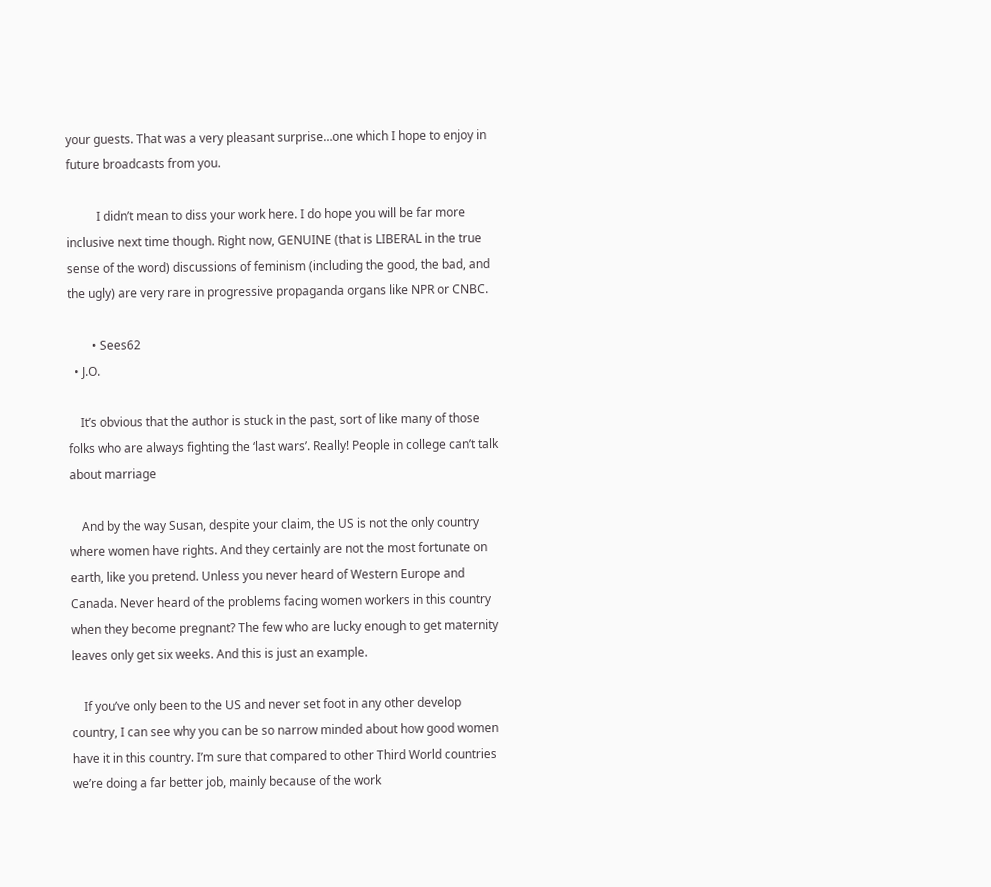your guests. That was a very pleasant surprise…one which I hope to enjoy in future broadcasts from you.

          I didn’t mean to diss your work here. I do hope you will be far more inclusive next time though. Right now, GENUINE (that is LIBERAL in the true sense of the word) discussions of feminism (including the good, the bad, and the ugly) are very rare in progressive propaganda organs like NPR or CNBC.

        • Sees62
  • J.O.

    It’s obvious that the author is stuck in the past, sort of like many of those folks who are always fighting the ‘last wars’. Really! People in college can’t talk about marriage

    And by the way Susan, despite your claim, the US is not the only country where women have rights. And they certainly are not the most fortunate on earth, like you pretend. Unless you never heard of Western Europe and Canada. Never heard of the problems facing women workers in this country when they become pregnant? The few who are lucky enough to get maternity leaves only get six weeks. And this is just an example.

    If you’ve only been to the US and never set foot in any other develop country, I can see why you can be so narrow minded about how good women have it in this country. I’m sure that compared to other Third World countries we’re doing a far better job, mainly because of the work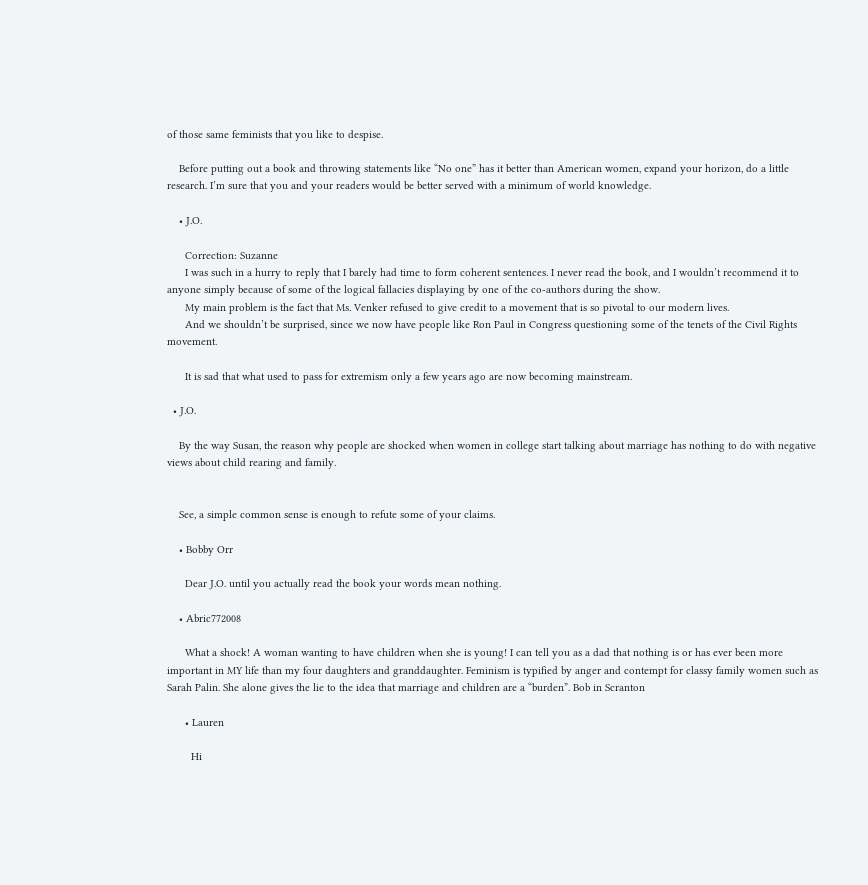of those same feminists that you like to despise.

    Before putting out a book and throwing statements like “No one” has it better than American women, expand your horizon, do a little research. I’m sure that you and your readers would be better served with a minimum of world knowledge.

    • J.O.

      Correction: Suzanne
      I was such in a hurry to reply that I barely had time to form coherent sentences. I never read the book, and I wouldn’t recommend it to anyone simply because of some of the logical fallacies displaying by one of the co-authors during the show.
      My main problem is the fact that Ms. Venker refused to give credit to a movement that is so pivotal to our modern lives.
      And we shouldn’t be surprised, since we now have people like Ron Paul in Congress questioning some of the tenets of the Civil Rights movement.

      It is sad that what used to pass for extremism only a few years ago are now becoming mainstream.

  • J.O.

    By the way Susan, the reason why people are shocked when women in college start talking about marriage has nothing to do with negative views about child rearing and family.


    See, a simple common sense is enough to refute some of your claims.

    • Bobby Orr

      Dear J.O. until you actually read the book your words mean nothing.

    • Abric772008

      What a shock! A woman wanting to have children when she is young! I can tell you as a dad that nothing is or has ever been more important in MY life than my four daughters and granddaughter. Feminism is typified by anger and contempt for classy family women such as Sarah Palin. She alone gives the lie to the idea that marriage and children are a “burden”. Bob in Scranton

      • Lauren

        Hi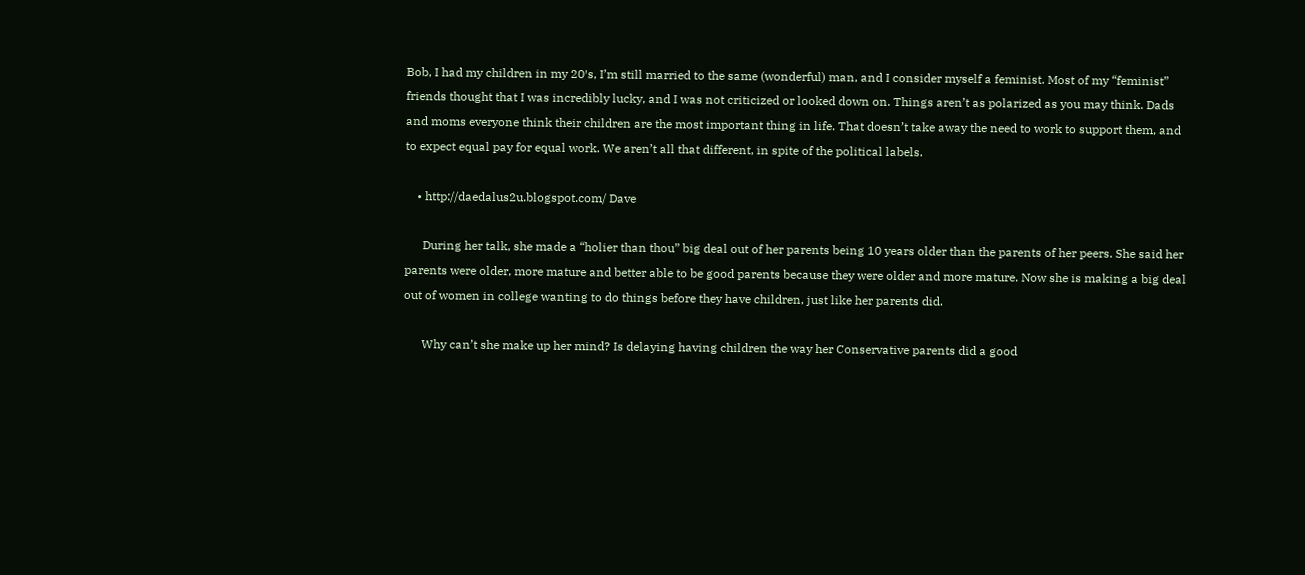Bob, I had my children in my 20′s, I’m still married to the same (wonderful) man, and I consider myself a feminist. Most of my “feminist” friends thought that I was incredibly lucky, and I was not criticized or looked down on. Things aren’t as polarized as you may think. Dads and moms everyone think their children are the most important thing in life. That doesn’t take away the need to work to support them, and to expect equal pay for equal work. We aren’t all that different, in spite of the political labels.

    • http://daedalus2u.blogspot.com/ Dave

      During her talk, she made a “holier than thou” big deal out of her parents being 10 years older than the parents of her peers. She said her parents were older, more mature and better able to be good parents because they were older and more mature. Now she is making a big deal out of women in college wanting to do things before they have children, just like her parents did.

      Why can’t she make up her mind? Is delaying having children the way her Conservative parents did a good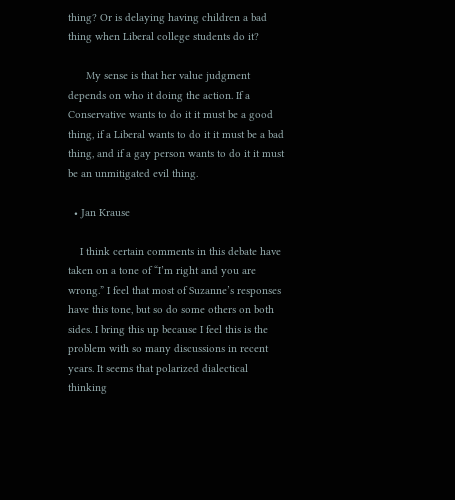thing? Or is delaying having children a bad thing when Liberal college students do it?

      My sense is that her value judgment depends on who it doing the action. If a Conservative wants to do it it must be a good thing, if a Liberal wants to do it it must be a bad thing, and if a gay person wants to do it it must be an unmitigated evil thing.

  • Jan Krause

    I think certain comments in this debate have taken on a tone of “I’m right and you are wrong.” I feel that most of Suzanne’s responses have this tone, but so do some others on both sides. I bring this up because I feel this is the problem with so many discussions in recent years. It seems that polarized dialectical thinking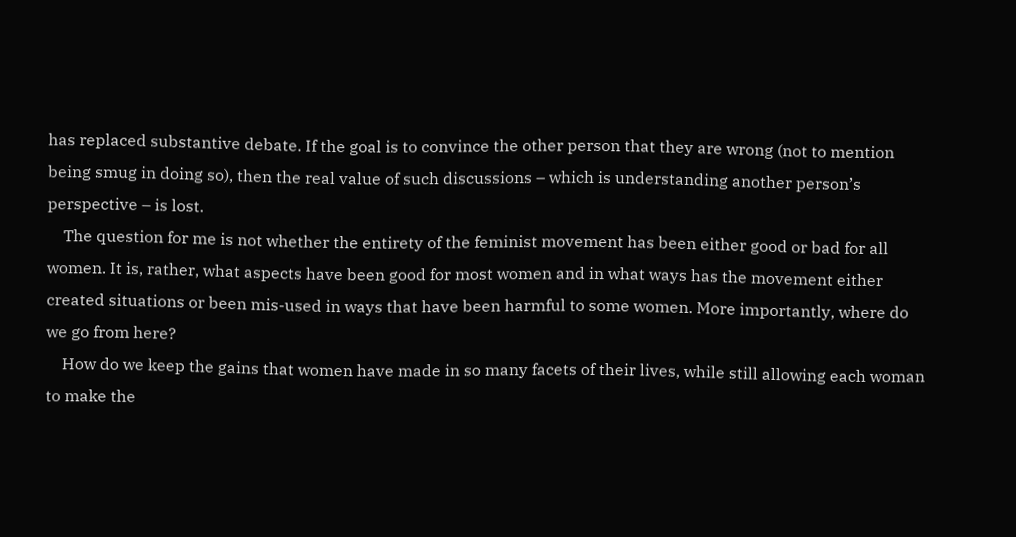has replaced substantive debate. If the goal is to convince the other person that they are wrong (not to mention being smug in doing so), then the real value of such discussions – which is understanding another person’s perspective – is lost.
    The question for me is not whether the entirety of the feminist movement has been either good or bad for all women. It is, rather, what aspects have been good for most women and in what ways has the movement either created situations or been mis-used in ways that have been harmful to some women. More importantly, where do we go from here?
    How do we keep the gains that women have made in so many facets of their lives, while still allowing each woman to make the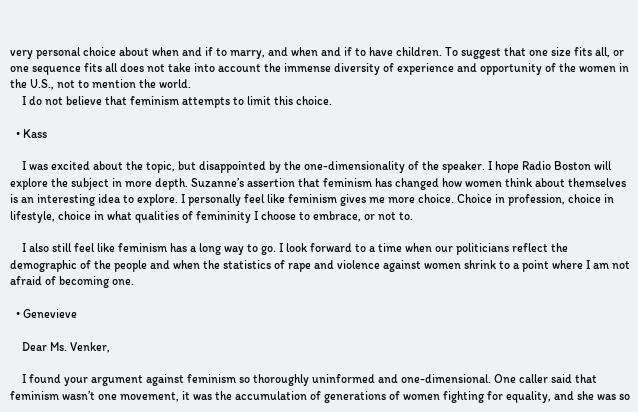very personal choice about when and if to marry, and when and if to have children. To suggest that one size fits all, or one sequence fits all does not take into account the immense diversity of experience and opportunity of the women in the U.S., not to mention the world.
    I do not believe that feminism attempts to limit this choice.

  • Kass

    I was excited about the topic, but disappointed by the one-dimensionality of the speaker. I hope Radio Boston will explore the subject in more depth. Suzanne’s assertion that feminism has changed how women think about themselves is an interesting idea to explore. I personally feel like feminism gives me more choice. Choice in profession, choice in lifestyle, choice in what qualities of femininity I choose to embrace, or not to.

    I also still feel like feminism has a long way to go. I look forward to a time when our politicians reflect the demographic of the people and when the statistics of rape and violence against women shrink to a point where I am not afraid of becoming one.

  • Genevieve

    Dear Ms. Venker,

    I found your argument against feminism so thoroughly uninformed and one-dimensional. One caller said that feminism wasn’t one movement, it was the accumulation of generations of women fighting for equality, and she was so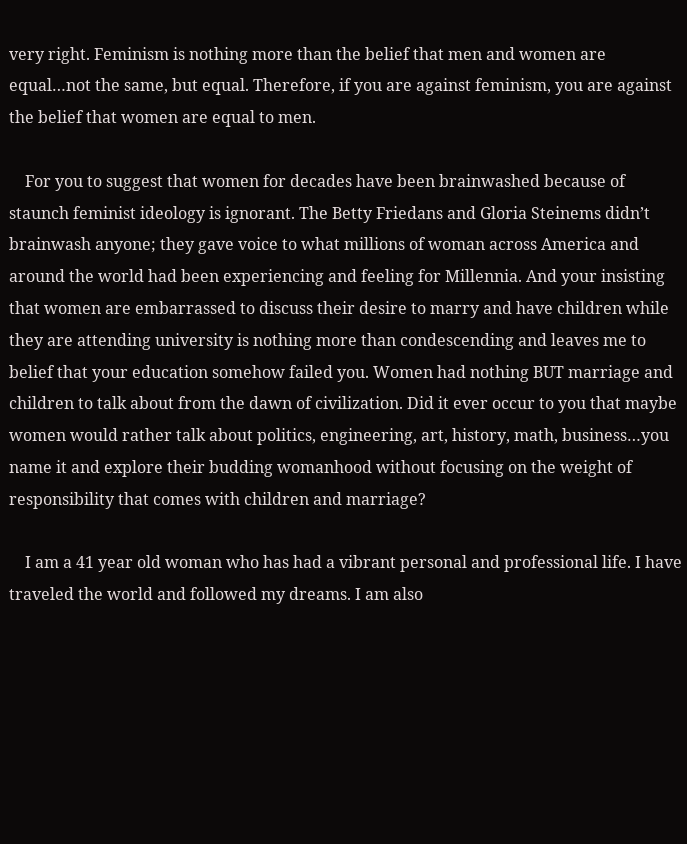very right. Feminism is nothing more than the belief that men and women are equal…not the same, but equal. Therefore, if you are against feminism, you are against the belief that women are equal to men.

    For you to suggest that women for decades have been brainwashed because of staunch feminist ideology is ignorant. The Betty Friedans and Gloria Steinems didn’t brainwash anyone; they gave voice to what millions of woman across America and around the world had been experiencing and feeling for Millennia. And your insisting that women are embarrassed to discuss their desire to marry and have children while they are attending university is nothing more than condescending and leaves me to belief that your education somehow failed you. Women had nothing BUT marriage and children to talk about from the dawn of civilization. Did it ever occur to you that maybe women would rather talk about politics, engineering, art, history, math, business…you name it and explore their budding womanhood without focusing on the weight of responsibility that comes with children and marriage?

    I am a 41 year old woman who has had a vibrant personal and professional life. I have traveled the world and followed my dreams. I am also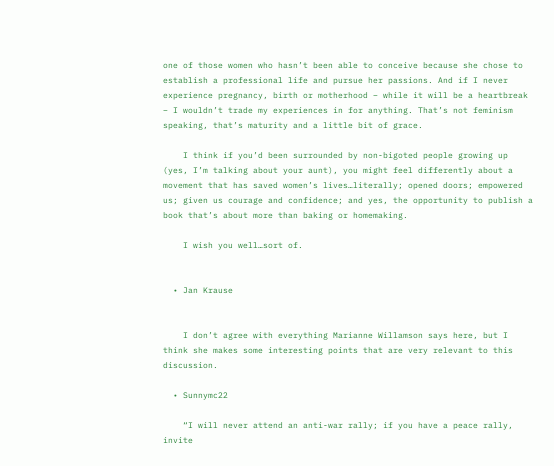one of those women who hasn’t been able to conceive because she chose to establish a professional life and pursue her passions. And if I never experience pregnancy, birth or motherhood – while it will be a heartbreak – I wouldn’t trade my experiences in for anything. That’s not feminism speaking, that’s maturity and a little bit of grace.

    I think if you’d been surrounded by non-bigoted people growing up (yes, I’m talking about your aunt), you might feel differently about a movement that has saved women’s lives…literally; opened doors; empowered us; given us courage and confidence; and yes, the opportunity to publish a book that’s about more than baking or homemaking.

    I wish you well…sort of.


  • Jan Krause


    I don’t agree with everything Marianne Willamson says here, but I think she makes some interesting points that are very relevant to this discussion.

  • Sunnymc22

    “I will never attend an anti-war rally; if you have a peace rally, invite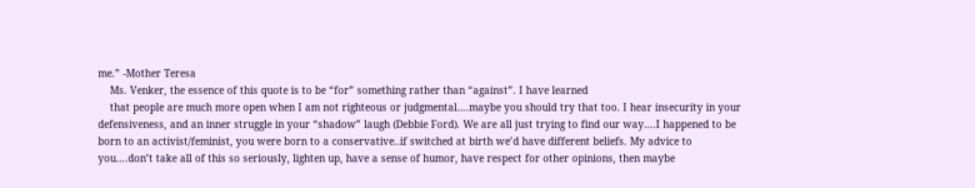me.” -Mother Teresa
    Ms. Venker, the essence of this quote is to be “for” something rather than “against”. I have learned
    that people are much more open when I am not righteous or judgmental….maybe you should try that too. I hear insecurity in your defensiveness, and an inner struggle in your “shadow” laugh (Debbie Ford). We are all just trying to find our way….I happened to be born to an activist/feminist, you were born to a conservative..if switched at birth we’d have different beliefs. My advice to you….don’t take all of this so seriously, lighten up, have a sense of humor, have respect for other opinions, then maybe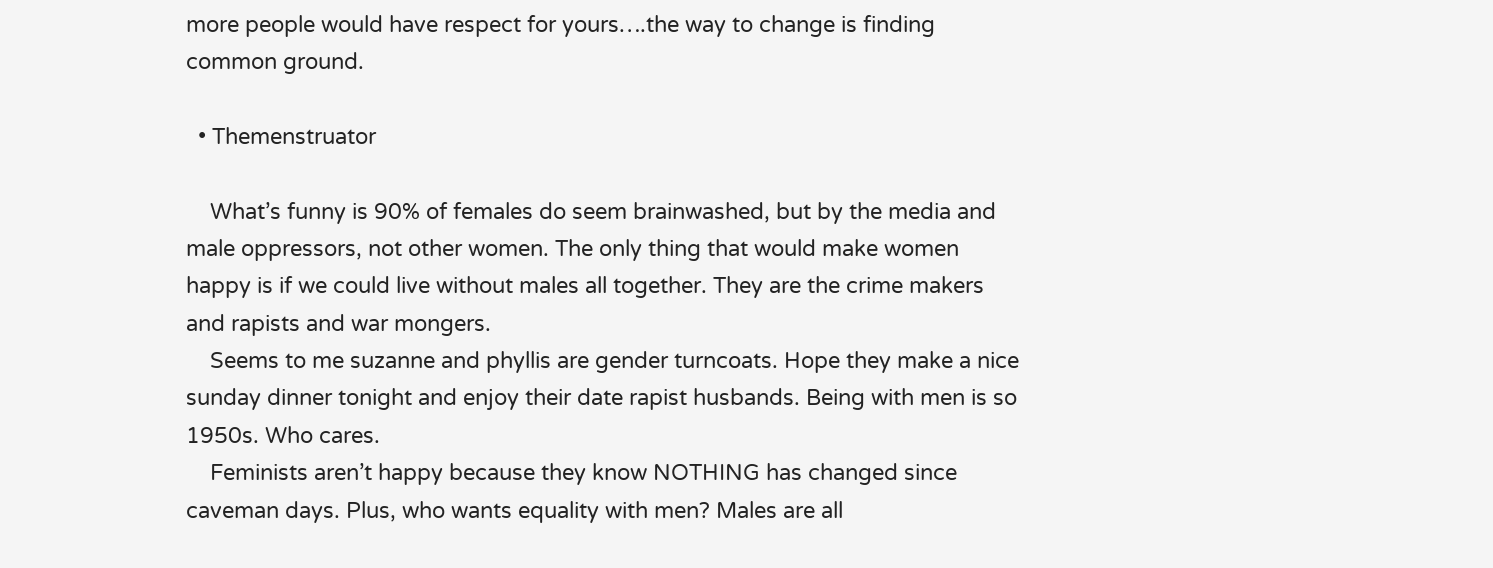more people would have respect for yours….the way to change is finding common ground.

  • Themenstruator

    What’s funny is 90% of females do seem brainwashed, but by the media and male oppressors, not other women. The only thing that would make women happy is if we could live without males all together. They are the crime makers and rapists and war mongers.
    Seems to me suzanne and phyllis are gender turncoats. Hope they make a nice sunday dinner tonight and enjoy their date rapist husbands. Being with men is so 1950s. Who cares.
    Feminists aren’t happy because they know NOTHING has changed since caveman days. Plus, who wants equality with men? Males are all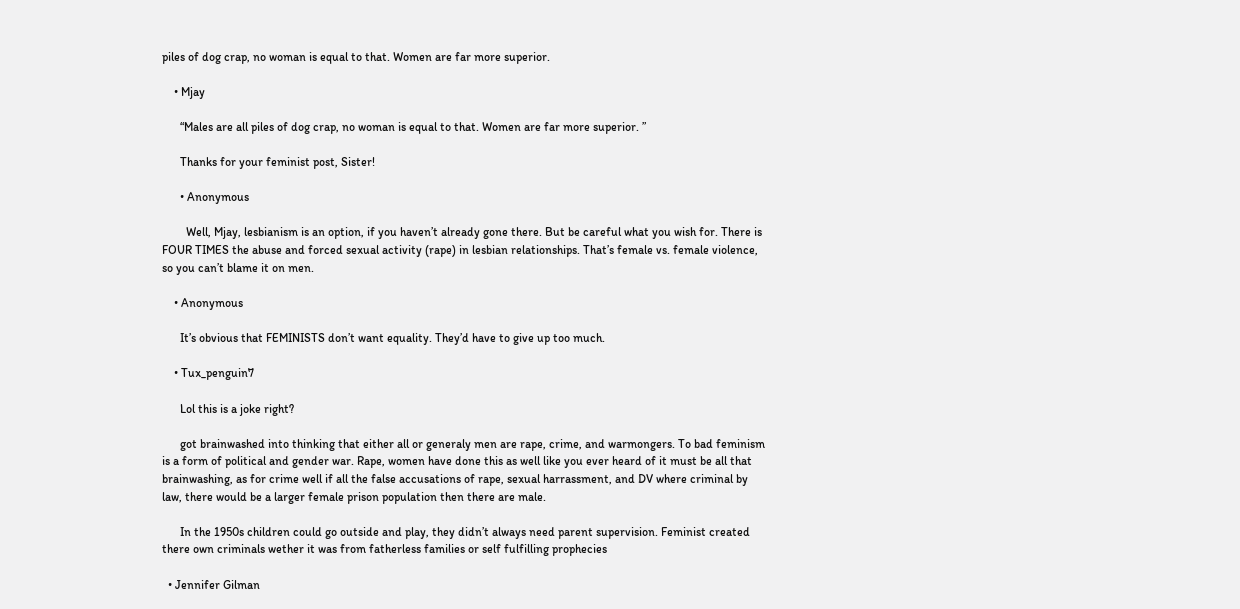piles of dog crap, no woman is equal to that. Women are far more superior.

    • Mjay

      “Males are all piles of dog crap, no woman is equal to that. Women are far more superior. ”

      Thanks for your feminist post, Sister!

      • Anonymous

        Well, Mjay, lesbianism is an option, if you haven’t already gone there. But be careful what you wish for. There is FOUR TIMES the abuse and forced sexual activity (rape) in lesbian relationships. That’s female vs. female violence, so you can’t blame it on men.

    • Anonymous

      It’s obvious that FEMINISTS don’t want equality. They’d have to give up too much.

    • Tux_penguin7

      Lol this is a joke right?

      got brainwashed into thinking that either all or generaly men are rape, crime, and warmongers. To bad feminism is a form of political and gender war. Rape, women have done this as well like you ever heard of it must be all that brainwashing, as for crime well if all the false accusations of rape, sexual harrassment, and DV where criminal by law, there would be a larger female prison population then there are male.

      In the 1950s children could go outside and play, they didn’t always need parent supervision. Feminist created there own criminals wether it was from fatherless families or self fulfilling prophecies

  • Jennifer Gilman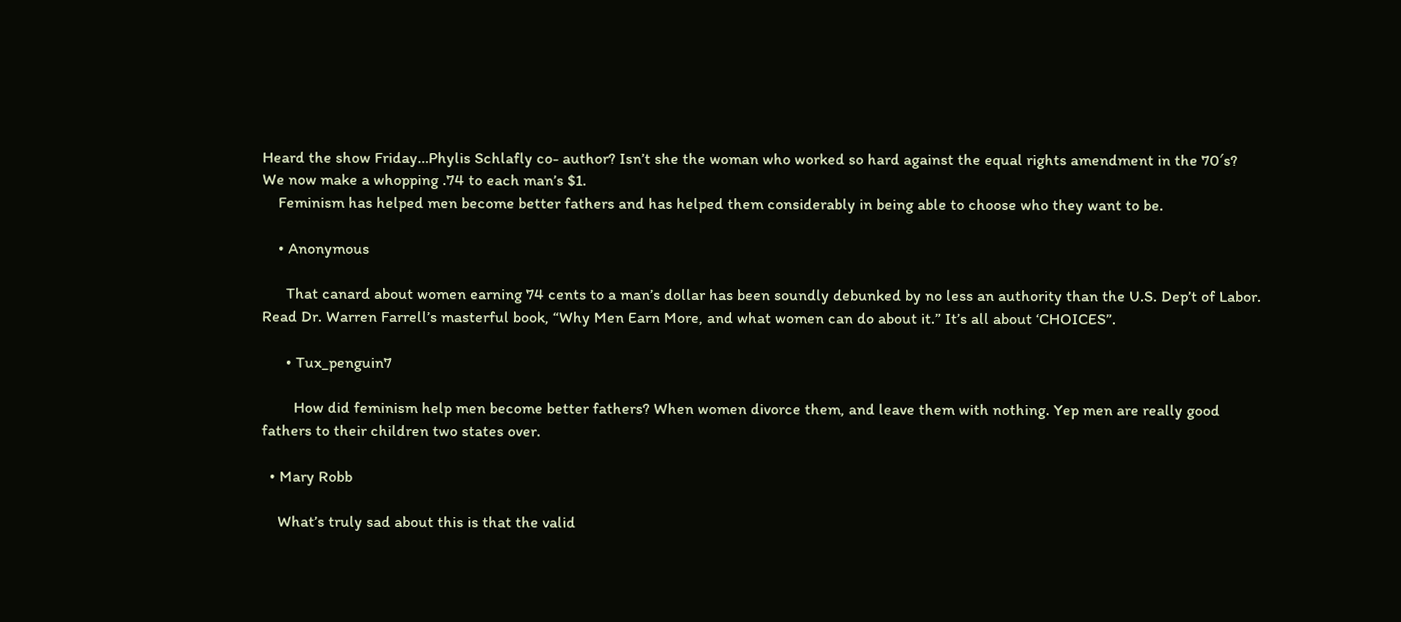Heard the show Friday…Phylis Schlafly co- author? Isn’t she the woman who worked so hard against the equal rights amendment in the 70′s? We now make a whopping .74 to each man’s $1.
    Feminism has helped men become better fathers and has helped them considerably in being able to choose who they want to be.

    • Anonymous

      That canard about women earning 74 cents to a man’s dollar has been soundly debunked by no less an authority than the U.S. Dep’t of Labor. Read Dr. Warren Farrell’s masterful book, “Why Men Earn More, and what women can do about it.” It’s all about ‘CHOICES”.

      • Tux_penguin7

        How did feminism help men become better fathers? When women divorce them, and leave them with nothing. Yep men are really good fathers to their children two states over.

  • Mary Robb

    What’s truly sad about this is that the valid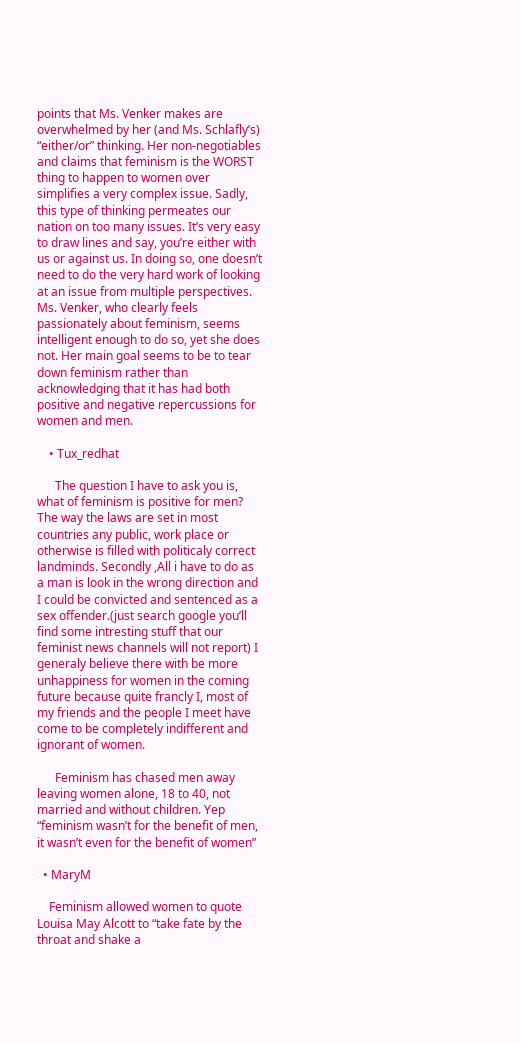points that Ms. Venker makes are overwhelmed by her (and Ms. Schlafly’s) “either/or” thinking. Her non-negotiables and claims that feminism is the WORST thing to happen to women over simplifies a very complex issue. Sadly, this type of thinking permeates our nation on too many issues. It’s very easy to draw lines and say, you’re either with us or against us. In doing so, one doesn’t need to do the very hard work of looking at an issue from multiple perspectives. Ms. Venker, who clearly feels passionately about feminism, seems intelligent enough to do so, yet she does not. Her main goal seems to be to tear down feminism rather than acknowledging that it has had both positive and negative repercussions for women and men.

    • Tux_redhat

      The question I have to ask you is, what of feminism is positive for men? The way the laws are set in most countries any public, work place or otherwise is filled with politicaly correct landminds. Secondly ,All i have to do as a man is look in the wrong direction and I could be convicted and sentenced as a sex offender.(just search google you’ll find some intresting stuff that our feminist news channels will not report) I generaly believe there with be more unhappiness for women in the coming future because quite francly I, most of my friends and the people I meet have come to be completely indifferent and ignorant of women.

      Feminism has chased men away leaving women alone, 18 to 40, not married and without children. Yep “feminism wasn’t for the benefit of men, it wasn’t even for the benefit of women”

  • MaryM

    Feminism allowed women to quote Louisa May Alcott to “take fate by the throat and shake a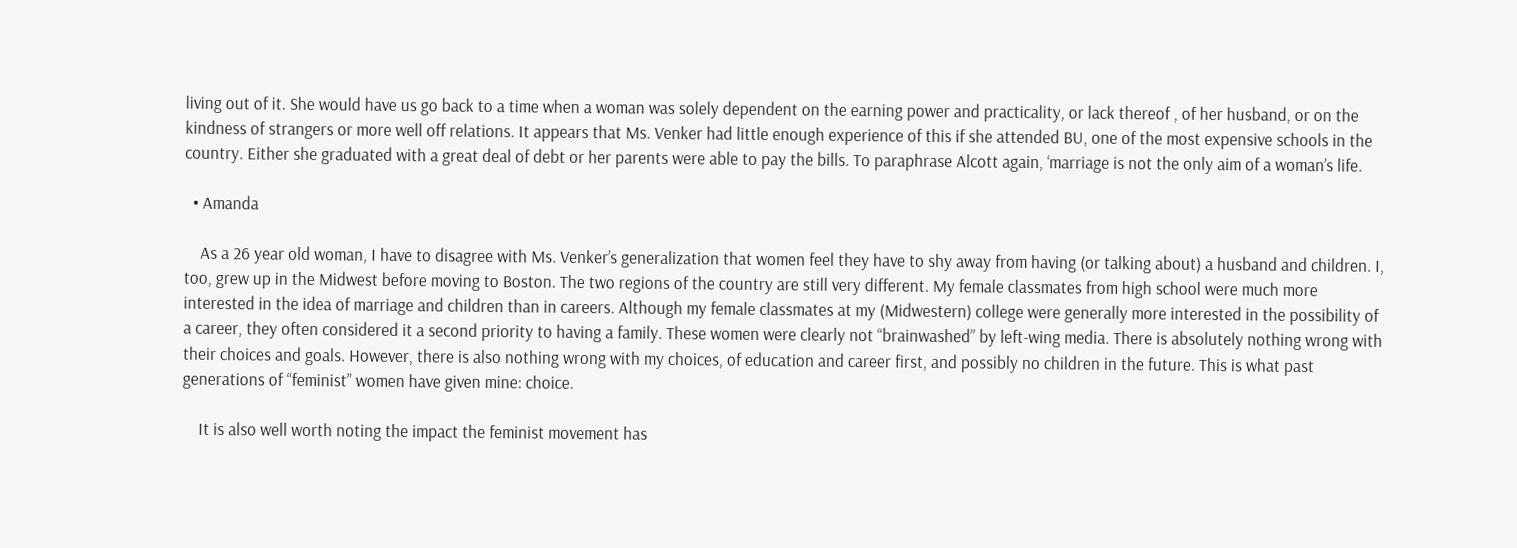living out of it. She would have us go back to a time when a woman was solely dependent on the earning power and practicality, or lack thereof , of her husband, or on the kindness of strangers or more well off relations. It appears that Ms. Venker had little enough experience of this if she attended BU, one of the most expensive schools in the country. Either she graduated with a great deal of debt or her parents were able to pay the bills. To paraphrase Alcott again, ‘marriage is not the only aim of a woman’s life.

  • Amanda

    As a 26 year old woman, I have to disagree with Ms. Venker’s generalization that women feel they have to shy away from having (or talking about) a husband and children. I, too, grew up in the Midwest before moving to Boston. The two regions of the country are still very different. My female classmates from high school were much more interested in the idea of marriage and children than in careers. Although my female classmates at my (Midwestern) college were generally more interested in the possibility of a career, they often considered it a second priority to having a family. These women were clearly not “brainwashed” by left-wing media. There is absolutely nothing wrong with their choices and goals. However, there is also nothing wrong with my choices, of education and career first, and possibly no children in the future. This is what past generations of “feminist” women have given mine: choice.

    It is also well worth noting the impact the feminist movement has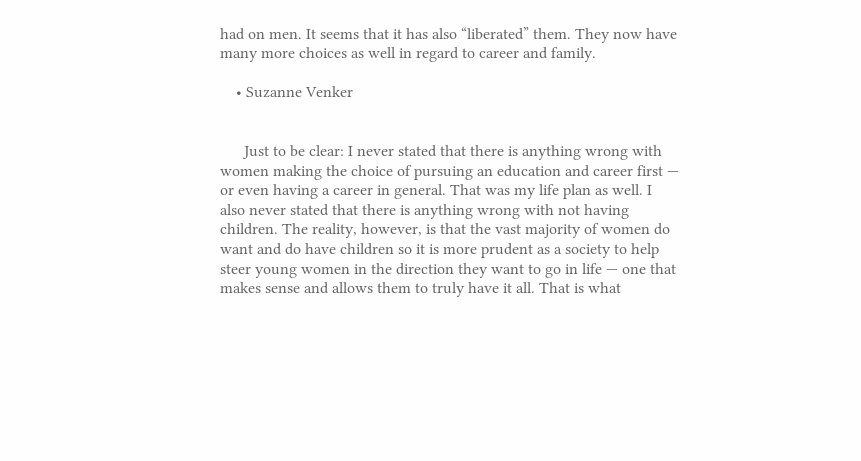had on men. It seems that it has also “liberated” them. They now have many more choices as well in regard to career and family.

    • Suzanne Venker


      Just to be clear: I never stated that there is anything wrong with women making the choice of pursuing an education and career first — or even having a career in general. That was my life plan as well. I also never stated that there is anything wrong with not having children. The reality, however, is that the vast majority of women do want and do have children so it is more prudent as a society to help steer young women in the direction they want to go in life — one that makes sense and allows them to truly have it all. That is what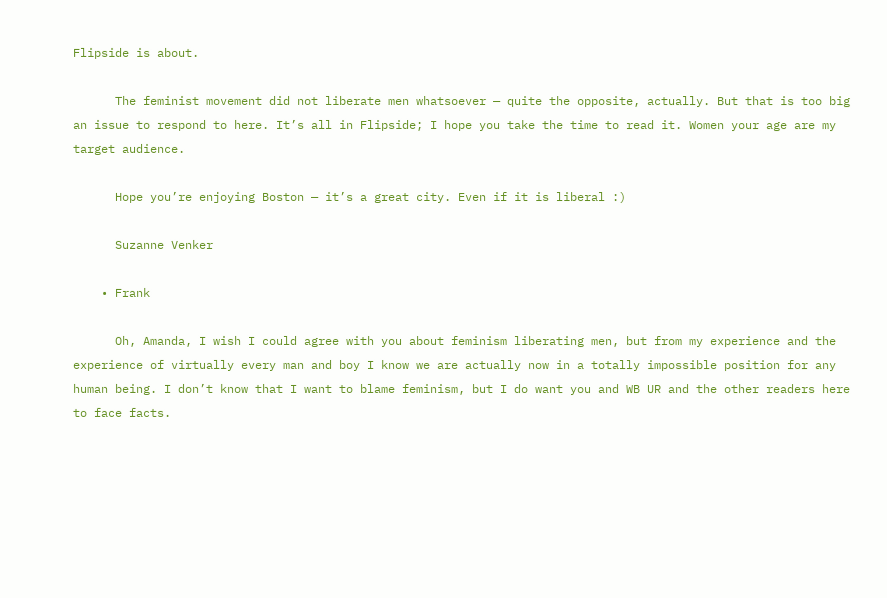Flipside is about.

      The feminist movement did not liberate men whatsoever — quite the opposite, actually. But that is too big an issue to respond to here. It’s all in Flipside; I hope you take the time to read it. Women your age are my target audience.

      Hope you’re enjoying Boston — it’s a great city. Even if it is liberal :)

      Suzanne Venker

    • Frank

      Oh, Amanda, I wish I could agree with you about feminism liberating men, but from my experience and the experience of virtually every man and boy I know we are actually now in a totally impossible position for any human being. I don’t know that I want to blame feminism, but I do want you and WB UR and the other readers here to face facts.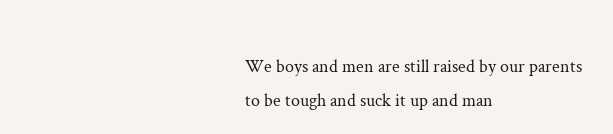We boys and men are still raised by our parents to be tough and suck it up and man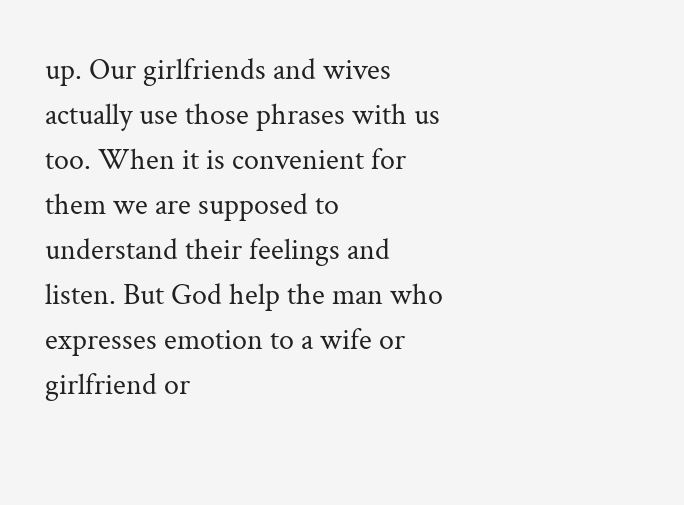up. Our girlfriends and wives actually use those phrases with us too. When it is convenient for them we are supposed to understand their feelings and listen. But God help the man who expresses emotion to a wife or girlfriend or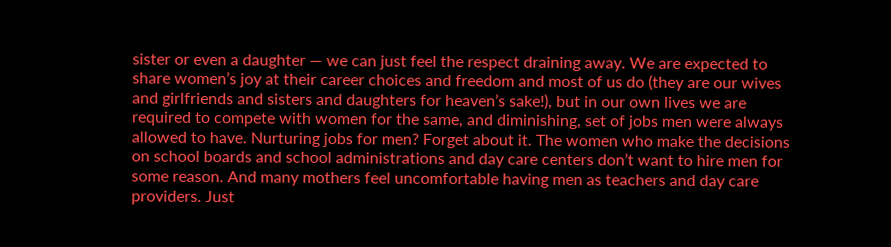sister or even a daughter — we can just feel the respect draining away. We are expected to share women’s joy at their career choices and freedom and most of us do (they are our wives and girlfriends and sisters and daughters for heaven’s sake!), but in our own lives we are required to compete with women for the same, and diminishing, set of jobs men were always allowed to have. Nurturing jobs for men? Forget about it. The women who make the decisions on school boards and school administrations and day care centers don’t want to hire men for some reason. And many mothers feel uncomfortable having men as teachers and day care providers. Just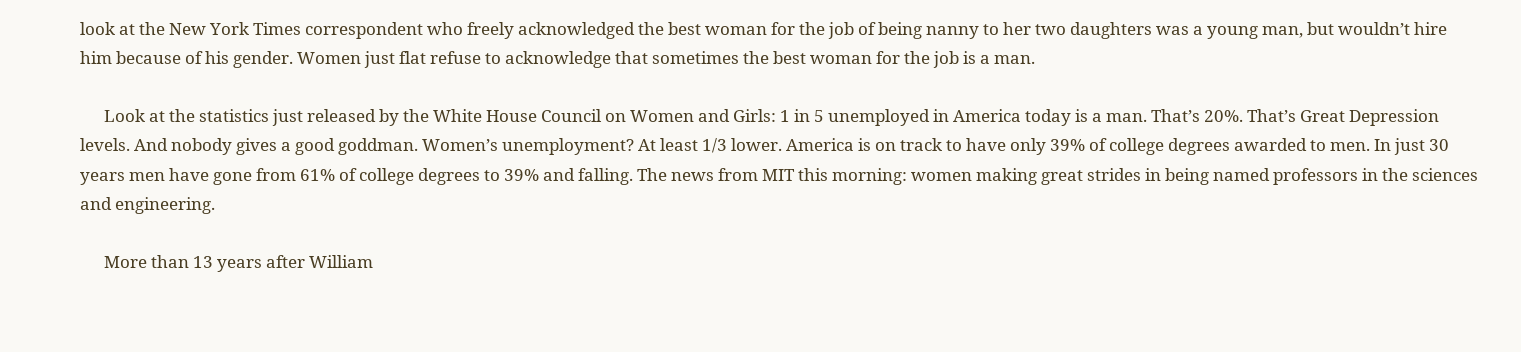look at the New York Times correspondent who freely acknowledged the best woman for the job of being nanny to her two daughters was a young man, but wouldn’t hire him because of his gender. Women just flat refuse to acknowledge that sometimes the best woman for the job is a man.

      Look at the statistics just released by the White House Council on Women and Girls: 1 in 5 unemployed in America today is a man. That’s 20%. That’s Great Depression levels. And nobody gives a good goddman. Women’s unemployment? At least 1/3 lower. America is on track to have only 39% of college degrees awarded to men. In just 30 years men have gone from 61% of college degrees to 39% and falling. The news from MIT this morning: women making great strides in being named professors in the sciences and engineering.

      More than 13 years after William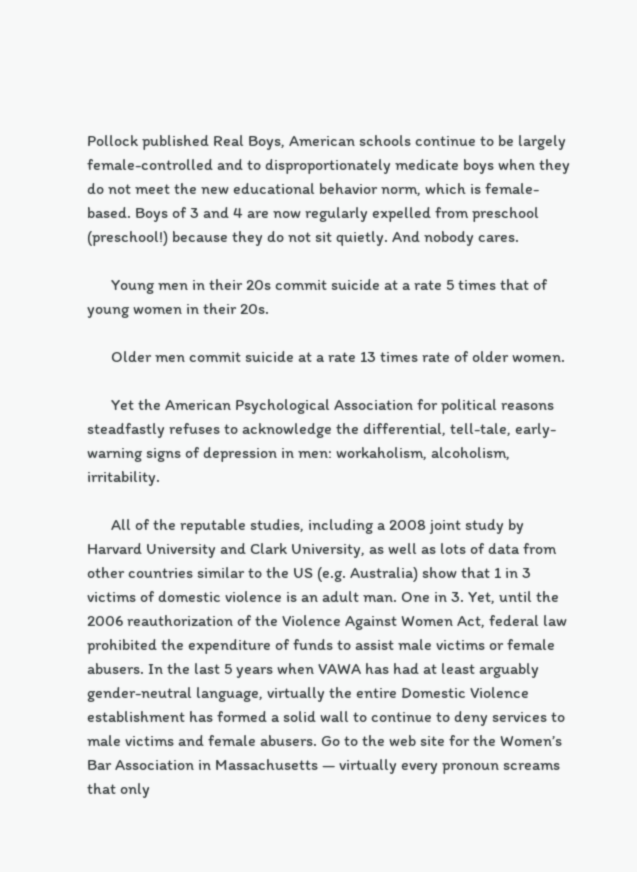Pollock published Real Boys, American schools continue to be largely female-controlled and to disproportionately medicate boys when they do not meet the new educational behavior norm, which is female-based. Boys of 3 and 4 are now regularly expelled from preschool (preschool!) because they do not sit quietly. And nobody cares.

      Young men in their 20s commit suicide at a rate 5 times that of young women in their 20s.

      Older men commit suicide at a rate 13 times rate of older women.

      Yet the American Psychological Association for political reasons steadfastly refuses to acknowledge the differential, tell-tale, early-warning signs of depression in men: workaholism, alcoholism, irritability.

      All of the reputable studies, including a 2008 joint study by Harvard University and Clark University, as well as lots of data from other countries similar to the US (e.g. Australia) show that 1 in 3 victims of domestic violence is an adult man. One in 3. Yet, until the 2006 reauthorization of the Violence Against Women Act, federal law prohibited the expenditure of funds to assist male victims or female abusers. In the last 5 years when VAWA has had at least arguably gender-neutral language, virtually the entire Domestic Violence establishment has formed a solid wall to continue to deny services to male victims and female abusers. Go to the web site for the Women’s Bar Association in Massachusetts — virtually every pronoun screams that only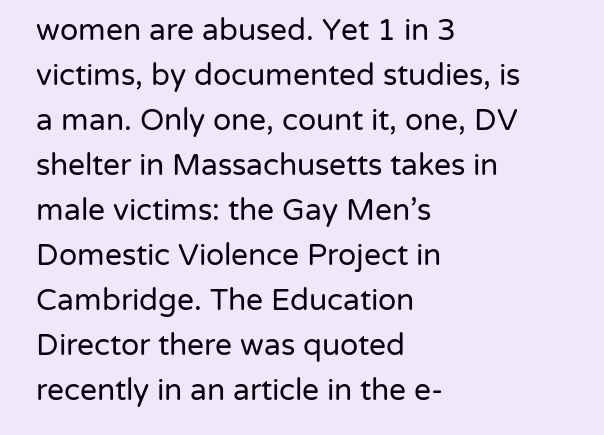women are abused. Yet 1 in 3 victims, by documented studies, is a man. Only one, count it, one, DV shelter in Massachusetts takes in male victims: the Gay Men’s Domestic Violence Project in Cambridge. The Education Director there was quoted recently in an article in the e-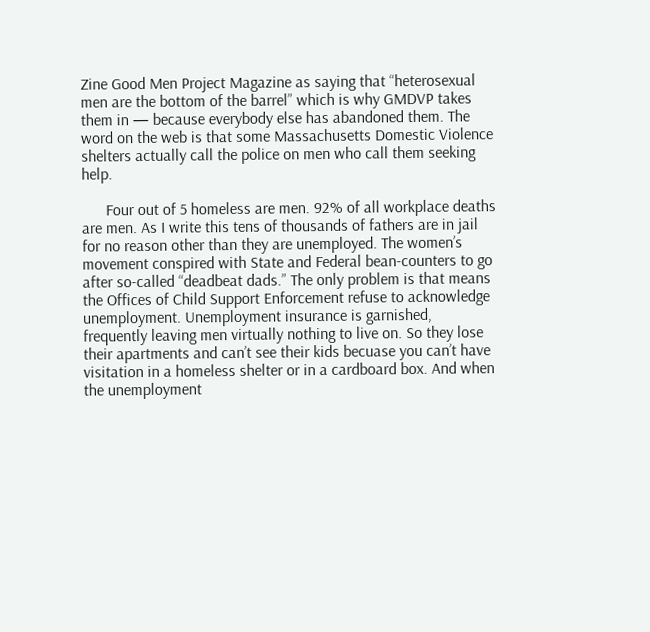Zine Good Men Project Magazine as saying that “heterosexual men are the bottom of the barrel” which is why GMDVP takes them in — because everybody else has abandoned them. The word on the web is that some Massachusetts Domestic Violence shelters actually call the police on men who call them seeking help.

      Four out of 5 homeless are men. 92% of all workplace deaths are men. As I write this tens of thousands of fathers are in jail for no reason other than they are unemployed. The women’s movement conspired with State and Federal bean-counters to go after so-called “deadbeat dads.” The only problem is that means the Offices of Child Support Enforcement refuse to acknowledge unemployment. Unemployment insurance is garnished, frequently leaving men virtually nothing to live on. So they lose their apartments and can’t see their kids becuase you can’t have visitation in a homeless shelter or in a cardboard box. And when the unemployment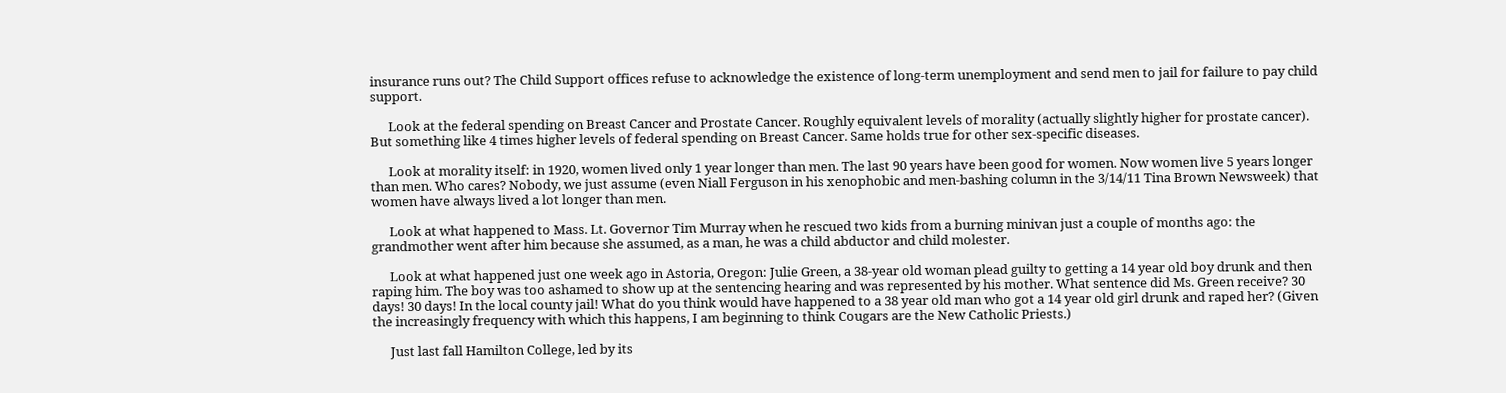insurance runs out? The Child Support offices refuse to acknowledge the existence of long-term unemployment and send men to jail for failure to pay child support.

      Look at the federal spending on Breast Cancer and Prostate Cancer. Roughly equivalent levels of morality (actually slightly higher for prostate cancer). But something like 4 times higher levels of federal spending on Breast Cancer. Same holds true for other sex-specific diseases.

      Look at morality itself: in 1920, women lived only 1 year longer than men. The last 90 years have been good for women. Now women live 5 years longer than men. Who cares? Nobody, we just assume (even Niall Ferguson in his xenophobic and men-bashing column in the 3/14/11 Tina Brown Newsweek) that women have always lived a lot longer than men.

      Look at what happened to Mass. Lt. Governor Tim Murray when he rescued two kids from a burning minivan just a couple of months ago: the grandmother went after him because she assumed, as a man, he was a child abductor and child molester.

      Look at what happened just one week ago in Astoria, Oregon: Julie Green, a 38-year old woman plead guilty to getting a 14 year old boy drunk and then raping him. The boy was too ashamed to show up at the sentencing hearing and was represented by his mother. What sentence did Ms. Green receive? 30 days! 30 days! In the local county jail! What do you think would have happened to a 38 year old man who got a 14 year old girl drunk and raped her? (Given the increasingly frequency with which this happens, I am beginning to think Cougars are the New Catholic Priests.)

      Just last fall Hamilton College, led by its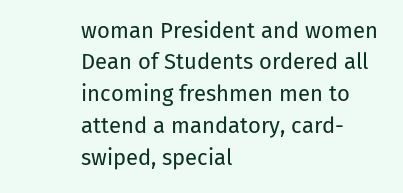woman President and women Dean of Students ordered all incoming freshmen men to attend a mandatory, card-swiped, special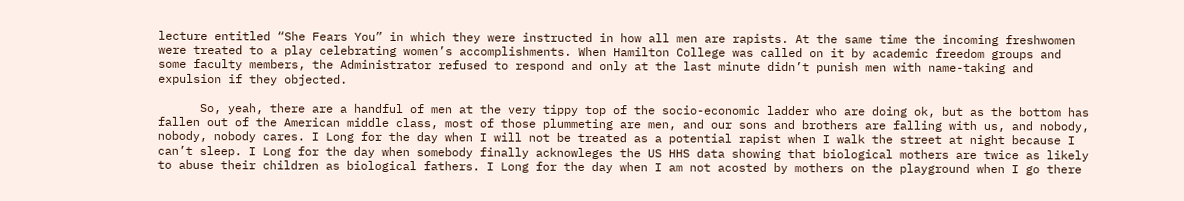lecture entitled “She Fears You” in which they were instructed in how all men are rapists. At the same time the incoming freshwomen were treated to a play celebrating women’s accomplishments. When Hamilton College was called on it by academic freedom groups and some faculty members, the Administrator refused to respond and only at the last minute didn’t punish men with name-taking and expulsion if they objected.

      So, yeah, there are a handful of men at the very tippy top of the socio-economic ladder who are doing ok, but as the bottom has fallen out of the American middle class, most of those plummeting are men, and our sons and brothers are falling with us, and nobody, nobody, nobody cares. I Long for the day when I will not be treated as a potential rapist when I walk the street at night because I can’t sleep. I Long for the day when somebody finally acknowleges the US HHS data showing that biological mothers are twice as likely to abuse their children as biological fathers. I Long for the day when I am not acosted by mothers on the playground when I go there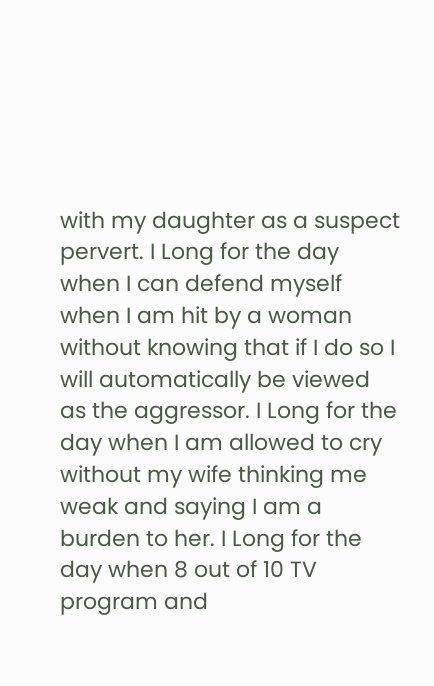with my daughter as a suspect pervert. I Long for the day when I can defend myself when I am hit by a woman without knowing that if I do so I will automatically be viewed as the aggressor. I Long for the day when I am allowed to cry without my wife thinking me weak and saying I am a burden to her. I Long for the day when 8 out of 10 TV program and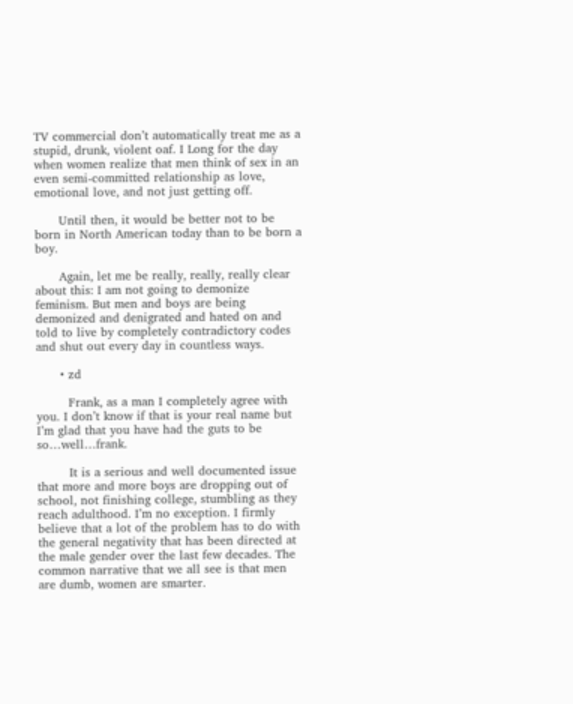TV commercial don’t automatically treat me as a stupid, drunk, violent oaf. I Long for the day when women realize that men think of sex in an even semi-committed relationship as love, emotional love, and not just getting off.

      Until then, it would be better not to be born in North American today than to be born a boy.

      Again, let me be really, really, really clear about this: I am not going to demonize feminism. But men and boys are being demonized and denigrated and hated on and told to live by completely contradictory codes and shut out every day in countless ways.

      • zd

        Frank, as a man I completely agree with you. I don’t know if that is your real name but I’m glad that you have had the guts to be so…well…frank.

        It is a serious and well documented issue that more and more boys are dropping out of school, not finishing college, stumbling as they reach adulthood. I’m no exception. I firmly believe that a lot of the problem has to do with the general negativity that has been directed at the male gender over the last few decades. The common narrative that we all see is that men are dumb, women are smarter.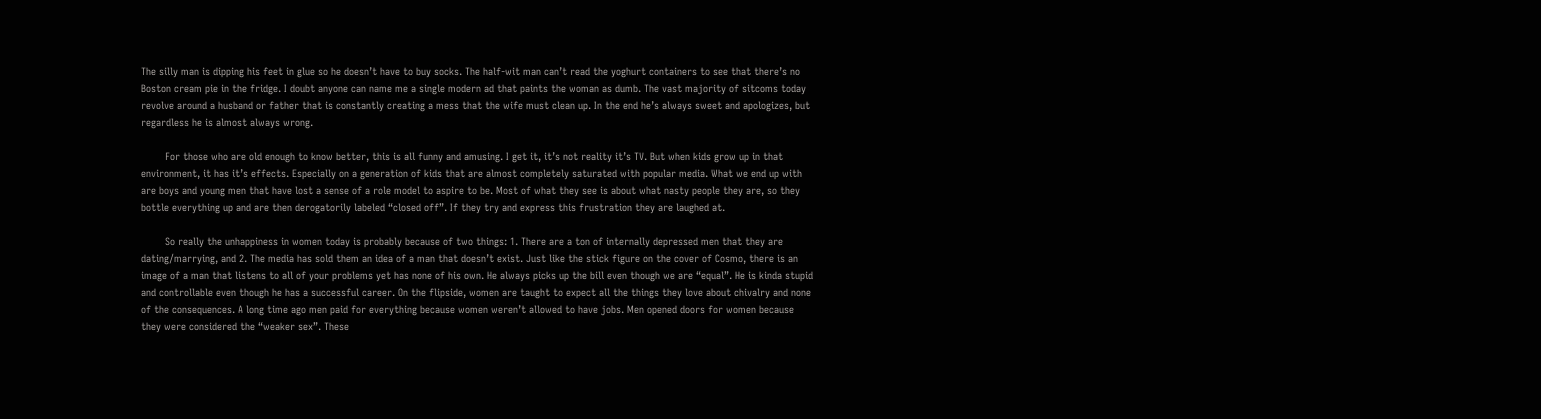The silly man is dipping his feet in glue so he doesn’t have to buy socks. The half-wit man can’t read the yoghurt containers to see that there’s no Boston cream pie in the fridge. I doubt anyone can name me a single modern ad that paints the woman as dumb. The vast majority of sitcoms today revolve around a husband or father that is constantly creating a mess that the wife must clean up. In the end he’s always sweet and apologizes, but regardless he is almost always wrong.

        For those who are old enough to know better, this is all funny and amusing. I get it, it’s not reality it’s TV. But when kids grow up in that environment, it has it’s effects. Especially on a generation of kids that are almost completely saturated with popular media. What we end up with are boys and young men that have lost a sense of a role model to aspire to be. Most of what they see is about what nasty people they are, so they bottle everything up and are then derogatorily labeled “closed off”. If they try and express this frustration they are laughed at.

        So really the unhappiness in women today is probably because of two things: 1. There are a ton of internally depressed men that they are dating/marrying, and 2. The media has sold them an idea of a man that doesn’t exist. Just like the stick figure on the cover of Cosmo, there is an image of a man that listens to all of your problems yet has none of his own. He always picks up the bill even though we are “equal”. He is kinda stupid and controllable even though he has a successful career. On the flipside, women are taught to expect all the things they love about chivalry and none of the consequences. A long time ago men paid for everything because women weren’t allowed to have jobs. Men opened doors for women because they were considered the “weaker sex”. These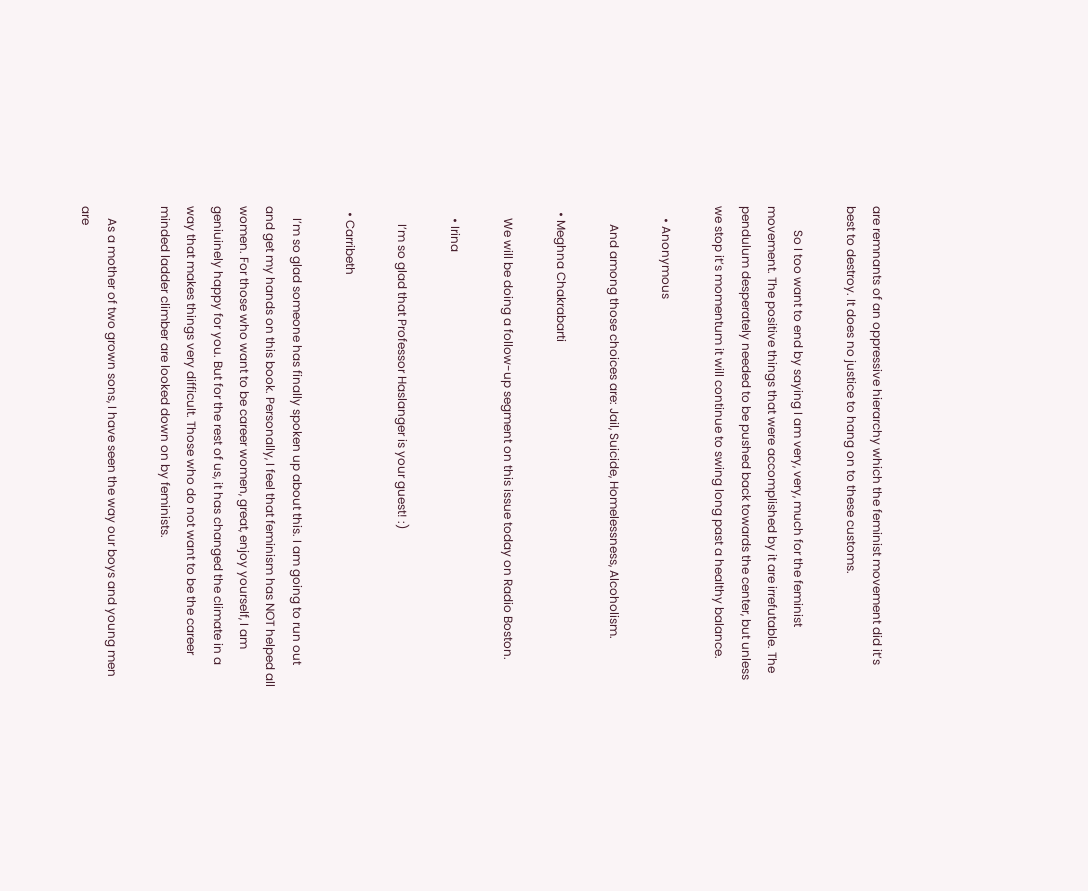are remnants of an oppressive hierarchy which the feminist movement did it’s best to destroy. It does no justice to hang on to these customs.

        So I too want to end by saying I am very, very, much for the feminist movement. The positive things that were accomplished by it are irrefutable. The pendulum desperately needed to be pushed back towards the center, but unless we stop it’s momentum it will continue to swing long past a healthy balance.

    • Anonymous

      And among those choices are: Jail, Suicide, Homelessness, Alcoholism.

  • Meghna Chakrabarti

    We will be doing a follow-up segment on this issue today on Radio Boston.

    • Irina

      I’m so glad that Professor Haslanger is your guest! :)

  • Carribeth

    I’m so glad someone has finally spoken up about this. I am going to run out and get my hands on this book. Personally, I feel that feminism has NOT helped all women. For those who want to be career women, great, enjoy yourself, I am geniuinely happy for you. But for the rest of us, it has changed the climate in a way that makes things very difficult. Those who do not want to be the career minded ladder climber are looked down on by feminists.

    As a mother of two grown sons, I have seen the way our boys and young men are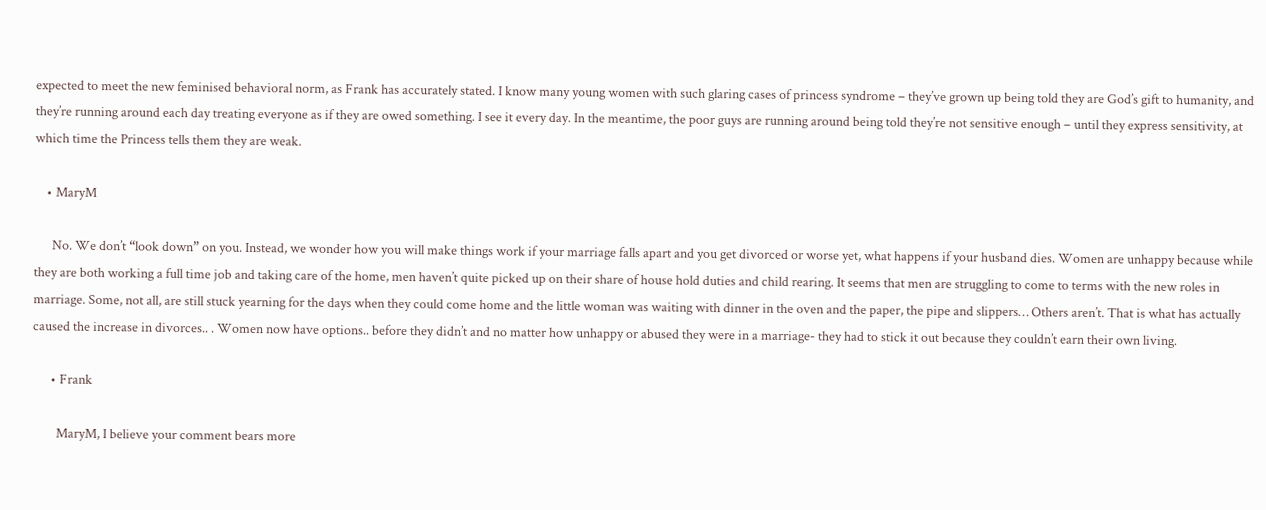expected to meet the new feminised behavioral norm, as Frank has accurately stated. I know many young women with such glaring cases of princess syndrome – they’ve grown up being told they are God’s gift to humanity, and they’re running around each day treating everyone as if they are owed something. I see it every day. In the meantime, the poor guys are running around being told they’re not sensitive enough – until they express sensitivity, at which time the Princess tells them they are weak.

    • MaryM

      No. We don’t “look down” on you. Instead, we wonder how you will make things work if your marriage falls apart and you get divorced or worse yet, what happens if your husband dies. Women are unhappy because while they are both working a full time job and taking care of the home, men haven’t quite picked up on their share of house hold duties and child rearing. It seems that men are struggling to come to terms with the new roles in marriage. Some, not all, are still stuck yearning for the days when they could come home and the little woman was waiting with dinner in the oven and the paper, the pipe and slippers… Others aren’t. That is what has actually caused the increase in divorces.. . Women now have options.. before they didn’t and no matter how unhappy or abused they were in a marriage- they had to stick it out because they couldn’t earn their own living.

      • Frank

        MaryM, I believe your comment bears more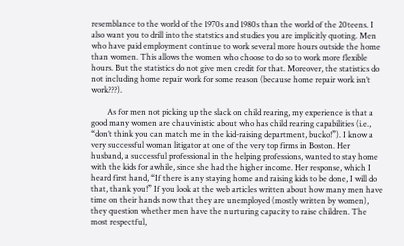resemblance to the world of the 1970s and 1980s than the world of the 20teens. I also want you to drill into the statstics and studies you are implicitly quoting. Men who have paid employment continue to work several more hours outside the home than women. This allows the women who choose to do so to work more flexible hours. But the statistics do not give men credit for that. Moreover, the statistics do not including home repair work for some reason (because home repair work isn’t work???).

        As for men not picking up the slack on child rearing, my experience is that a good many women are chauvinistic about who has child rearing capabilities (i.e., “don’t think you can match me in the kid-raising department, bucko!”). I know a very successful woman litigator at one of the very top firms in Boston. Her husband, a successful professional in the helping professions, wanted to stay home with the kids for awhile, since she had the higher income. Her response, which I heard first hand, “If there is any staying home and raising kids to be done, I will do that, thank you!” If you look at the web articles written about how many men have time on their hands now that they are unemployed (mostly written by women), they question whether men have the nurturing capacity to raise children. The most respectful,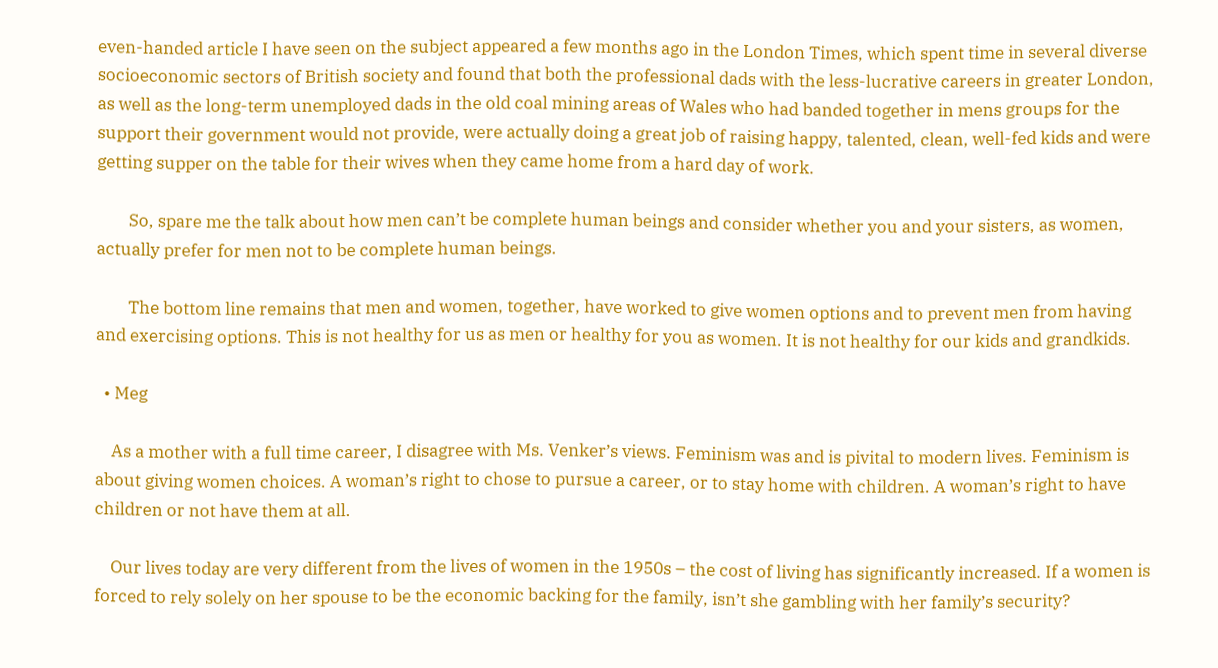even-handed article I have seen on the subject appeared a few months ago in the London Times, which spent time in several diverse socioeconomic sectors of British society and found that both the professional dads with the less-lucrative careers in greater London, as well as the long-term unemployed dads in the old coal mining areas of Wales who had banded together in mens groups for the support their government would not provide, were actually doing a great job of raising happy, talented, clean, well-fed kids and were getting supper on the table for their wives when they came home from a hard day of work.

        So, spare me the talk about how men can’t be complete human beings and consider whether you and your sisters, as women, actually prefer for men not to be complete human beings.

        The bottom line remains that men and women, together, have worked to give women options and to prevent men from having and exercising options. This is not healthy for us as men or healthy for you as women. It is not healthy for our kids and grandkids.

  • Meg

    As a mother with a full time career, I disagree with Ms. Venker’s views. Feminism was and is pivital to modern lives. Feminism is about giving women choices. A woman’s right to chose to pursue a career, or to stay home with children. A woman’s right to have children or not have them at all.

    Our lives today are very different from the lives of women in the 1950s – the cost of living has significantly increased. If a women is forced to rely solely on her spouse to be the economic backing for the family, isn’t she gambling with her family’s security?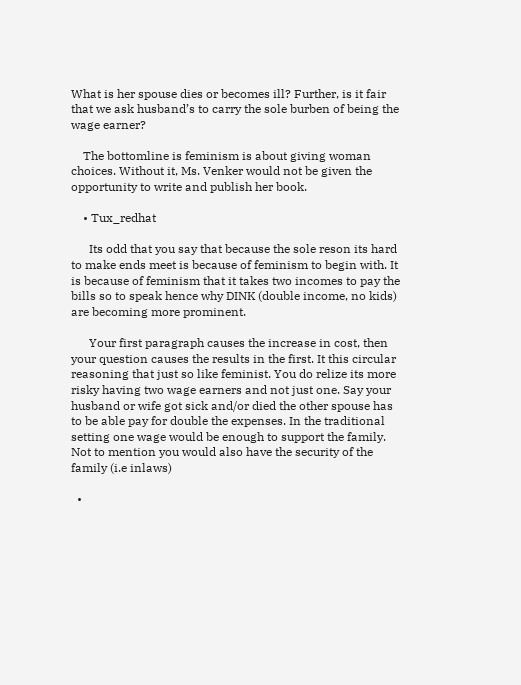What is her spouse dies or becomes ill? Further, is it fair that we ask husband’s to carry the sole burben of being the wage earner?

    The bottomline is feminism is about giving woman choices. Without it, Ms. Venker would not be given the opportunity to write and publish her book.

    • Tux_redhat

      Its odd that you say that because the sole reson its hard to make ends meet is because of feminism to begin with. It is because of feminism that it takes two incomes to pay the bills so to speak hence why DINK (double income, no kids) are becoming more prominent.

      Your first paragraph causes the increase in cost, then your question causes the results in the first. It this circular reasoning that just so like feminist. You do relize its more risky having two wage earners and not just one. Say your husband or wife got sick and/or died the other spouse has to be able pay for double the expenses. In the traditional setting one wage would be enough to support the family. Not to mention you would also have the security of the family (i.e inlaws)

  •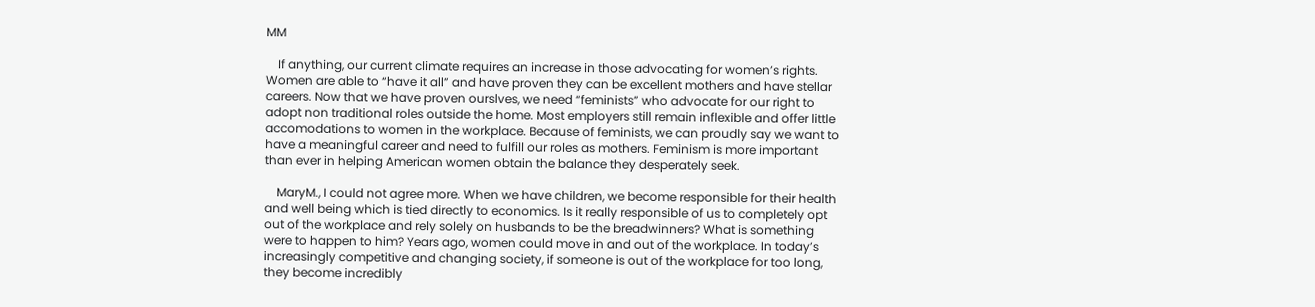MM

    If anything, our current climate requires an increase in those advocating for women’s rights. Women are able to “have it all” and have proven they can be excellent mothers and have stellar careers. Now that we have proven ourslves, we need “feminists” who advocate for our right to adopt non traditional roles outside the home. Most employers still remain inflexible and offer little accomodations to women in the workplace. Because of feminists, we can proudly say we want to have a meaningful career and need to fulfill our roles as mothers. Feminism is more important than ever in helping American women obtain the balance they desperately seek.

    MaryM., I could not agree more. When we have children, we become responsible for their health and well being which is tied directly to economics. Is it really responsible of us to completely opt out of the workplace and rely solely on husbands to be the breadwinners? What is something were to happen to him? Years ago, women could move in and out of the workplace. In today’s increasingly competitive and changing society, if someone is out of the workplace for too long, they become incredibly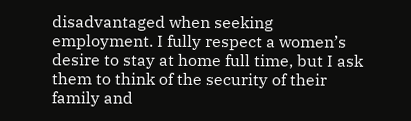disadvantaged when seeking employment. I fully respect a women’s desire to stay at home full time, but I ask them to think of the security of their family and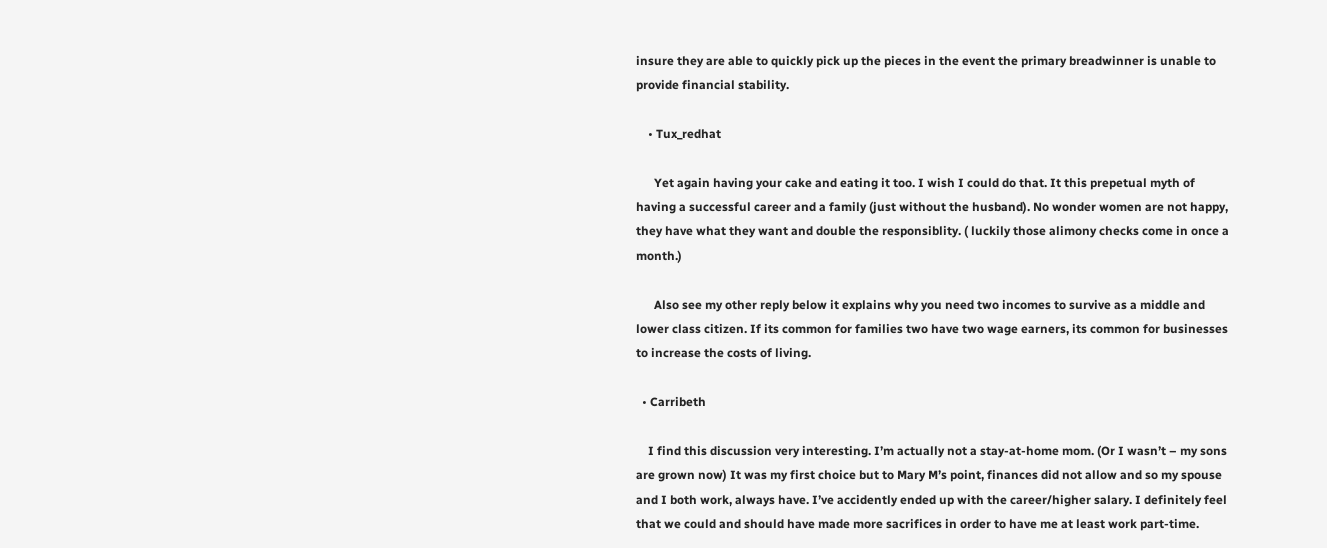insure they are able to quickly pick up the pieces in the event the primary breadwinner is unable to provide financial stability.

    • Tux_redhat

      Yet again having your cake and eating it too. I wish I could do that. It this prepetual myth of having a successful career and a family (just without the husband). No wonder women are not happy, they have what they want and double the responsiblity. ( luckily those alimony checks come in once a month.)

      Also see my other reply below it explains why you need two incomes to survive as a middle and lower class citizen. If its common for families two have two wage earners, its common for businesses to increase the costs of living.

  • Carribeth

    I find this discussion very interesting. I’m actually not a stay-at-home mom. (Or I wasn’t – my sons are grown now) It was my first choice but to Mary M’s point, finances did not allow and so my spouse and I both work, always have. I’ve accidently ended up with the career/higher salary. I definitely feel that we could and should have made more sacrifices in order to have me at least work part-time.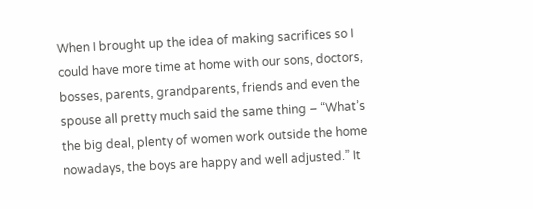When I brought up the idea of making sacrifices so I could have more time at home with our sons, doctors, bosses, parents, grandparents, friends and even the spouse all pretty much said the same thing – “What’s the big deal, plenty of women work outside the home nowadays, the boys are happy and well adjusted.” It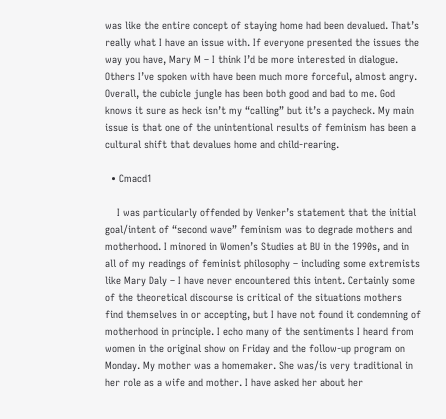was like the entire concept of staying home had been devalued. That’s really what I have an issue with. If everyone presented the issues the way you have, Mary M – I think I’d be more interested in dialogue. Others I’ve spoken with have been much more forceful, almost angry. Overall, the cubicle jungle has been both good and bad to me. God knows it sure as heck isn’t my “calling” but it’s a paycheck. My main issue is that one of the unintentional results of feminism has been a cultural shift that devalues home and child-rearing.

  • Cmacd1

    I was particularly offended by Venker’s statement that the initial goal/intent of “second wave” feminism was to degrade mothers and motherhood. I minored in Women’s Studies at BU in the 1990s, and in all of my readings of feminist philosophy – including some extremists like Mary Daly – I have never encountered this intent. Certainly some of the theoretical discourse is critical of the situations mothers find themselves in or accepting, but I have not found it condemning of motherhood in principle. I echo many of the sentiments I heard from women in the original show on Friday and the follow-up program on Monday. My mother was a homemaker. She was/is very traditional in her role as a wife and mother. I have asked her about her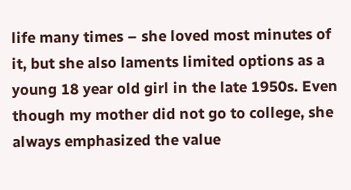life many times – she loved most minutes of it, but she also laments limited options as a young 18 year old girl in the late 1950s. Even though my mother did not go to college, she always emphasized the value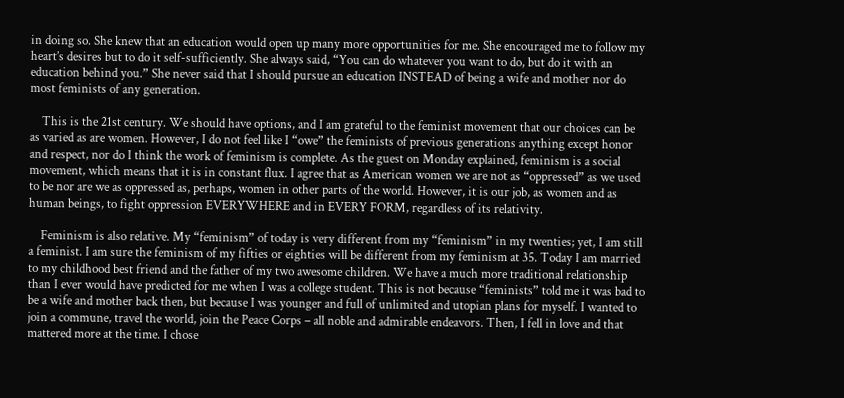in doing so. She knew that an education would open up many more opportunities for me. She encouraged me to follow my heart’s desires but to do it self-sufficiently. She always said, “You can do whatever you want to do, but do it with an education behind you.” She never said that I should pursue an education INSTEAD of being a wife and mother nor do most feminists of any generation.

    This is the 21st century. We should have options, and I am grateful to the feminist movement that our choices can be as varied as are women. However, I do not feel like I “owe” the feminists of previous generations anything except honor and respect, nor do I think the work of feminism is complete. As the guest on Monday explained, feminism is a social movement, which means that it is in constant flux. I agree that as American women we are not as “oppressed” as we used to be nor are we as oppressed as, perhaps, women in other parts of the world. However, it is our job, as women and as human beings, to fight oppression EVERYWHERE and in EVERY FORM, regardless of its relativity.

    Feminism is also relative. My “feminism” of today is very different from my “feminism” in my twenties; yet, I am still a feminist. I am sure the feminism of my fifties or eighties will be different from my feminism at 35. Today I am married to my childhood best friend and the father of my two awesome children. We have a much more traditional relationship than I ever would have predicted for me when I was a college student. This is not because “feminists” told me it was bad to be a wife and mother back then, but because I was younger and full of unlimited and utopian plans for myself. I wanted to join a commune, travel the world, join the Peace Corps – all noble and admirable endeavors. Then, I fell in love and that mattered more at the time. I chose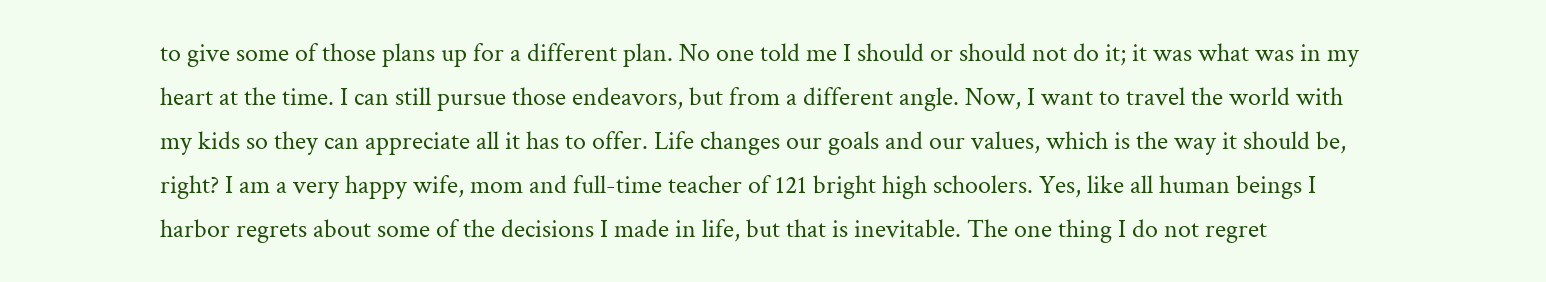to give some of those plans up for a different plan. No one told me I should or should not do it; it was what was in my heart at the time. I can still pursue those endeavors, but from a different angle. Now, I want to travel the world with my kids so they can appreciate all it has to offer. Life changes our goals and our values, which is the way it should be, right? I am a very happy wife, mom and full-time teacher of 121 bright high schoolers. Yes, like all human beings I harbor regrets about some of the decisions I made in life, but that is inevitable. The one thing I do not regret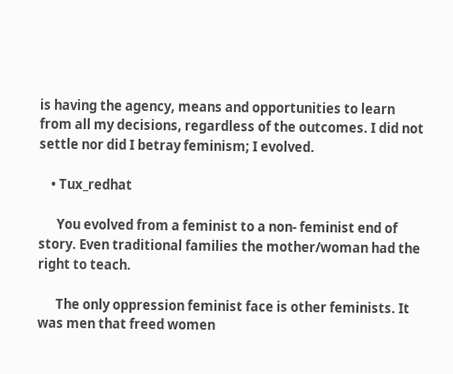is having the agency, means and opportunities to learn from all my decisions, regardless of the outcomes. I did not settle nor did I betray feminism; I evolved.

    • Tux_redhat

      You evolved from a feminist to a non- feminist end of story. Even traditional families the mother/woman had the right to teach.

      The only oppression feminist face is other feminists. It was men that freed women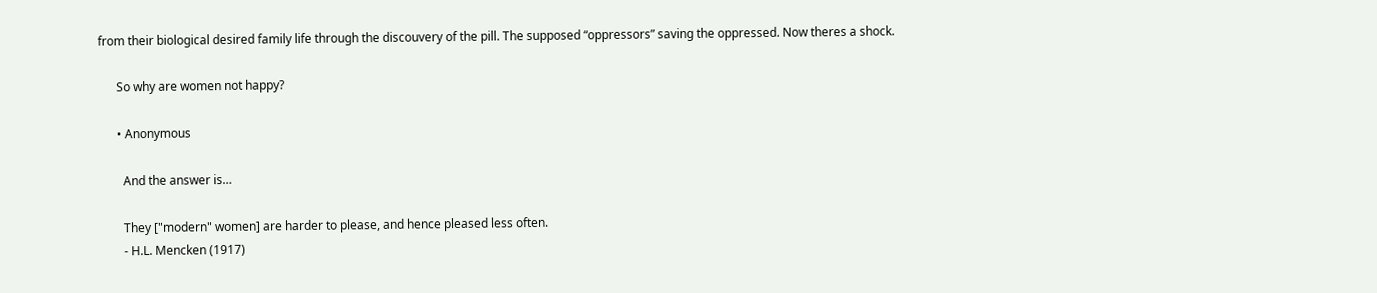from their biological desired family life through the discouvery of the pill. The supposed “oppressors” saving the oppressed. Now theres a shock.

      So why are women not happy?

      • Anonymous

        And the answer is…

        They ["modern" women] are harder to please, and hence pleased less often.
        - H.L. Mencken (1917)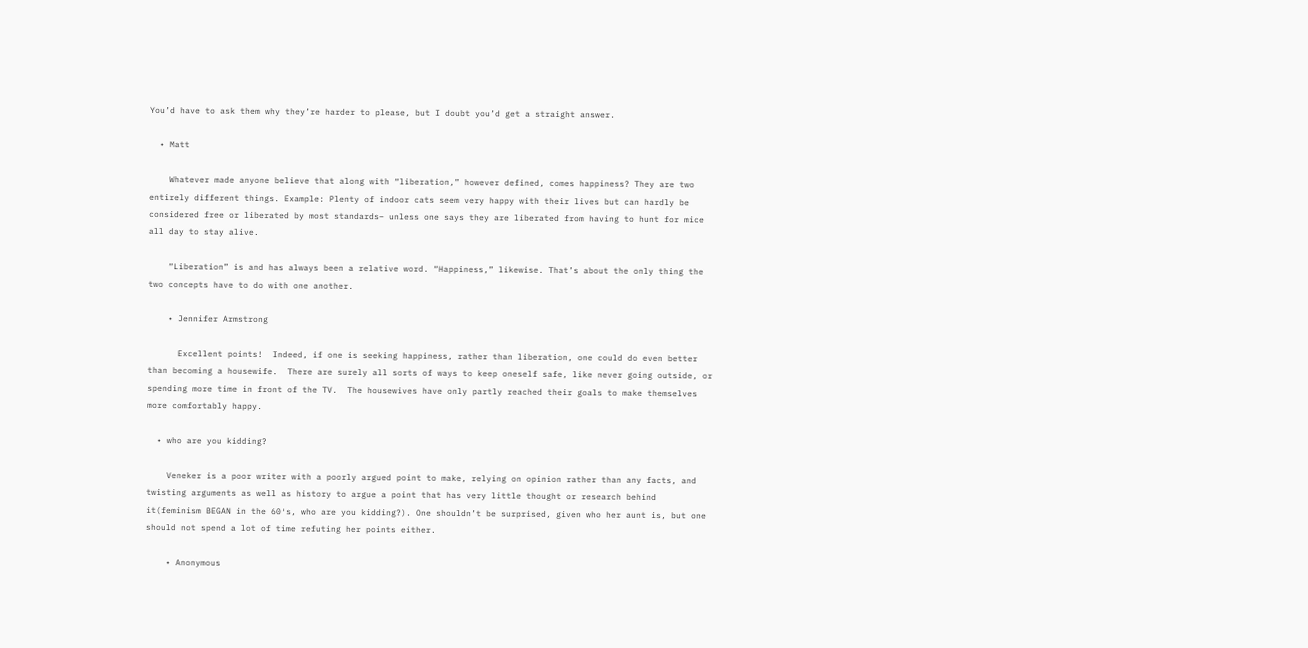You’d have to ask them why they’re harder to please, but I doubt you’d get a straight answer.

  • Matt

    Whatever made anyone believe that along with “liberation,” however defined, comes happiness? They are two entirely different things. Example: Plenty of indoor cats seem very happy with their lives but can hardly be considered free or liberated by most standards– unless one says they are liberated from having to hunt for mice all day to stay alive.

    “Liberation” is and has always been a relative word. “Happiness,” likewise. That’s about the only thing the two concepts have to do with one another.

    • Jennifer Armstrong

      Excellent points!  Indeed, if one is seeking happiness, rather than liberation, one could do even better than becoming a housewife.  There are surely all sorts of ways to keep oneself safe, like never going outside, or spending more time in front of the TV.  The housewives have only partly reached their goals to make themselves more comfortably happy.

  • who are you kidding?

    Veneker is a poor writer with a poorly argued point to make, relying on opinion rather than any facts, and twisting arguments as well as history to argue a point that has very little thought or research behind it(feminism BEGAN in the 60′s, who are you kidding?). One shouldn’t be surprised, given who her aunt is, but one should not spend a lot of time refuting her points either.

    • Anonymous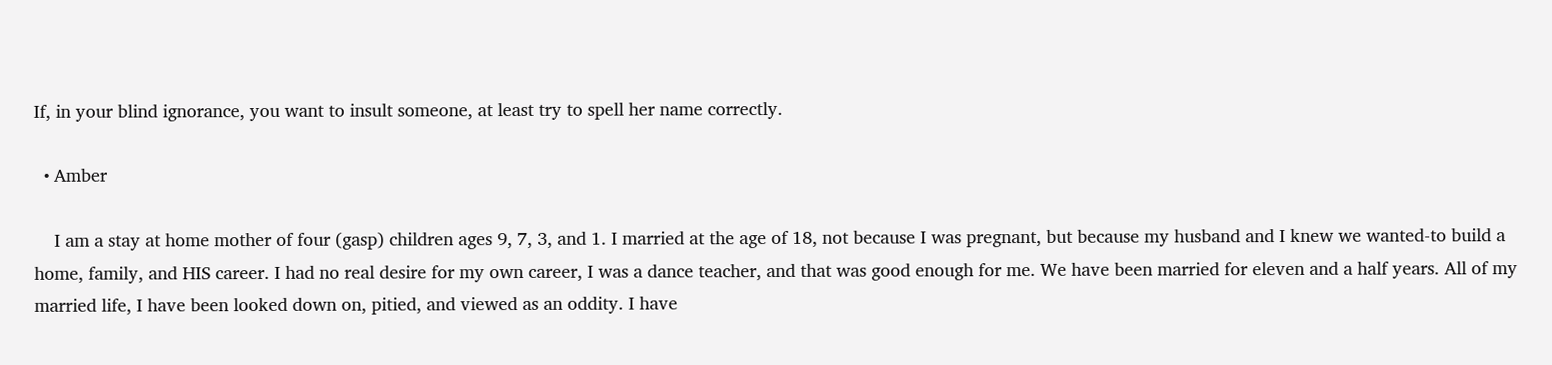If, in your blind ignorance, you want to insult someone, at least try to spell her name correctly.

  • Amber

    I am a stay at home mother of four (gasp) children ages 9, 7, 3, and 1. I married at the age of 18, not because I was pregnant, but because my husband and I knew we wanted-to build a home, family, and HIS career. I had no real desire for my own career, I was a dance teacher, and that was good enough for me. We have been married for eleven and a half years. All of my married life, I have been looked down on, pitied, and viewed as an oddity. I have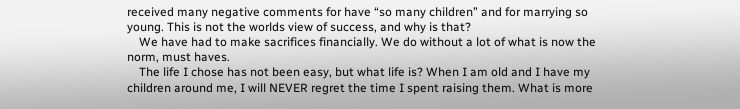received many negative comments for have “so many children” and for marrying so young. This is not the worlds view of success, and why is that?
    We have had to make sacrifices financially. We do without a lot of what is now the norm, must haves.
    The life I chose has not been easy, but what life is? When I am old and I have my children around me, I will NEVER regret the time I spent raising them. What is more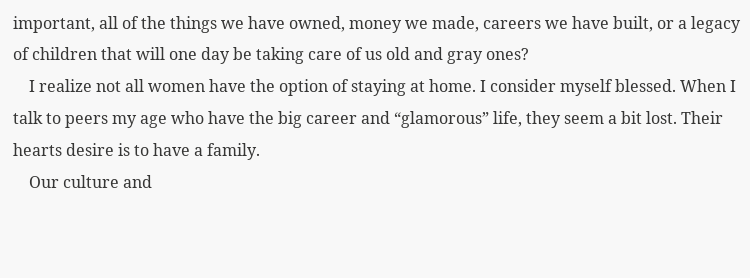important, all of the things we have owned, money we made, careers we have built, or a legacy of children that will one day be taking care of us old and gray ones?
    I realize not all women have the option of staying at home. I consider myself blessed. When I talk to peers my age who have the big career and “glamorous” life, they seem a bit lost. Their hearts desire is to have a family.
    Our culture and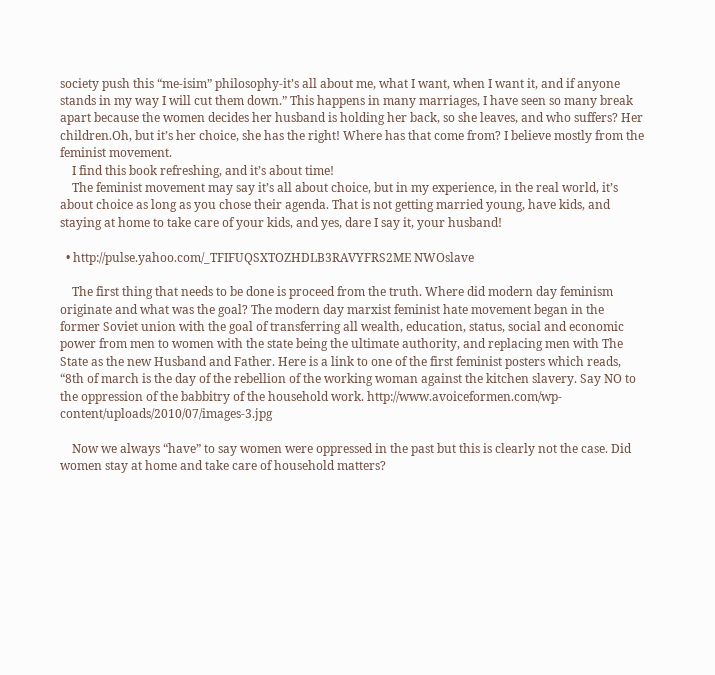society push this “me-isim” philosophy-it’s all about me, what I want, when I want it, and if anyone stands in my way I will cut them down.” This happens in many marriages, I have seen so many break apart because the women decides her husband is holding her back, so she leaves, and who suffers? Her children.Oh, but it’s her choice, she has the right! Where has that come from? I believe mostly from the feminist movement.
    I find this book refreshing, and it’s about time!
    The feminist movement may say it’s all about choice, but in my experience, in the real world, it’s about choice as long as you chose their agenda. That is not getting married young, have kids, and staying at home to take care of your kids, and yes, dare I say it, your husband!

  • http://pulse.yahoo.com/_TFIFUQSXTOZHDLB3RAVYFRS2ME NWOslave

    The first thing that needs to be done is proceed from the truth. Where did modern day feminism originate and what was the goal? The modern day marxist feminist hate movement began in the former Soviet union with the goal of transferring all wealth, education, status, social and economic power from men to women with the state being the ultimate authority, and replacing men with The State as the new Husband and Father. Here is a link to one of the first feminist posters which reads, “8th of march is the day of the rebellion of the working woman against the kitchen slavery. Say NO to the oppression of the babbitry of the household work. http://www.avoiceformen.com/wp-content/uploads/2010/07/images-3.jpg

    Now we always “have” to say women were oppressed in the past but this is clearly not the case. Did women stay at home and take care of household matters?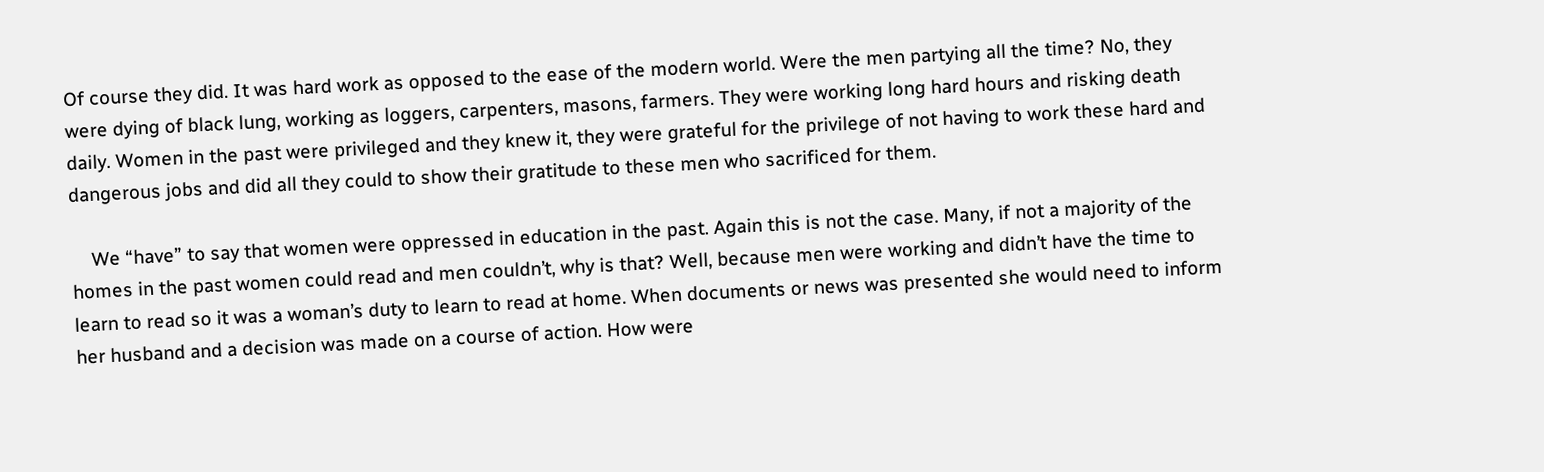Of course they did. It was hard work as opposed to the ease of the modern world. Were the men partying all the time? No, they were dying of black lung, working as loggers, carpenters, masons, farmers. They were working long hard hours and risking death daily. Women in the past were privileged and they knew it, they were grateful for the privilege of not having to work these hard and dangerous jobs and did all they could to show their gratitude to these men who sacrificed for them.

    We “have” to say that women were oppressed in education in the past. Again this is not the case. Many, if not a majority of the homes in the past women could read and men couldn’t, why is that? Well, because men were working and didn’t have the time to learn to read so it was a woman’s duty to learn to read at home. When documents or news was presented she would need to inform her husband and a decision was made on a course of action. How were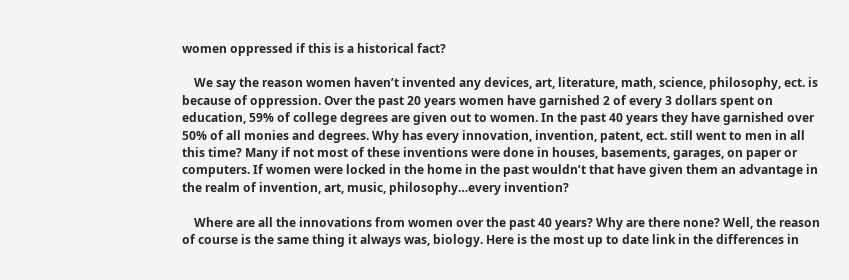women oppressed if this is a historical fact?

    We say the reason women haven’t invented any devices, art, literature, math, science, philosophy, ect. is because of oppression. Over the past 20 years women have garnished 2 of every 3 dollars spent on education, 59% of college degrees are given out to women. In the past 40 years they have garnished over 50% of all monies and degrees. Why has every innovation, invention, patent, ect. still went to men in all this time? Many if not most of these inventions were done in houses, basements, garages, on paper or computers. If women were locked in the home in the past wouldn’t that have given them an advantage in the realm of invention, art, music, philosophy…every invention?

    Where are all the innovations from women over the past 40 years? Why are there none? Well, the reason of course is the same thing it always was, biology. Here is the most up to date link in the differences in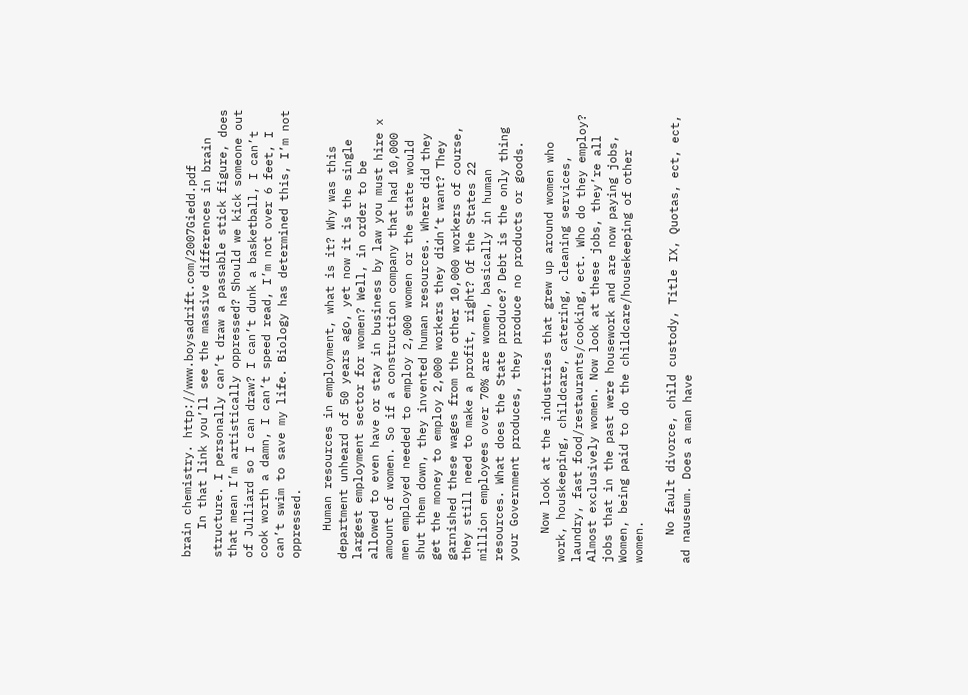brain chemistry. http://www.boysadrift.com/2007Giedd.pdf
    In that link you’ll see the massive differences in brain structure. I personally can’t draw a passable stick figure, does that mean I’m artistically oppressed? Should we kick someone out of Julliard so I can draw? I can’t dunk a basketball, I can’t cook worth a damn, I can’t speed read, I’m not over 6 feet, I can’t swim to save my life. Biology has determined this, I’m not oppressed.

    Human resources in employment, what is it? Why was this department unheard of 50 years ago, yet now it is the single largest employment sector for women? Well, in order to be allowed to even have or stay in business by law you must hire x amount of women. So if a construction company that had 10,000 men employed needed to employ 2,000 women or the state would shut them down, they invented human resources. Where did they get the money to employ 2,000 workers they didn’t want? They garnished these wages from the other 10,000 workers of course, they still need to make a profit, right? Of the States 22 million employees over 70% are women, basically in human resources. What does the State produce? Debt is the only thing your Government produces, they produce no products or goods.

    Now look at the industries that grew up around women who work, houskeeping, childcare, catering, cleaning services, laundry, fast food/restaurants/cooking, ect. Who do they employ? Almost exclusively women. Now look at these jobs, they’re all jobs that in the past were housework and are now paying jobs, Women, being paid to do the childcare/housekeeping of other women.

    No fault divorce, child custody, Title IX, Quotas, ect, ect, ad nauseum. Does a man have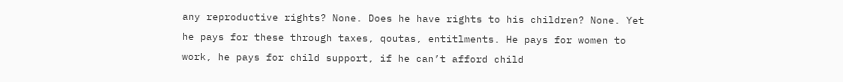any reproductive rights? None. Does he have rights to his children? None. Yet he pays for these through taxes, qoutas, entitlments. He pays for women to work, he pays for child support, if he can’t afford child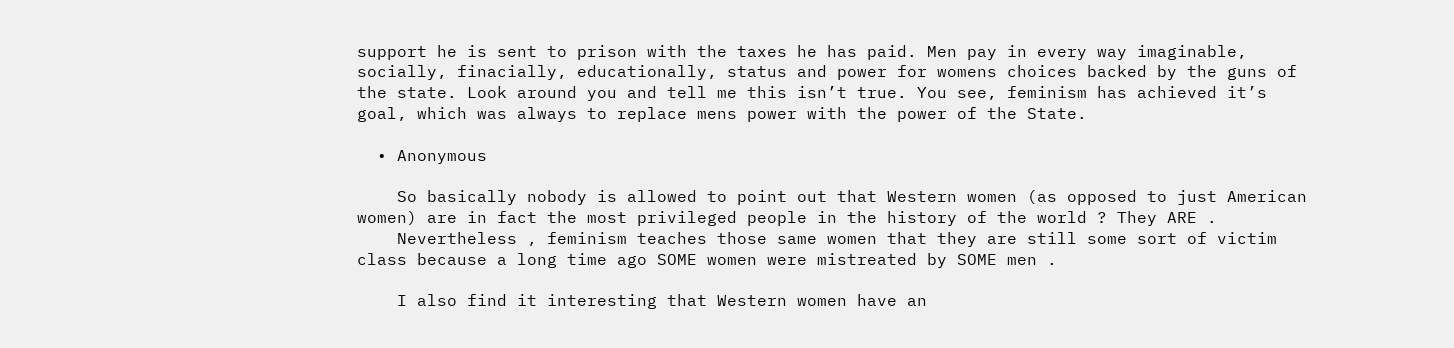support he is sent to prison with the taxes he has paid. Men pay in every way imaginable, socially, finacially, educationally, status and power for womens choices backed by the guns of the state. Look around you and tell me this isn’t true. You see, feminism has achieved it’s goal, which was always to replace mens power with the power of the State.

  • Anonymous

    So basically nobody is allowed to point out that Western women (as opposed to just American women) are in fact the most privileged people in the history of the world ? They ARE .
    Nevertheless , feminism teaches those same women that they are still some sort of victim class because a long time ago SOME women were mistreated by SOME men .

    I also find it interesting that Western women have an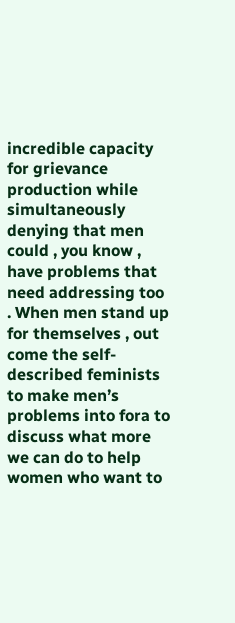incredible capacity for grievance production while simultaneously denying that men could , you know , have problems that need addressing too . When men stand up for themselves , out come the self-described feminists to make men’s problems into fora to discuss what more we can do to help women who want to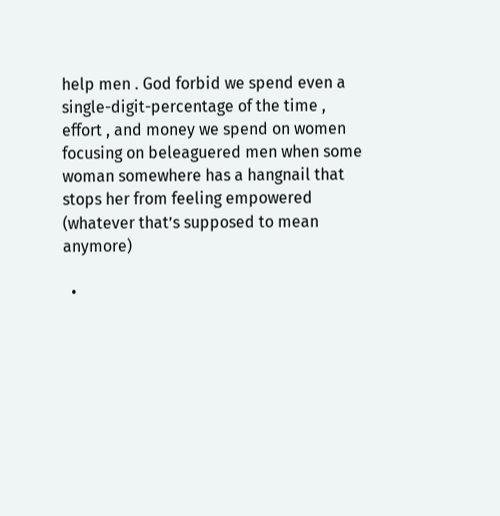help men . God forbid we spend even a single-digit-percentage of the time , effort , and money we spend on women focusing on beleaguered men when some woman somewhere has a hangnail that stops her from feeling empowered (whatever that’s supposed to mean anymore)

  •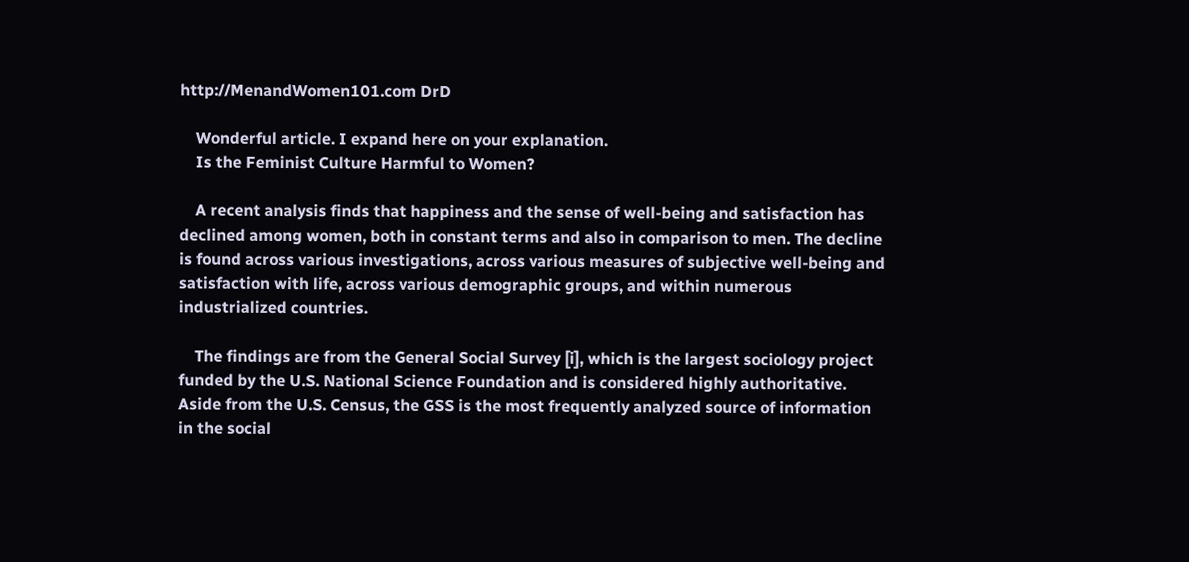http://MenandWomen101.com DrD

    Wonderful article. I expand here on your explanation.
    Is the Feminist Culture Harmful to Women?

    A recent analysis finds that happiness and the sense of well-being and satisfaction has declined among women, both in constant terms and also in comparison to men. The decline is found across various investigations, across various measures of subjective well-being and satisfaction with life, across various demographic groups, and within numerous industrialized countries.

    The findings are from the General Social Survey [i], which is the largest sociology project funded by the U.S. National Science Foundation and is considered highly authoritative. Aside from the U.S. Census, the GSS is the most frequently analyzed source of information in the social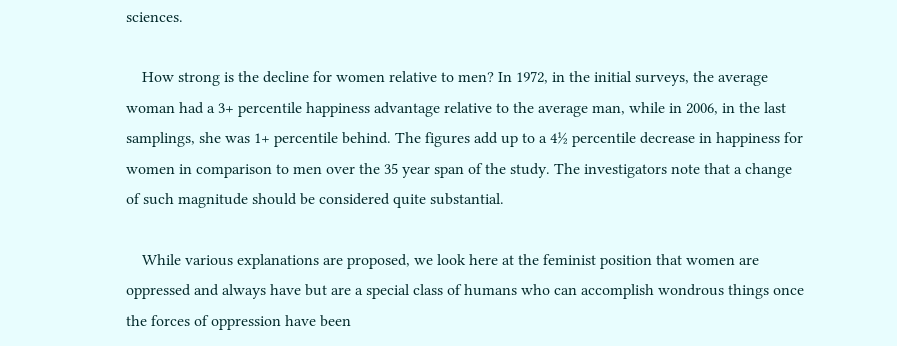sciences.

    How strong is the decline for women relative to men? In 1972, in the initial surveys, the average woman had a 3+ percentile happiness advantage relative to the average man, while in 2006, in the last samplings, she was 1+ percentile behind. The figures add up to a 4½ percentile decrease in happiness for women in comparison to men over the 35 year span of the study. The investigators note that a change of such magnitude should be considered quite substantial.

    While various explanations are proposed, we look here at the feminist position that women are oppressed and always have but are a special class of humans who can accomplish wondrous things once the forces of oppression have been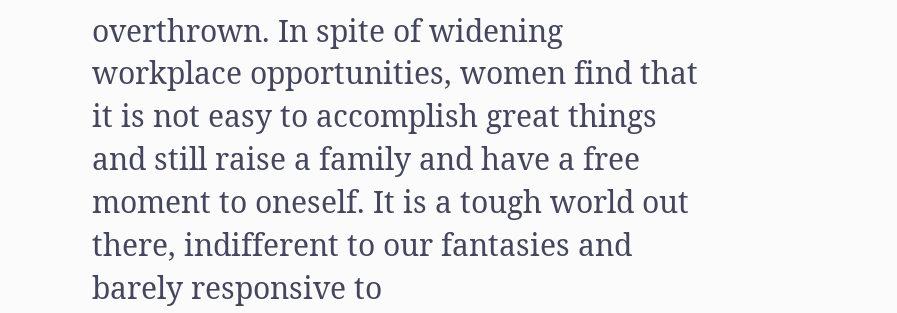overthrown. In spite of widening workplace opportunities, women find that it is not easy to accomplish great things and still raise a family and have a free moment to oneself. It is a tough world out there, indifferent to our fantasies and barely responsive to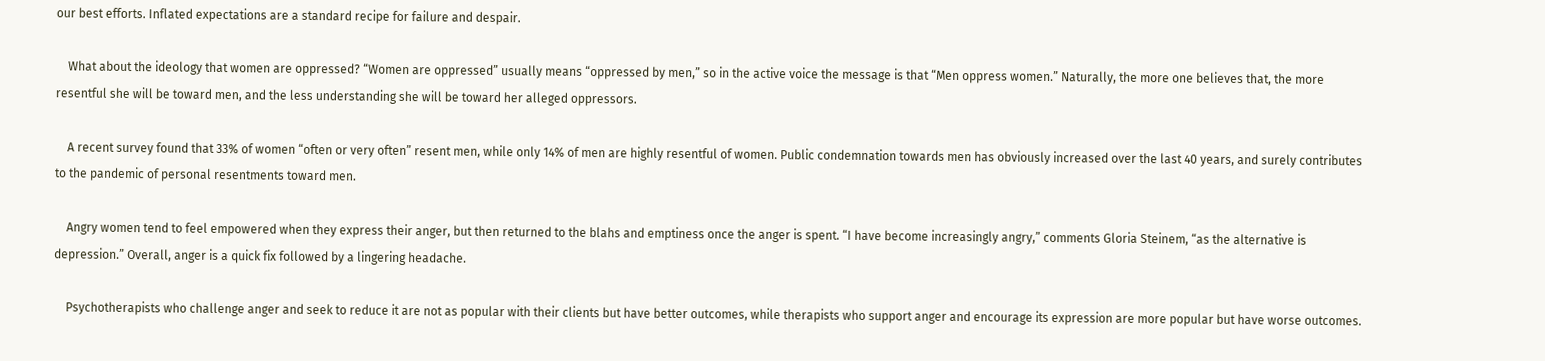our best efforts. Inflated expectations are a standard recipe for failure and despair.

    What about the ideology that women are oppressed? “Women are oppressed” usually means “oppressed by men,” so in the active voice the message is that “Men oppress women.” Naturally, the more one believes that, the more resentful she will be toward men, and the less understanding she will be toward her alleged oppressors.

    A recent survey found that 33% of women “often or very often” resent men, while only 14% of men are highly resentful of women. Public condemnation towards men has obviously increased over the last 40 years, and surely contributes to the pandemic of personal resentments toward men.

    Angry women tend to feel empowered when they express their anger, but then returned to the blahs and emptiness once the anger is spent. “I have become increasingly angry,” comments Gloria Steinem, “as the alternative is depression.” Overall, anger is a quick fix followed by a lingering headache.

    Psychotherapists who challenge anger and seek to reduce it are not as popular with their clients but have better outcomes, while therapists who support anger and encourage its expression are more popular but have worse outcomes.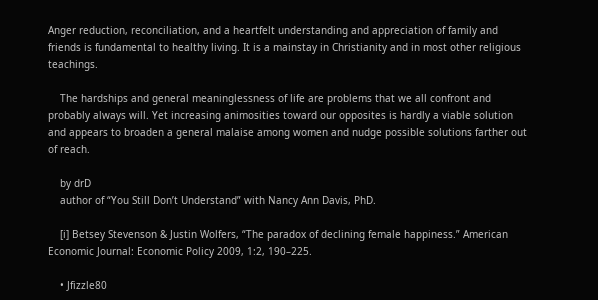Anger reduction, reconciliation, and a heartfelt understanding and appreciation of family and friends is fundamental to healthy living. It is a mainstay in Christianity and in most other religious teachings.

    The hardships and general meaninglessness of life are problems that we all confront and probably always will. Yet increasing animosities toward our opposites is hardly a viable solution and appears to broaden a general malaise among women and nudge possible solutions farther out of reach.

    by drD
    author of “You Still Don’t Understand” with Nancy Ann Davis, PhD.

    [i] Betsey Stevenson & Justin Wolfers, “The paradox of declining female happiness.” American Economic Journal: Economic Policy 2009, 1:2, 190–225.

    • Jfizzle80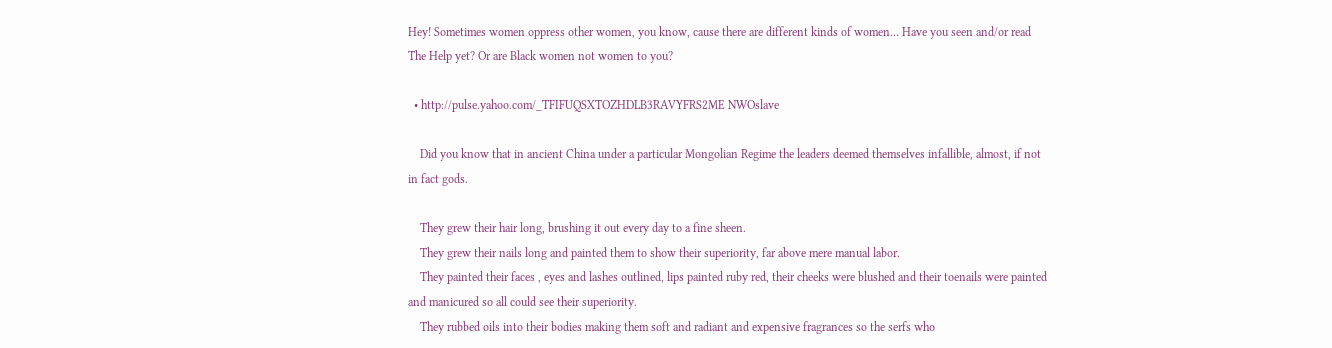Hey! Sometimes women oppress other women, you know, cause there are different kinds of women… Have you seen and/or read The Help yet? Or are Black women not women to you?

  • http://pulse.yahoo.com/_TFIFUQSXTOZHDLB3RAVYFRS2ME NWOslave

    Did you know that in ancient China under a particular Mongolian Regime the leaders deemed themselves infallible, almost, if not in fact gods.

    They grew their hair long, brushing it out every day to a fine sheen.
    They grew their nails long and painted them to show their superiority, far above mere manual labor.
    They painted their faces , eyes and lashes outlined, lips painted ruby red, their cheeks were blushed and their toenails were painted and manicured so all could see their superiority.
    They rubbed oils into their bodies making them soft and radiant and expensive fragrances so the serfs who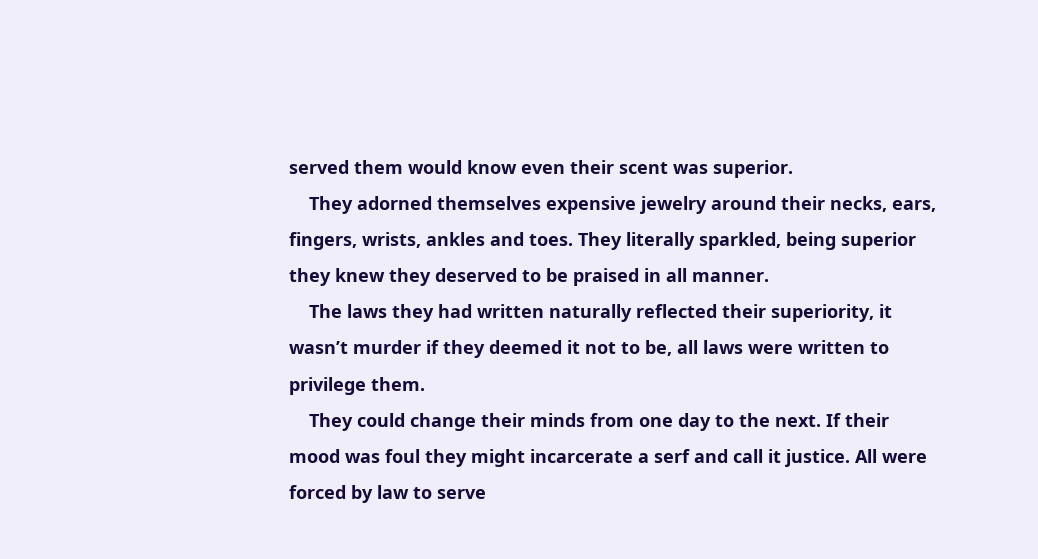served them would know even their scent was superior.
    They adorned themselves expensive jewelry around their necks, ears, fingers, wrists, ankles and toes. They literally sparkled, being superior they knew they deserved to be praised in all manner.
    The laws they had written naturally reflected their superiority, it wasn’t murder if they deemed it not to be, all laws were written to privilege them.
    They could change their minds from one day to the next. If their mood was foul they might incarcerate a serf and call it justice. All were forced by law to serve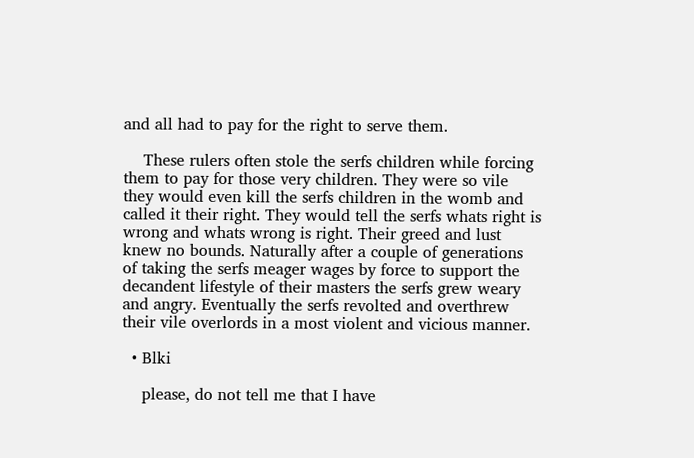and all had to pay for the right to serve them.

    These rulers often stole the serfs children while forcing them to pay for those very children. They were so vile they would even kill the serfs children in the womb and called it their right. They would tell the serfs whats right is wrong and whats wrong is right. Their greed and lust knew no bounds. Naturally after a couple of generations of taking the serfs meager wages by force to support the decandent lifestyle of their masters the serfs grew weary and angry. Eventually the serfs revolted and overthrew their vile overlords in a most violent and vicious manner.

  • Blki

    please, do not tell me that I have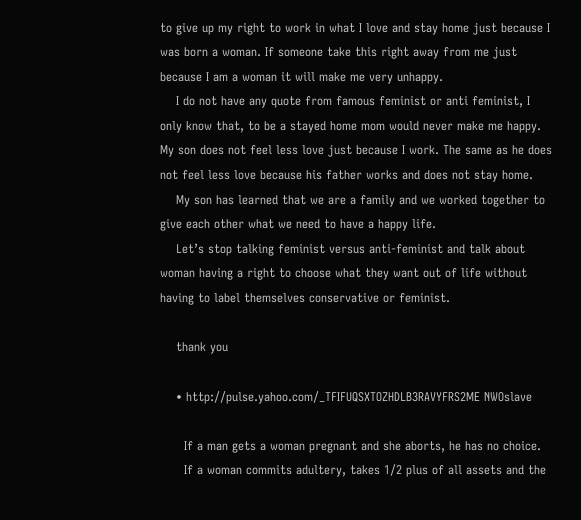to give up my right to work in what I love and stay home just because I was born a woman. If someone take this right away from me just because I am a woman it will make me very unhappy.
    I do not have any quote from famous feminist or anti feminist, I only know that, to be a stayed home mom would never make me happy. My son does not feel less love just because I work. The same as he does not feel less love because his father works and does not stay home.
    My son has learned that we are a family and we worked together to give each other what we need to have a happy life.
    Let’s stop talking feminist versus anti-feminist and talk about woman having a right to choose what they want out of life without having to label themselves conservative or feminist.

    thank you

    • http://pulse.yahoo.com/_TFIFUQSXTOZHDLB3RAVYFRS2ME NWOslave

      If a man gets a woman pregnant and she aborts, he has no choice.
      If a woman commits adultery, takes 1/2 plus of all assets and the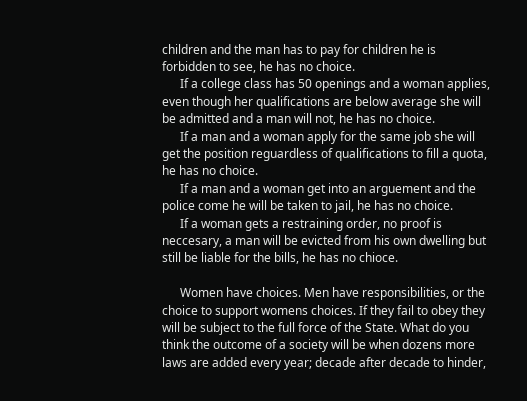children and the man has to pay for children he is forbidden to see, he has no choice.
      If a college class has 50 openings and a woman applies, even though her qualifications are below average she will be admitted and a man will not, he has no choice.
      If a man and a woman apply for the same job she will get the position reguardless of qualifications to fill a quota, he has no choice.
      If a man and a woman get into an arguement and the police come he will be taken to jail, he has no choice.
      If a woman gets a restraining order, no proof is neccesary, a man will be evicted from his own dwelling but still be liable for the bills, he has no chioce.

      Women have choices. Men have responsibilities, or the choice to support womens choices. If they fail to obey they will be subject to the full force of the State. What do you think the outcome of a society will be when dozens more laws are added every year; decade after decade to hinder,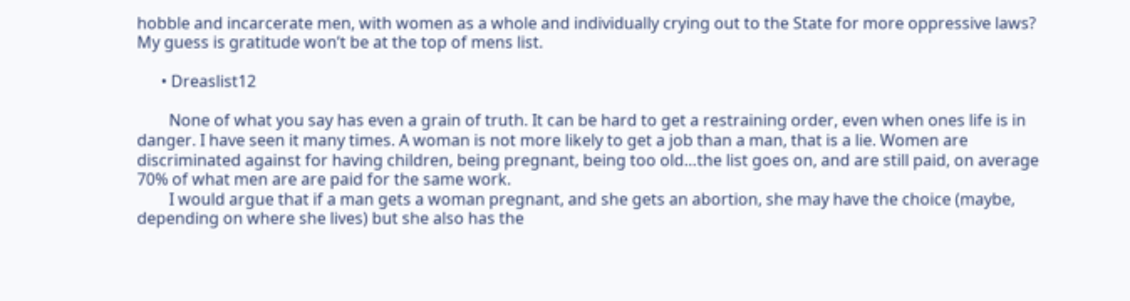hobble and incarcerate men, with women as a whole and individually crying out to the State for more oppressive laws? My guess is gratitude won’t be at the top of mens list.

      • Dreaslist12

        None of what you say has even a grain of truth. It can be hard to get a restraining order, even when ones life is in danger. I have seen it many times. A woman is not more likely to get a job than a man, that is a lie. Women are discriminated against for having children, being pregnant, being too old…the list goes on, and are still paid, on average 70% of what men are are paid for the same work.
        I would argue that if a man gets a woman pregnant, and she gets an abortion, she may have the choice (maybe, depending on where she lives) but she also has the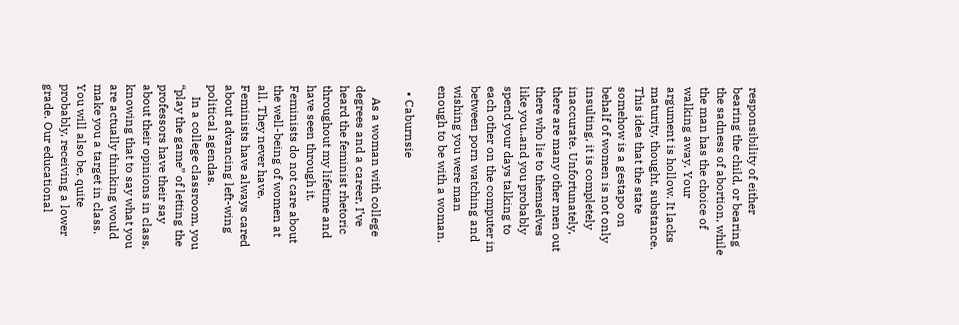responsibility of either bearing the child, or bearing the sadness of abortion, while the man has the choice of walking away. Your argument is hollow. It lacks maturity, thought, substance.  This idea that the state somehow is a gestapo on behalf of women is not only insulting, it is completely inaccurate. Unfortunately, there are many other men out there who lie to themselves like you..and you probably spend your days talking to each other on the computer in between porn watching and wishing you were man enough to be with a woman.

  • Caburnsie

    As a woman with college degrees and a career, I’ve heard the feminist rhetoric throughout my lifetime and have seen through it. Feminists do not care about the well-being of women at all. They never have. Feminists have always cared about advancing left-wing political agendas.
    In a college classroom, you “play the game” of letting the professors have their say about their opinions in class, knowing that to say what you are actually thinking would make you a target in class. You will also be, quite probably, receiving a lower grade. Our educational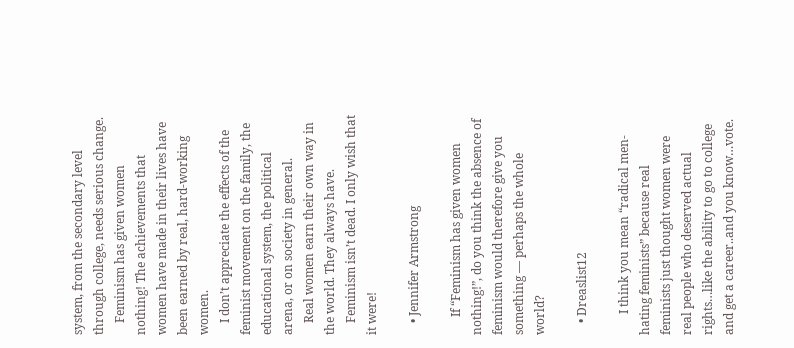system, from the secondary level through college, needs serious change.
    Feminism has given women nothing! The achievements that women have made in their lives have been earned by real, hard-working women.
    I don’t appreciate the effects of the feminist movement on the family, the educational system, the political arena, or on society in general.
    Real women earn their own way in the world. They always have.
    Feminism isn’t dead. I only wish that it were!

    • Jennifer Armstrong

      If “Feminism has given women nothing!”, do you think the absence of feminism would therefore give you something — perhaps the whole world?

    • Dreaslist12

       I think you mean “radical men-hating feminists” because real feminists just thought women were real people who deserved actual rights…like the ability to go to college and get a career..and you know…vote.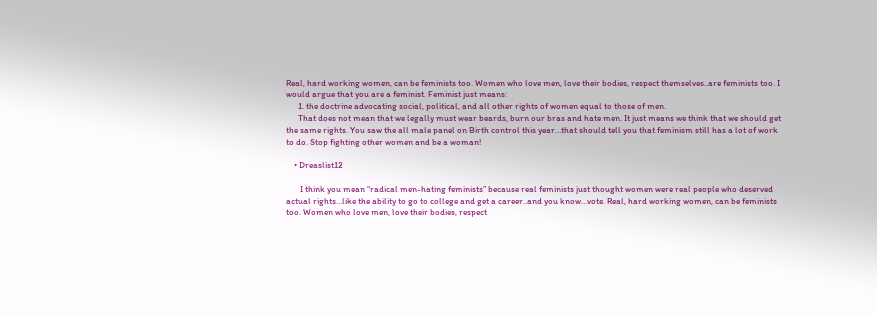Real, hard working women, can be feminists too. Women who love men, love their bodies, respect themselves..are feminists too. I would argue that you are a feminist. Feminist just means:
      1. the doctrine advocating social, political, and all other rights of women equal to those of men.
      That does not mean that we legally must wear beards, burn our bras and hate men. It just means we think that we should get the same rights. You saw the all male panel on Birth control this year…that should tell you that feminism still has a lot of work to do. Stop fighting other women and be a woman!

    • Dreaslist12

       I think you mean “radical men-hating feminists” because real feminists just thought women were real people who deserved actual rights…like the ability to go to college and get a career..and you know…vote. Real, hard working women, can be feminists too. Women who love men, love their bodies, respect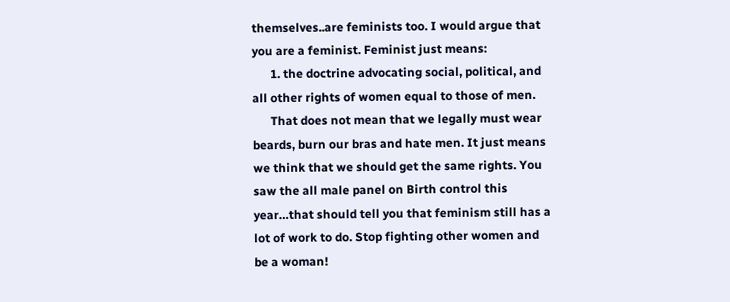themselves..are feminists too. I would argue that you are a feminist. Feminist just means:
      1. the doctrine advocating social, political, and all other rights of women equal to those of men.
      That does not mean that we legally must wear beards, burn our bras and hate men. It just means we think that we should get the same rights. You saw the all male panel on Birth control this year…that should tell you that feminism still has a lot of work to do. Stop fighting other women and be a woman!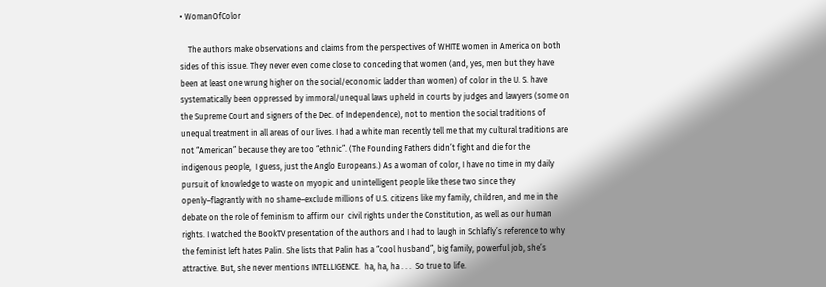• WomanOfColor

    The authors make observations and claims from the perspectives of WHITE women in America on both sides of this issue. They never even come close to conceding that women (and, yes, men but they have been at least one wrung higher on the social/economic ladder than women) of color in the U. S. have systematically been oppressed by immoral/unequal laws upheld in courts by judges and lawyers (some on the Supreme Court and signers of the Dec. of Independence), not to mention the social traditions of unequal treatment in all areas of our lives. I had a white man recently tell me that my cultural traditions are not “American” because they are too “ethnic”. (The Founding Fathers didn’t fight and die for the indigenous people,  I guess, just the Anglo Europeans.) As a woman of color, I have no time in my daily pursuit of knowledge to waste on myopic and unintelligent people like these two since they openly–flagrantly with no shame–exclude millions of U.S. citizens like my family, children, and me in the debate on the role of feminism to affirm our  civil rights under the Constitution, as well as our human rights. I watched the BookTV presentation of the authors and I had to laugh in Schlafly’s reference to why the feminist left hates Palin. She lists that Palin has a “cool husband”, big family, powerful job, she’s attractive. But, she never mentions INTELLIGENCE.  ha, ha, ha . . .  So true to life.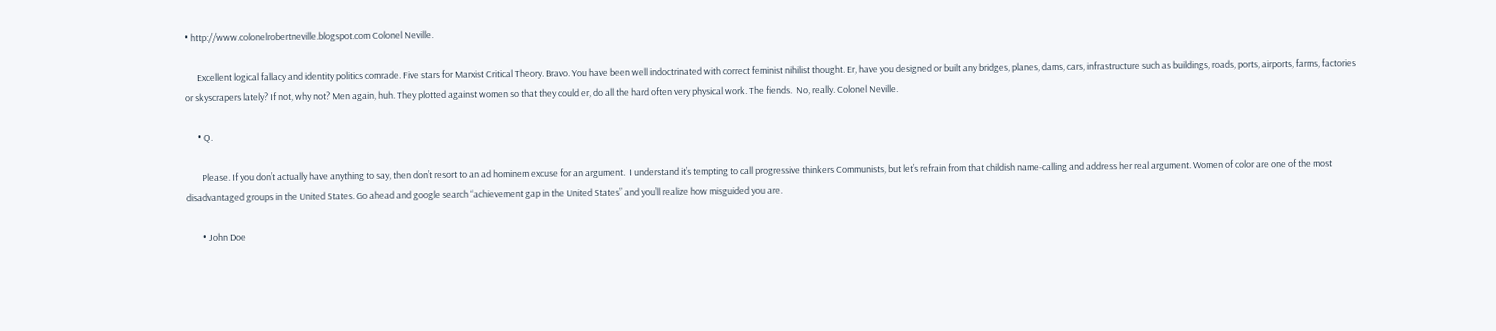• http://www.colonelrobertneville.blogspot.com Colonel Neville.

      Excellent logical fallacy and identity politics comrade. Five stars for Marxist Critical Theory. Bravo. You have been well indoctrinated with correct feminist nihilist thought. Er, have you designed or built any bridges, planes, dams, cars, infrastructure such as buildings, roads, ports, airports, farms, factories or skyscrapers lately? If not, why not? Men again, huh. They plotted against women so that they could er, do all the hard often very physical work. The fiends.  No, really. Colonel Neville.

      • Q.

        Please. If you don’t actually have anything to say, then don’t resort to an ad hominem excuse for an argument.  I understand it’s tempting to call progressive thinkers Communists, but let’s refrain from that childish name-calling and address her real argument. Women of color are one of the most disadvantaged groups in the United States. Go ahead and google search “achievement gap in the United States” and you’ll realize how misguided you are.

        • John Doe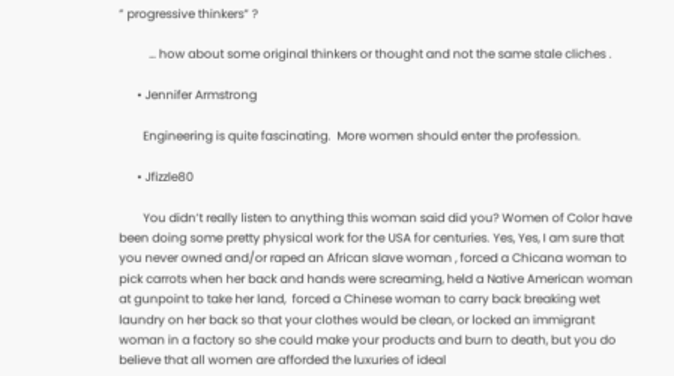” progressive thinkers” ?

          … how about some original thinkers or thought and not the same stale cliches .

      • Jennifer Armstrong

        Engineering is quite fascinating.  More women should enter the profession.

      • Jfizzle80

        You didn’t really listen to anything this woman said did you? Women of Color have been doing some pretty physical work for the USA for centuries. Yes, Yes, I am sure that you never owned and/or raped an African slave woman , forced a Chicana woman to pick carrots when her back and hands were screaming, held a Native American woman at gunpoint to take her land,  forced a Chinese woman to carry back breaking wet laundry on her back so that your clothes would be clean, or locked an immigrant woman in a factory so she could make your products and burn to death, but you do believe that all women are afforded the luxuries of ideal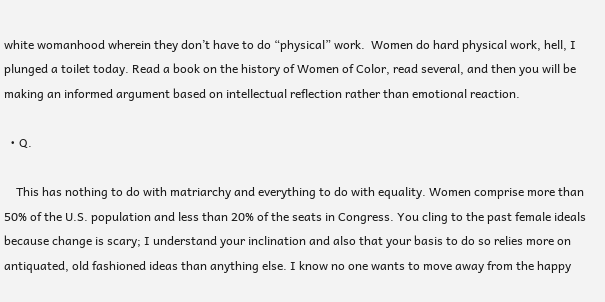white womanhood wherein they don’t have to do “physical” work.  Women do hard physical work, hell, I plunged a toilet today. Read a book on the history of Women of Color, read several, and then you will be making an informed argument based on intellectual reflection rather than emotional reaction.

  • Q.

    This has nothing to do with matriarchy and everything to do with equality. Women comprise more than 50% of the U.S. population and less than 20% of the seats in Congress. You cling to the past female ideals because change is scary; I understand your inclination and also that your basis to do so relies more on antiquated, old fashioned ideas than anything else. I know no one wants to move away from the happy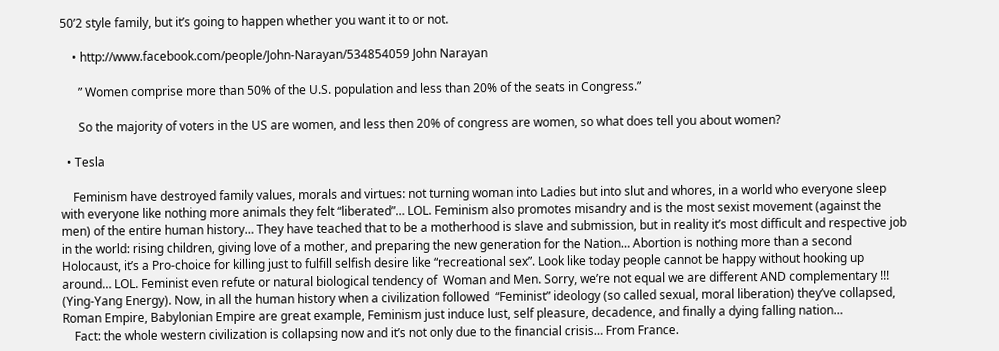50’2 style family, but it’s going to happen whether you want it to or not.

    • http://www.facebook.com/people/John-Narayan/534854059 John Narayan

      ” Women comprise more than 50% of the U.S. population and less than 20% of the seats in Congress.”

      So the majority of voters in the US are women, and less then 20% of congress are women, so what does tell you about women?

  • Tesla

    Feminism have destroyed family values, morals and virtues: not turning woman into Ladies but into slut and whores, in a world who everyone sleep with everyone like nothing more animals they felt “liberated”… LOL. Feminism also promotes misandry and is the most sexist movement (against the men) of the entire human history… They have teached that to be a motherhood is slave and submission, but in reality it’s most difficult and respective job in the world: rising children, giving love of a mother, and preparing the new generation for the Nation… Abortion is nothing more than a second Holocaust, it’s a Pro-choice for killing just to fulfill selfish desire like “recreational sex”. Look like today people cannot be happy without hooking up around… LOL. Feminist even refute or natural biological tendency of  Woman and Men. Sorry, we’re not equal we are different AND complementary !!! (Ying-Yang Energy). Now, in all the human history when a civilization followed  “Feminist” ideology (so called sexual, moral liberation) they’ve collapsed, Roman Empire, Babylonian Empire are great example, Feminism just induce lust, self pleasure, decadence, and finally a dying falling nation…
    Fact: the whole western civilization is collapsing now and it’s not only due to the financial crisis… From France.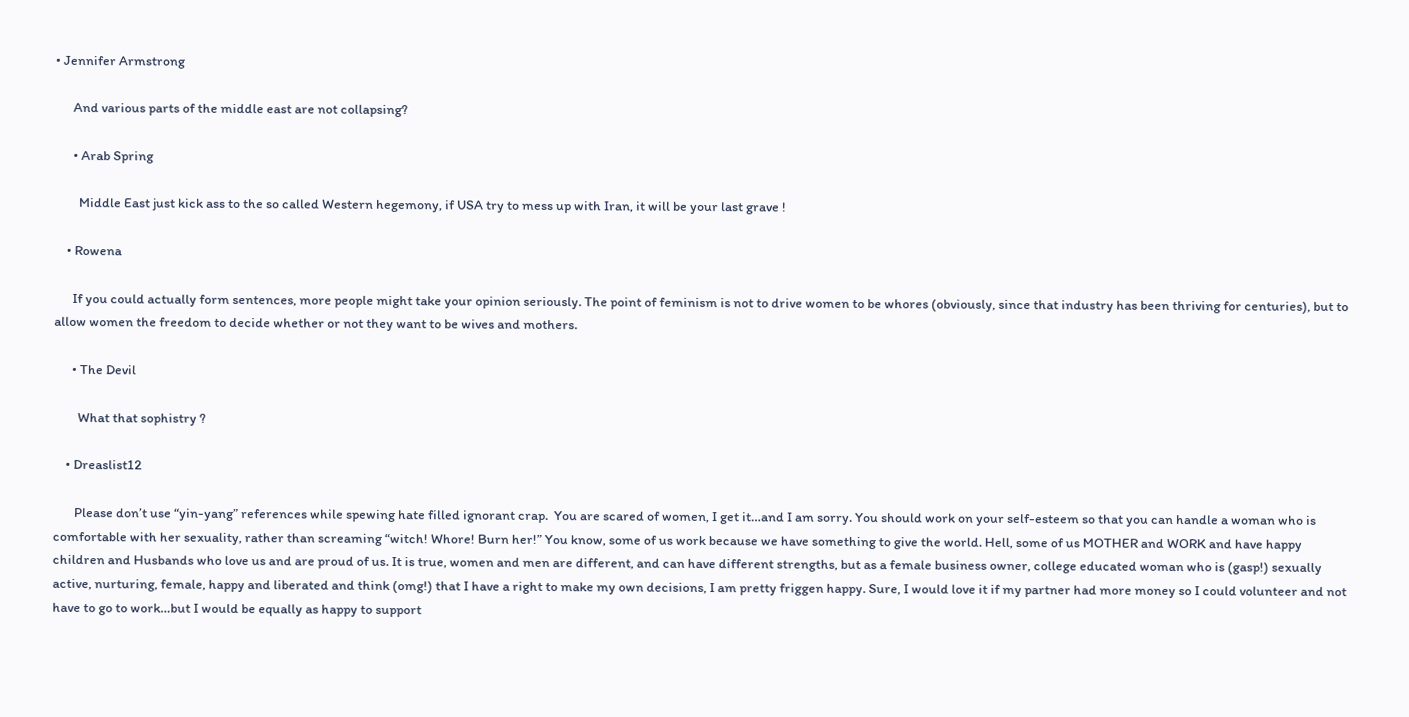• Jennifer Armstrong

      And various parts of the middle east are not collapsing?

      • Arab Spring

        Middle East just kick ass to the so called Western hegemony, if USA try to mess up with Iran, it will be your last grave !

    • Rowena

      If you could actually form sentences, more people might take your opinion seriously. The point of feminism is not to drive women to be whores (obviously, since that industry has been thriving for centuries), but to allow women the freedom to decide whether or not they want to be wives and mothers.

      • The Devil

        What that sophistry ?

    • Dreaslist12

       Please don’t use “yin-yang” references while spewing hate filled ignorant crap.  You are scared of women, I get it…and I am sorry. You should work on your self-esteem so that you can handle a woman who is comfortable with her sexuality, rather than screaming “witch! Whore! Burn her!” You know, some of us work because we have something to give the world. Hell, some of us MOTHER and WORK and have happy children and Husbands who love us and are proud of us. It is true, women and men are different, and can have different strengths, but as a female business owner, college educated woman who is (gasp!) sexually active, nurturing, female, happy and liberated and think (omg!) that I have a right to make my own decisions, I am pretty friggen happy. Sure, I would love it if my partner had more money so I could volunteer and not have to go to work…but I would be equally as happy to support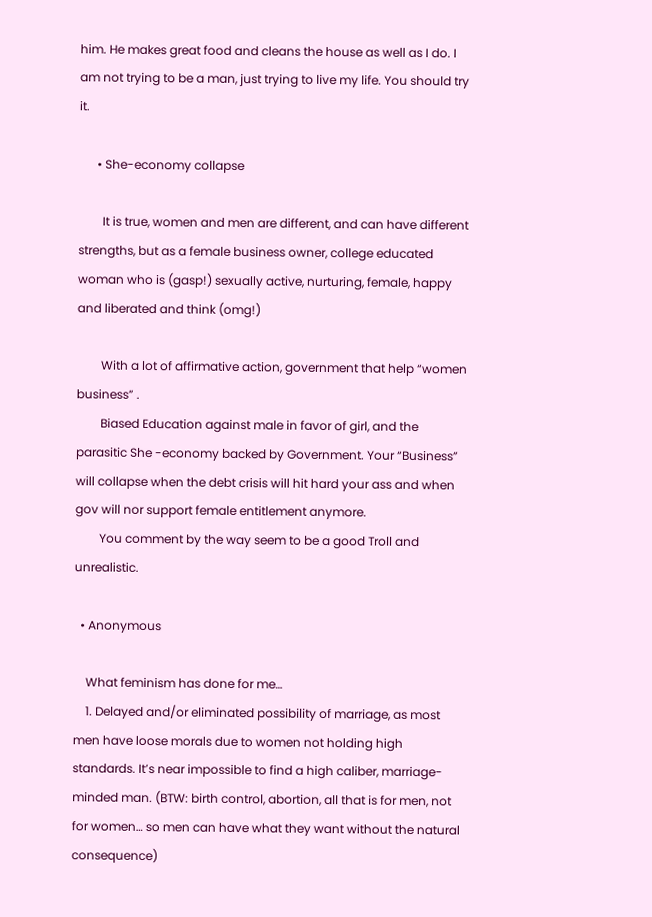him. He makes great food and cleans the house as well as I do. I am not trying to be a man, just trying to live my life. You should try it.

      • She-economy collapse

        It is true, women and men are different, and can have different strengths, but as a female business owner, college educated woman who is (gasp!) sexually active, nurturing, female, happy and liberated and think (omg!)

        With a lot of affirmative action, government that help “women business” .
        Biased Education against male in favor of girl, and the parasitic She -economy backed by Government. Your “Business” will collapse when the debt crisis will hit hard your ass and when gov will nor support female entitlement anymore.
        You comment by the way seem to be a good Troll and unrealistic.

  • Anonymous

    What feminism has done for me…
    1. Delayed and/or eliminated possibility of marriage, as most men have loose morals due to women not holding high standards. It’s near impossible to find a high caliber, marriage-minded man. (BTW: birth control, abortion, all that is for men, not for women… so men can have what they want without the natural consequence)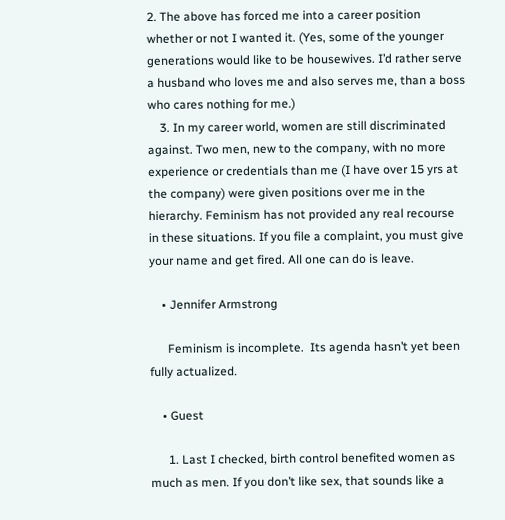2. The above has forced me into a career position whether or not I wanted it. (Yes, some of the younger generations would like to be housewives. I’d rather serve a husband who loves me and also serves me, than a boss who cares nothing for me.)
    3. In my career world, women are still discriminated against. Two men, new to the company, with no more experience or credentials than me (I have over 15 yrs at the company) were given positions over me in the hierarchy. Feminism has not provided any real recourse in these situations. If you file a complaint, you must give your name and get fired. All one can do is leave.

    • Jennifer Armstrong

      Feminism is incomplete.  Its agenda hasn’t yet been fully actualized.

    • Guest

      1. Last I checked, birth control benefited women as much as men. If you don’t like sex, that sounds like a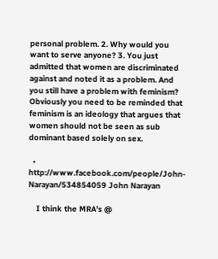personal problem. 2. Why would you want to serve anyone? 3. You just admitted that women are discriminated against and noted it as a problem. And you still have a problem with feminism? Obviously you need to be reminded that feminism is an ideology that argues that women should not be seen as sub dominant based solely on sex.

  • http://www.facebook.com/people/John-Narayan/534854059 John Narayan

    I think the MRA’s @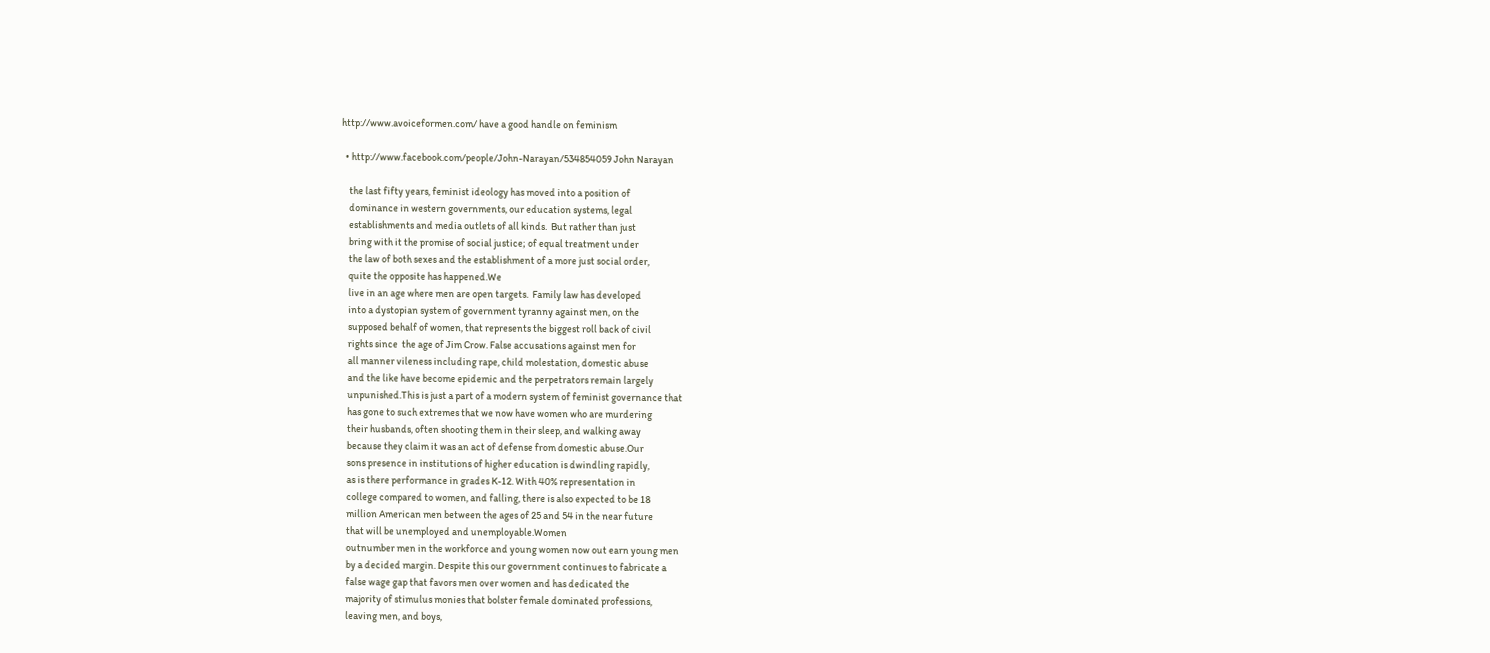http://www.avoiceformen.com/ have a good handle on feminism

  • http://www.facebook.com/people/John-Narayan/534854059 John Narayan

    the last fifty years, feminist ideology has moved into a position of
    dominance in western governments, our education systems, legal
    establishments and media outlets of all kinds.  But rather than just
    bring with it the promise of social justice; of equal treatment under
    the law of both sexes and the establishment of a more just social order,
    quite the opposite has happened.We
    live in an age where men are open targets.  Family law has developed
    into a dystopian system of government tyranny against men, on the
    supposed behalf of women, that represents the biggest roll back of civil
    rights since  the age of Jim Crow. False accusations against men for
    all manner vileness including rape, child molestation, domestic abuse
    and the like have become epidemic and the perpetrators remain largely
    unpunished.This is just a part of a modern system of feminist governance that
    has gone to such extremes that we now have women who are murdering
    their husbands, often shooting them in their sleep, and walking away
    because they claim it was an act of defense from domestic abuse.Our
    sons presence in institutions of higher education is dwindling rapidly,
    as is there performance in grades K-12. With 40% representation in
    college compared to women, and falling, there is also expected to be 18
    million American men between the ages of 25 and 54 in the near future
    that will be unemployed and unemployable.Women
    outnumber men in the workforce and young women now out earn young men
    by a decided margin. Despite this our government continues to fabricate a
    false wage gap that favors men over women and has dedicated the
    majority of stimulus monies that bolster female dominated professions,
    leaving men, and boys,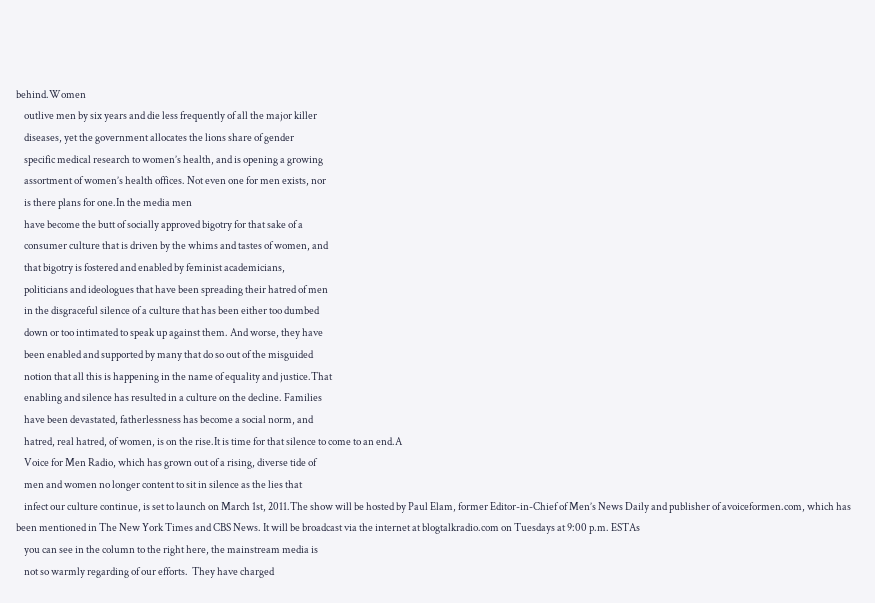behind.Women
    outlive men by six years and die less frequently of all the major killer
    diseases, yet the government allocates the lions share of gender
    specific medical research to women’s health, and is opening a growing
    assortment of women’s health offices. Not even one for men exists, nor
    is there plans for one.In the media men
    have become the butt of socially approved bigotry for that sake of a
    consumer culture that is driven by the whims and tastes of women, and
    that bigotry is fostered and enabled by feminist academicians,
    politicians and ideologues that have been spreading their hatred of men
    in the disgraceful silence of a culture that has been either too dumbed
    down or too intimated to speak up against them. And worse, they have
    been enabled and supported by many that do so out of the misguided
    notion that all this is happening in the name of equality and justice.That
    enabling and silence has resulted in a culture on the decline. Families
    have been devastated, fatherlessness has become a social norm, and
    hatred, real hatred, of women, is on the rise.It is time for that silence to come to an end.A
    Voice for Men Radio, which has grown out of a rising, diverse tide of
    men and women no longer content to sit in silence as the lies that
    infect our culture continue, is set to launch on March 1st, 2011.The show will be hosted by Paul Elam, former Editor-in-Chief of Men’s News Daily and publisher of avoiceformen.com, which has been mentioned in The New York Times and CBS News. It will be broadcast via the internet at blogtalkradio.com on Tuesdays at 9:00 p.m. ESTAs
    you can see in the column to the right here, the mainstream media is
    not so warmly regarding of our efforts.  They have charged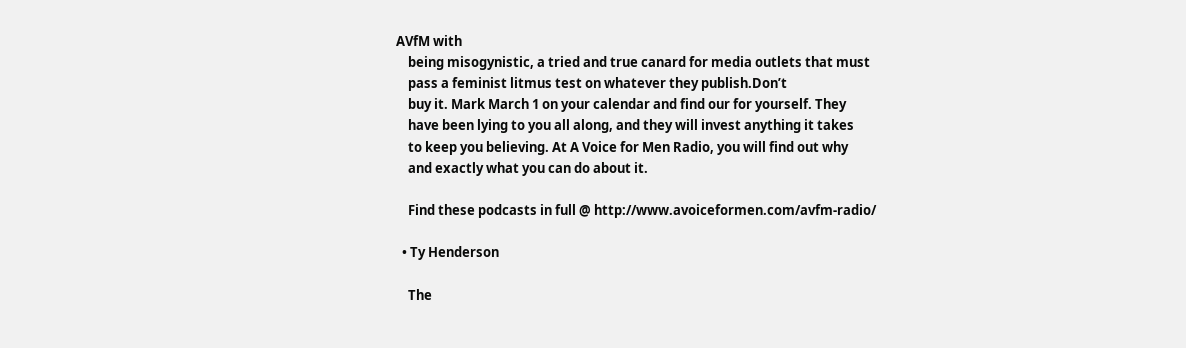AVfM with
    being misogynistic, a tried and true canard for media outlets that must
    pass a feminist litmus test on whatever they publish.Don’t
    buy it. Mark March 1 on your calendar and find our for yourself. They
    have been lying to you all along, and they will invest anything it takes
    to keep you believing. At A Voice for Men Radio, you will find out why
    and exactly what you can do about it.

    Find these podcasts in full @ http://www.avoiceformen.com/avfm-radio/

  • Ty Henderson

    The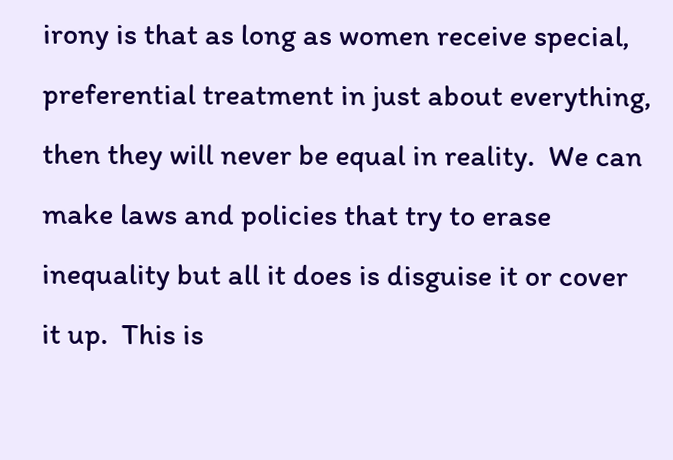irony is that as long as women receive special, preferential treatment in just about everything, then they will never be equal in reality.  We can make laws and policies that try to erase inequality but all it does is disguise it or cover it up.  This is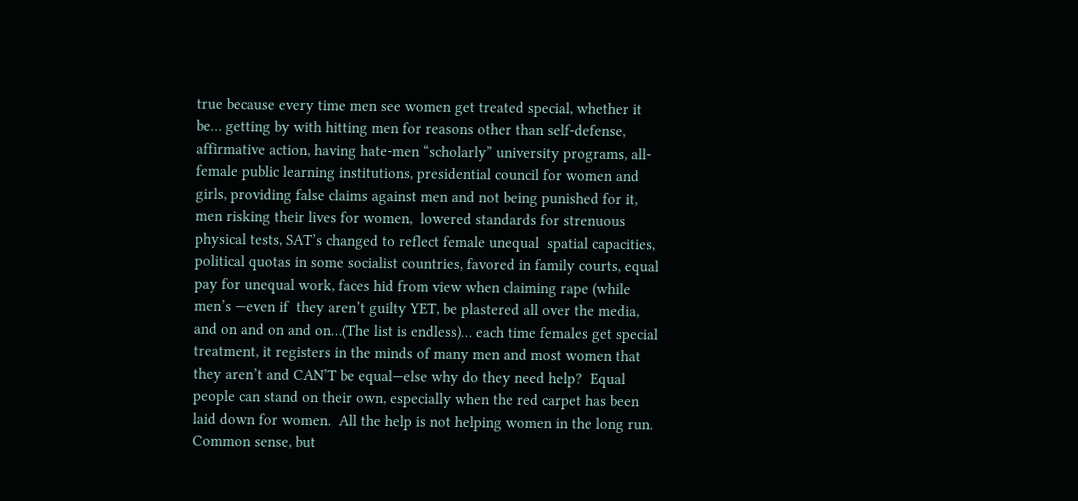true because every time men see women get treated special, whether it be… getting by with hitting men for reasons other than self-defense, affirmative action, having hate-men “scholarly” university programs, all-female public learning institutions, presidential council for women and girls, providing false claims against men and not being punished for it, men risking their lives for women,  lowered standards for strenuous physical tests, SAT’s changed to reflect female unequal  spatial capacities,  political quotas in some socialist countries, favored in family courts, equal pay for unequal work, faces hid from view when claiming rape (while men’s —even if  they aren’t guilty YET, be plastered all over the media, and on and on and on…(The list is endless)… each time females get special treatment, it registers in the minds of many men and most women that they aren’t and CAN’T be equal—else why do they need help?  Equal people can stand on their own, especially when the red carpet has been laid down for women.  All the help is not helping women in the long run.  Common sense, but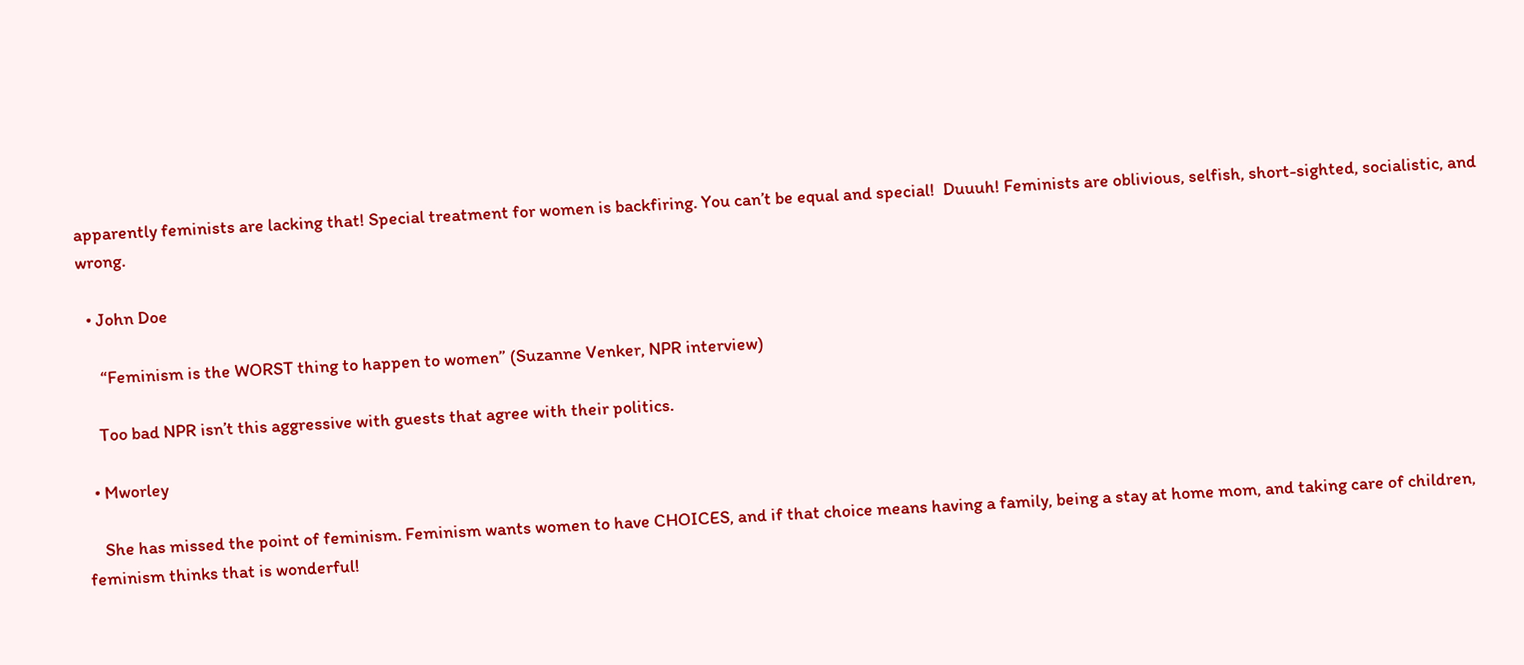apparently feminists are lacking that! Special treatment for women is backfiring. You can’t be equal and special!  Duuuh! Feminists are oblivious, selfish, short-sighted, socialistic, and wrong.

  • John Doe

     “Feminism is the WORST thing to happen to women” (Suzanne Venker, NPR interview)

    Too bad NPR isn’t this aggressive with guests that agree with their politics.

  • Mworley

    She has missed the point of feminism. Feminism wants women to have CHOICES, and if that choice means having a family, being a stay at home mom, and taking care of children, feminism thinks that is wonderful!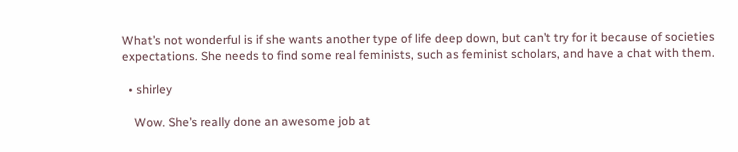What’s not wonderful is if she wants another type of life deep down, but can’t try for it because of societies expectations. She needs to find some real feminists, such as feminist scholars, and have a chat with them.

  • shirley

    Wow. She’s really done an awesome job at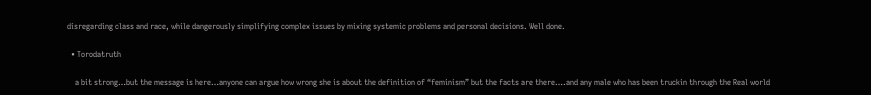disregarding class and race, while dangerously simplifying complex issues by mixing systemic problems and personal decisions. Well done.

  • Torodatruth

    a bit strong…but the message is here…anyone can argue how wrong she is about the definition of “feminism” but the facts are there….and any male who has been truckin through the Real world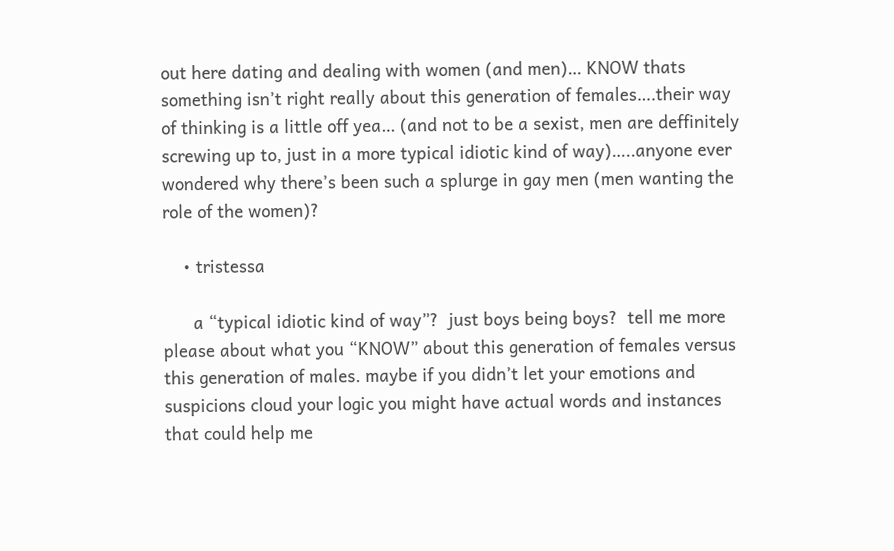out here dating and dealing with women (and men)… KNOW thats something isn’t right really about this generation of females….their way of thinking is a little off yea… (and not to be a sexist, men are deffinitely screwing up to, just in a more typical idiotic kind of way)…..anyone ever wondered why there’s been such a splurge in gay men (men wanting the role of the women)?

    • tristessa

      a “typical idiotic kind of way”?  just boys being boys?  tell me more please about what you “KNOW” about this generation of females versus this generation of males. maybe if you didn’t let your emotions and suspicions cloud your logic you might have actual words and instances that could help me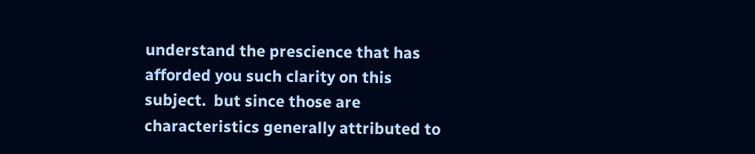understand the prescience that has afforded you such clarity on this subject.  but since those are characteristics generally attributed to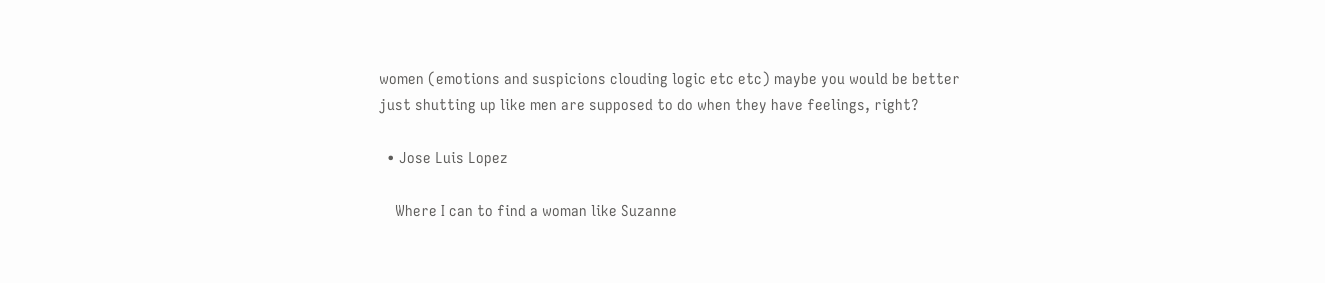women (emotions and suspicions clouding logic etc etc) maybe you would be better just shutting up like men are supposed to do when they have feelings, right?

  • Jose Luis Lopez

    Where I can to find a woman like Suzanne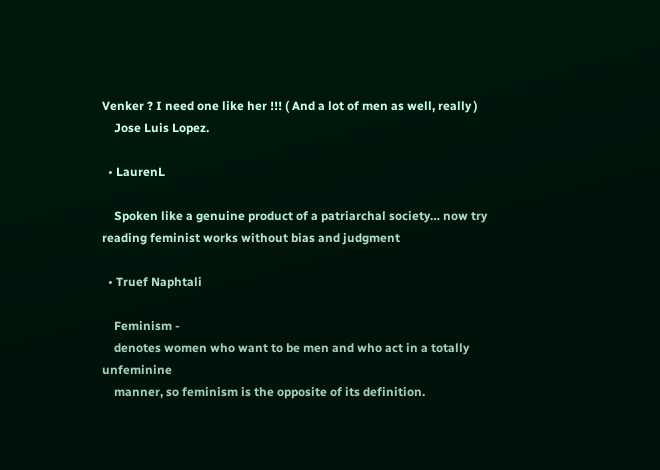Venker ? I need one like her !!! ( And a lot of men as well, really )
    Jose Luis Lopez.

  • LaurenL

    Spoken like a genuine product of a patriarchal society… now try reading feminist works without bias and judgment

  • Truef Naphtali

    Feminism -
    denotes women who want to be men and who act in a totally unfeminine
    manner, so feminism is the opposite of its definition.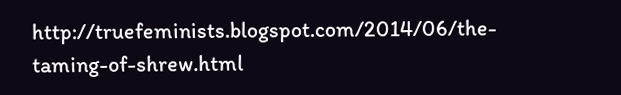http://truefeminists.blogspot.com/2014/06/the-taming-of-shrew.html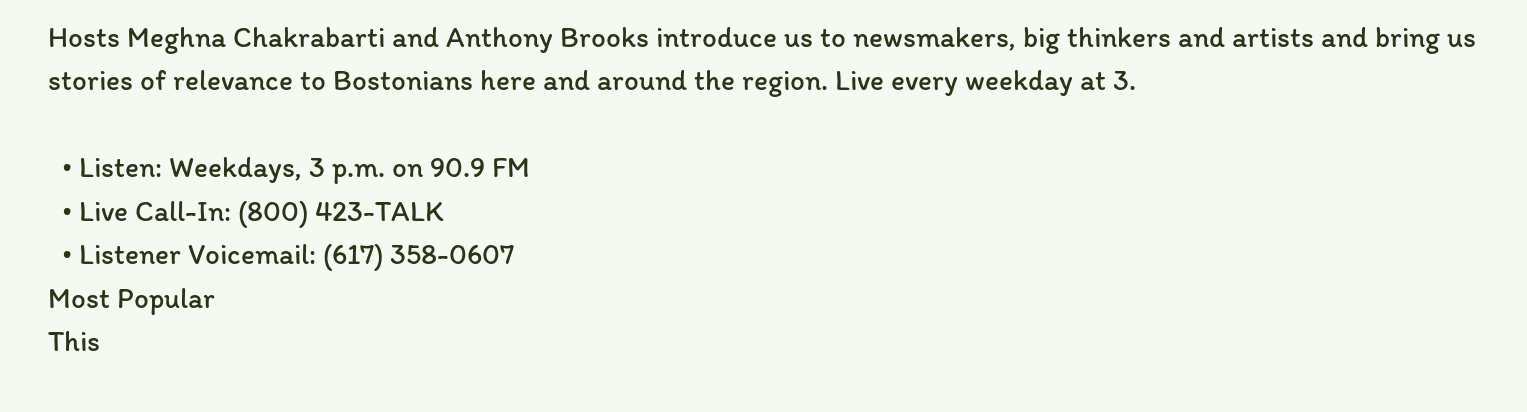Hosts Meghna Chakrabarti and Anthony Brooks introduce us to newsmakers, big thinkers and artists and bring us stories of relevance to Bostonians here and around the region. Live every weekday at 3.

  • Listen: Weekdays, 3 p.m. on 90.9 FM
  • Live Call-In: (800) 423-TALK
  • Listener Voicemail: (617) 358-0607
Most Popular
This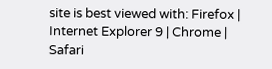site is best viewed with: Firefox | Internet Explorer 9 | Chrome | Safari